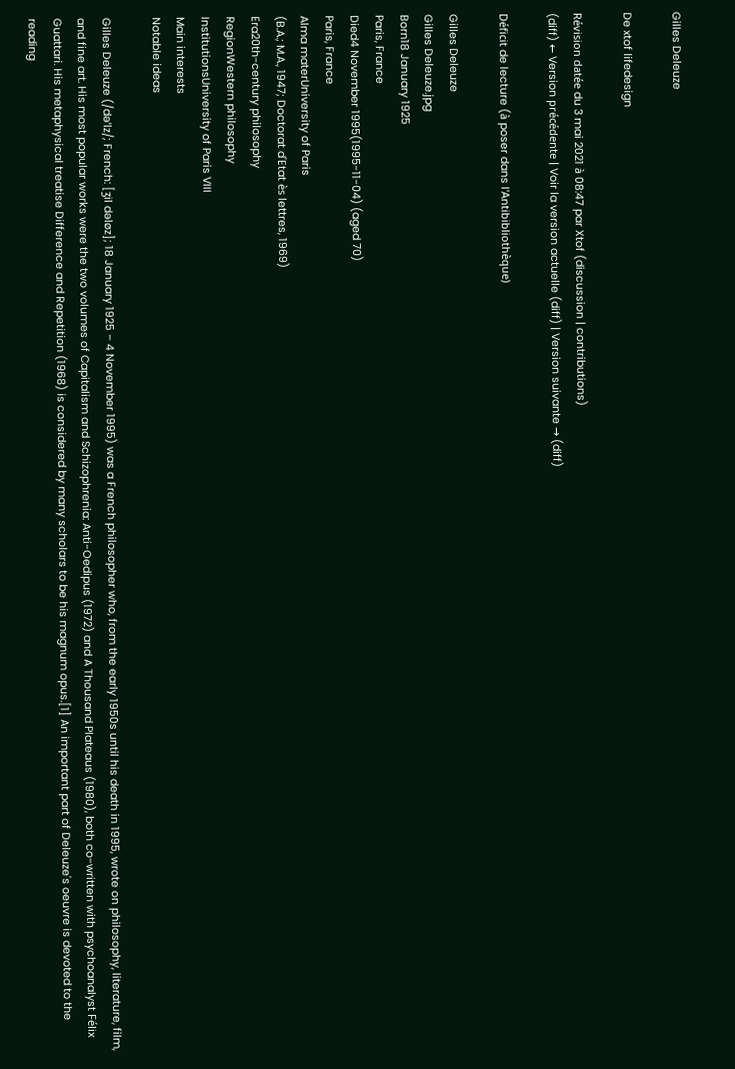Gilles Deleuze

De xtof lifedesign

Révision datée du 3 mai 2021 à 08:47 par Xtof (discussion | contributions)
(diff) ← Version précédente | Voir la version actuelle (diff) | Version suivante → (diff)

Déficit de lecture (à poser dans l'Antibibliothèque)

Gilles Deleuze
Gilles Deleuze.jpg
Born18 January 1925
Paris, France
Died4 November 1995(1995-11-04) (aged 70)
Paris, France
Alma materUniversity of Paris
(B.A.; M.A., 1947; Doctorat d'Etat ès lettres, 1969)
Era20th-century philosophy
RegionWestern philosophy
InstitutionsUniversity of Paris VIII
Main interests
Notable ideas

Gilles Deleuze (/dəˈlz/; French: [ʒil dəløz]; 18 January 1925 – 4 November 1995) was a French philosopher who, from the early 1950s until his death in 1995, wrote on philosophy, literature, film, and fine art. His most popular works were the two volumes of Capitalism and Schizophrenia: Anti-Oedipus (1972) and A Thousand Plateaus (1980), both co-written with psychoanalyst Félix Guattari. His metaphysical treatise Difference and Repetition (1968) is considered by many scholars to be his magnum opus.[1] An important part of Deleuze's oeuvre is devoted to the reading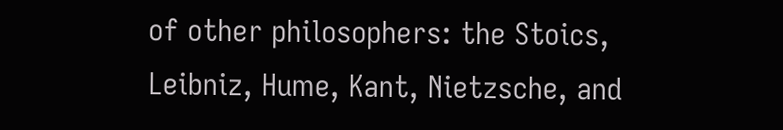of other philosophers: the Stoics, Leibniz, Hume, Kant, Nietzsche, and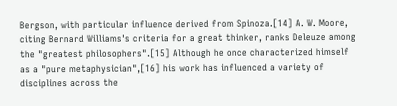Bergson, with particular influence derived from Spinoza.[14] A. W. Moore, citing Bernard Williams's criteria for a great thinker, ranks Deleuze among the "greatest philosophers".[15] Although he once characterized himself as a "pure metaphysician",[16] his work has influenced a variety of disciplines across the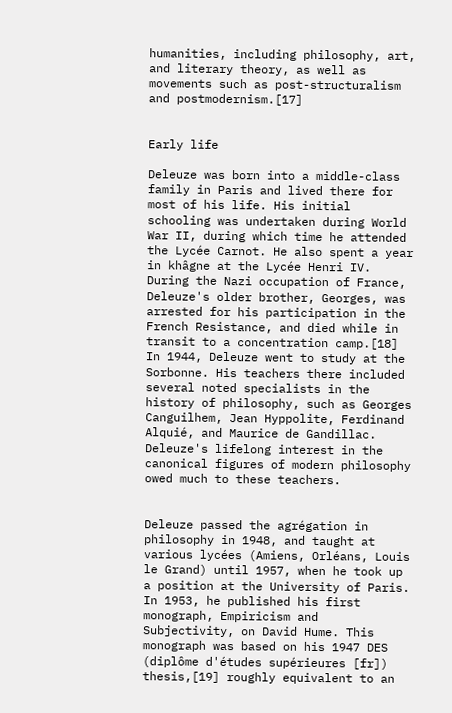humanities, including philosophy, art, and literary theory, as well as movements such as post-structuralism and postmodernism.[17]


Early life

Deleuze was born into a middle-class family in Paris and lived there for most of his life. His initial schooling was undertaken during World War II, during which time he attended the Lycée Carnot. He also spent a year in khâgne at the Lycée Henri IV. During the Nazi occupation of France, Deleuze's older brother, Georges, was arrested for his participation in the French Resistance, and died while in transit to a concentration camp.[18] In 1944, Deleuze went to study at the Sorbonne. His teachers there included several noted specialists in the history of philosophy, such as Georges Canguilhem, Jean Hyppolite, Ferdinand Alquié, and Maurice de Gandillac. Deleuze's lifelong interest in the canonical figures of modern philosophy owed much to these teachers.


Deleuze passed the agrégation in philosophy in 1948, and taught at various lycées (Amiens, Orléans, Louis le Grand) until 1957, when he took up a position at the University of Paris. In 1953, he published his first monograph, Empiricism and Subjectivity, on David Hume. This monograph was based on his 1947 DES (diplôme d'études supérieures [fr]) thesis,[19] roughly equivalent to an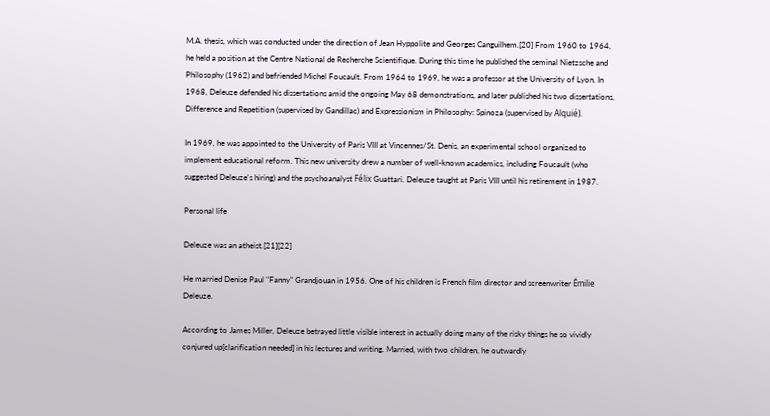M.A. thesis, which was conducted under the direction of Jean Hyppolite and Georges Canguilhem.[20] From 1960 to 1964, he held a position at the Centre National de Recherche Scientifique. During this time he published the seminal Nietzsche and Philosophy (1962) and befriended Michel Foucault. From 1964 to 1969, he was a professor at the University of Lyon. In 1968, Deleuze defended his dissertations amid the ongoing May 68 demonstrations, and later published his two dissertations, Difference and Repetition (supervised by Gandillac) and Expressionism in Philosophy: Spinoza (supervised by Alquié).

In 1969, he was appointed to the University of Paris VIII at Vincennes/St. Denis, an experimental school organized to implement educational reform. This new university drew a number of well-known academics, including Foucault (who suggested Deleuze's hiring) and the psychoanalyst Félix Guattari. Deleuze taught at Paris VIII until his retirement in 1987.

Personal life

Deleuze was an atheist.[21][22]

He married Denise Paul "Fanny" Grandjouan in 1956. One of his children is French film director and screenwriter Émilie Deleuze.

According to James Miller, Deleuze betrayed little visible interest in actually doing many of the risky things he so vividly conjured up[clarification needed] in his lectures and writing. Married, with two children, he outwardly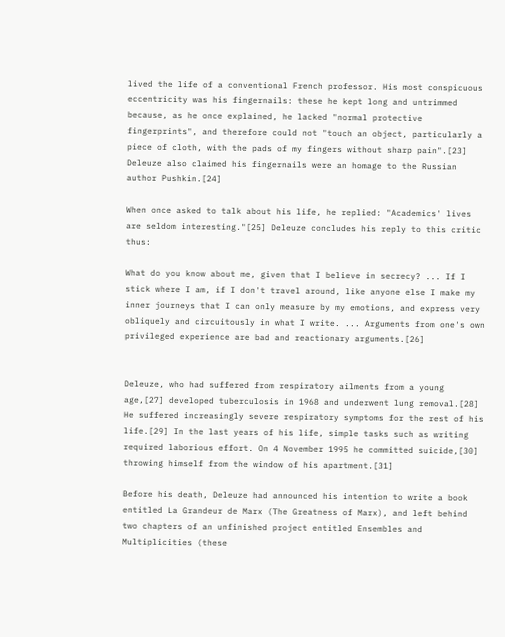lived the life of a conventional French professor. His most conspicuous eccentricity was his fingernails: these he kept long and untrimmed because, as he once explained, he lacked "normal protective fingerprints", and therefore could not "touch an object, particularly a piece of cloth, with the pads of my fingers without sharp pain".[23] Deleuze also claimed his fingernails were an homage to the Russian author Pushkin.[24]

When once asked to talk about his life, he replied: "Academics' lives are seldom interesting."[25] Deleuze concludes his reply to this critic thus:

What do you know about me, given that I believe in secrecy? ... If I stick where I am, if I don't travel around, like anyone else I make my inner journeys that I can only measure by my emotions, and express very obliquely and circuitously in what I write. ... Arguments from one's own privileged experience are bad and reactionary arguments.[26]


Deleuze, who had suffered from respiratory ailments from a young age,[27] developed tuberculosis in 1968 and underwent lung removal.[28] He suffered increasingly severe respiratory symptoms for the rest of his life.[29] In the last years of his life, simple tasks such as writing required laborious effort. On 4 November 1995 he committed suicide,[30] throwing himself from the window of his apartment.[31]

Before his death, Deleuze had announced his intention to write a book entitled La Grandeur de Marx (The Greatness of Marx), and left behind two chapters of an unfinished project entitled Ensembles and Multiplicities (these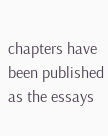chapters have been published as the essays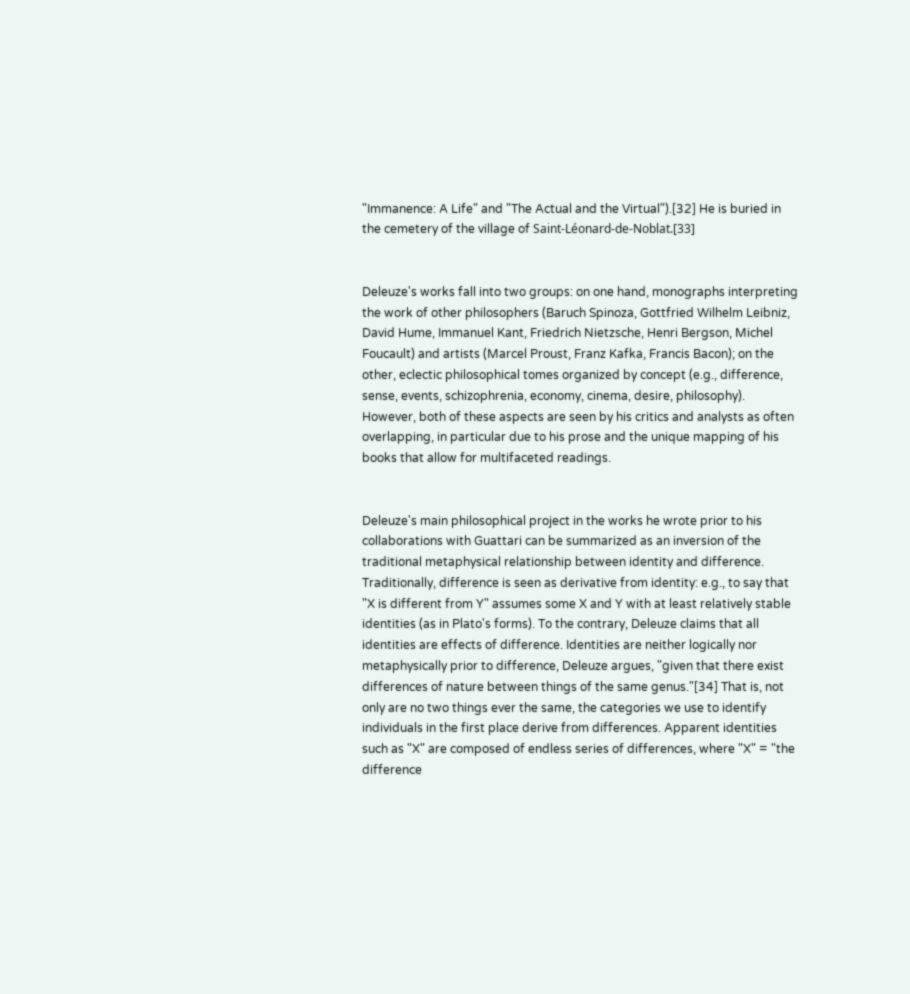"Immanence: A Life" and "The Actual and the Virtual").[32] He is buried in the cemetery of the village of Saint-Léonard-de-Noblat.[33]


Deleuze's works fall into two groups: on one hand, monographs interpreting the work of other philosophers (Baruch Spinoza, Gottfried Wilhelm Leibniz, David Hume, Immanuel Kant, Friedrich Nietzsche, Henri Bergson, Michel Foucault) and artists (Marcel Proust, Franz Kafka, Francis Bacon); on the other, eclectic philosophical tomes organized by concept (e.g., difference, sense, events, schizophrenia, economy, cinema, desire, philosophy). However, both of these aspects are seen by his critics and analysts as often overlapping, in particular due to his prose and the unique mapping of his books that allow for multifaceted readings.


Deleuze's main philosophical project in the works he wrote prior to his collaborations with Guattari can be summarized as an inversion of the traditional metaphysical relationship between identity and difference. Traditionally, difference is seen as derivative from identity: e.g., to say that "X is different from Y" assumes some X and Y with at least relatively stable identities (as in Plato's forms). To the contrary, Deleuze claims that all identities are effects of difference. Identities are neither logically nor metaphysically prior to difference, Deleuze argues, "given that there exist differences of nature between things of the same genus."[34] That is, not only are no two things ever the same, the categories we use to identify individuals in the first place derive from differences. Apparent identities such as "X" are composed of endless series of differences, where "X" = "the difference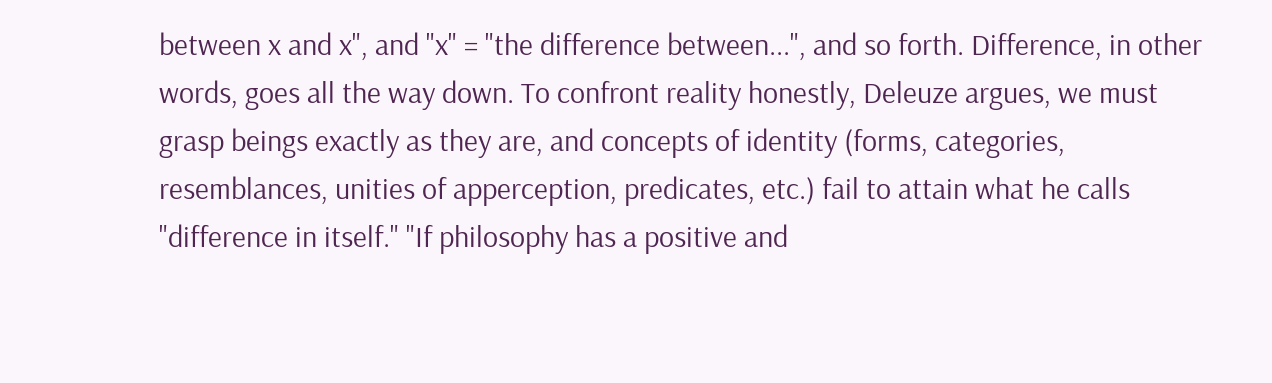between x and x", and "x" = "the difference between...", and so forth. Difference, in other words, goes all the way down. To confront reality honestly, Deleuze argues, we must grasp beings exactly as they are, and concepts of identity (forms, categories, resemblances, unities of apperception, predicates, etc.) fail to attain what he calls "difference in itself." "If philosophy has a positive and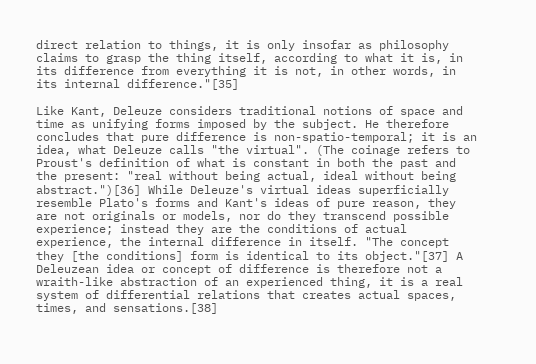direct relation to things, it is only insofar as philosophy claims to grasp the thing itself, according to what it is, in its difference from everything it is not, in other words, in its internal difference."[35]

Like Kant, Deleuze considers traditional notions of space and time as unifying forms imposed by the subject. He therefore concludes that pure difference is non-spatio-temporal; it is an idea, what Deleuze calls "the virtual". (The coinage refers to Proust's definition of what is constant in both the past and the present: "real without being actual, ideal without being abstract.")[36] While Deleuze's virtual ideas superficially resemble Plato's forms and Kant's ideas of pure reason, they are not originals or models, nor do they transcend possible experience; instead they are the conditions of actual experience, the internal difference in itself. "The concept they [the conditions] form is identical to its object."[37] A Deleuzean idea or concept of difference is therefore not a wraith-like abstraction of an experienced thing, it is a real system of differential relations that creates actual spaces, times, and sensations.[38]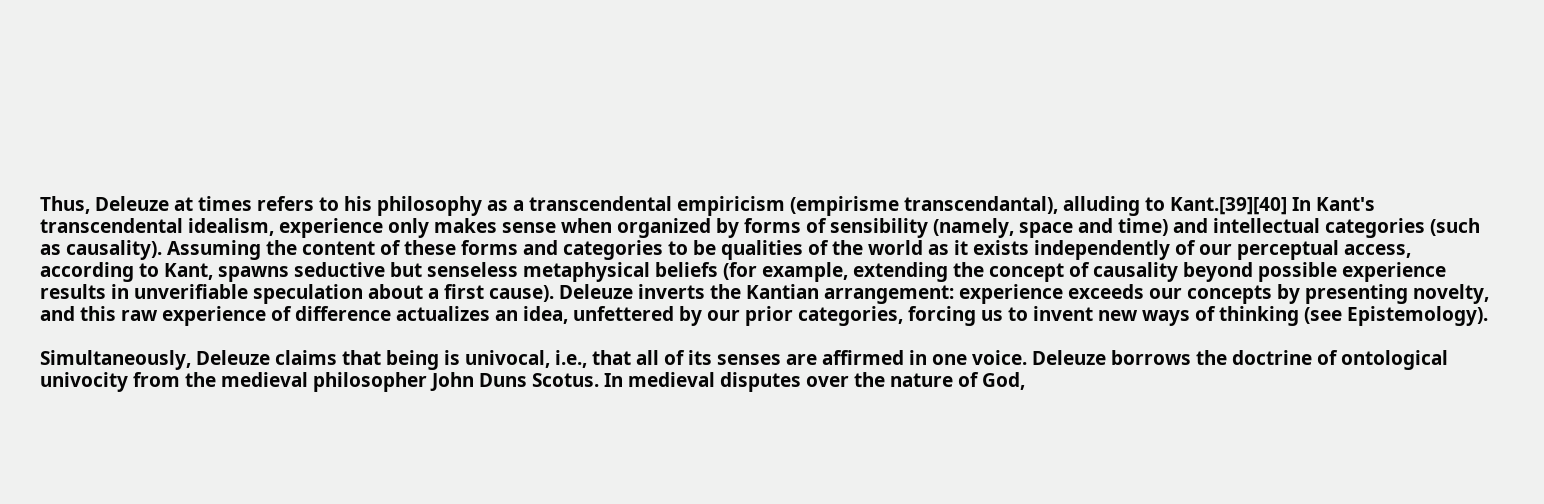Thus, Deleuze at times refers to his philosophy as a transcendental empiricism (empirisme transcendantal), alluding to Kant.[39][40] In Kant's transcendental idealism, experience only makes sense when organized by forms of sensibility (namely, space and time) and intellectual categories (such as causality). Assuming the content of these forms and categories to be qualities of the world as it exists independently of our perceptual access, according to Kant, spawns seductive but senseless metaphysical beliefs (for example, extending the concept of causality beyond possible experience results in unverifiable speculation about a first cause). Deleuze inverts the Kantian arrangement: experience exceeds our concepts by presenting novelty, and this raw experience of difference actualizes an idea, unfettered by our prior categories, forcing us to invent new ways of thinking (see Epistemology).

Simultaneously, Deleuze claims that being is univocal, i.e., that all of its senses are affirmed in one voice. Deleuze borrows the doctrine of ontological univocity from the medieval philosopher John Duns Scotus. In medieval disputes over the nature of God,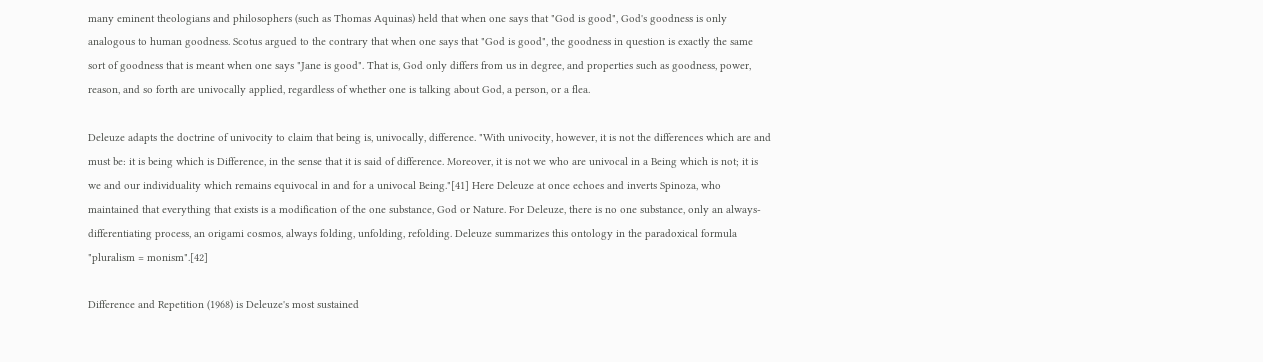many eminent theologians and philosophers (such as Thomas Aquinas) held that when one says that "God is good", God's goodness is only analogous to human goodness. Scotus argued to the contrary that when one says that "God is good", the goodness in question is exactly the same sort of goodness that is meant when one says "Jane is good". That is, God only differs from us in degree, and properties such as goodness, power, reason, and so forth are univocally applied, regardless of whether one is talking about God, a person, or a flea.

Deleuze adapts the doctrine of univocity to claim that being is, univocally, difference. "With univocity, however, it is not the differences which are and must be: it is being which is Difference, in the sense that it is said of difference. Moreover, it is not we who are univocal in a Being which is not; it is we and our individuality which remains equivocal in and for a univocal Being."[41] Here Deleuze at once echoes and inverts Spinoza, who maintained that everything that exists is a modification of the one substance, God or Nature. For Deleuze, there is no one substance, only an always-differentiating process, an origami cosmos, always folding, unfolding, refolding. Deleuze summarizes this ontology in the paradoxical formula "pluralism = monism".[42]

Difference and Repetition (1968) is Deleuze's most sustained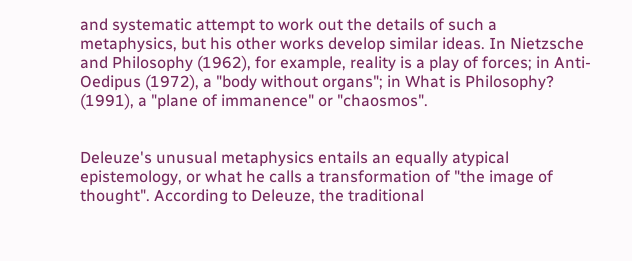and systematic attempt to work out the details of such a metaphysics, but his other works develop similar ideas. In Nietzsche and Philosophy (1962), for example, reality is a play of forces; in Anti-Oedipus (1972), a "body without organs"; in What is Philosophy? (1991), a "plane of immanence" or "chaosmos".


Deleuze's unusual metaphysics entails an equally atypical epistemology, or what he calls a transformation of "the image of thought". According to Deleuze, the traditional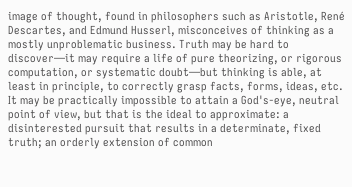image of thought, found in philosophers such as Aristotle, René Descartes, and Edmund Husserl, misconceives of thinking as a mostly unproblematic business. Truth may be hard to discover—it may require a life of pure theorizing, or rigorous computation, or systematic doubt—but thinking is able, at least in principle, to correctly grasp facts, forms, ideas, etc. It may be practically impossible to attain a God's-eye, neutral point of view, but that is the ideal to approximate: a disinterested pursuit that results in a determinate, fixed truth; an orderly extension of common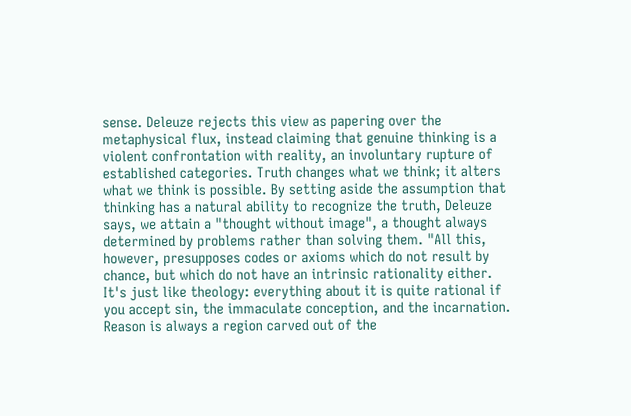sense. Deleuze rejects this view as papering over the metaphysical flux, instead claiming that genuine thinking is a violent confrontation with reality, an involuntary rupture of established categories. Truth changes what we think; it alters what we think is possible. By setting aside the assumption that thinking has a natural ability to recognize the truth, Deleuze says, we attain a "thought without image", a thought always determined by problems rather than solving them. "All this, however, presupposes codes or axioms which do not result by chance, but which do not have an intrinsic rationality either. It's just like theology: everything about it is quite rational if you accept sin, the immaculate conception, and the incarnation. Reason is always a region carved out of the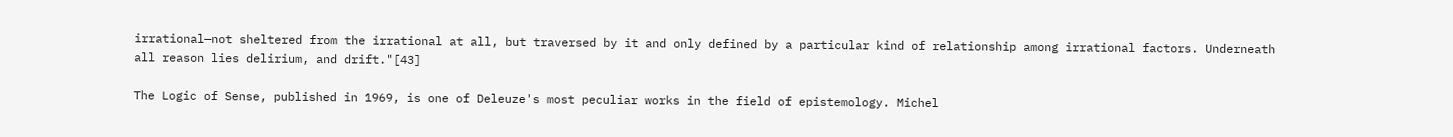irrational—not sheltered from the irrational at all, but traversed by it and only defined by a particular kind of relationship among irrational factors. Underneath all reason lies delirium, and drift."[43]

The Logic of Sense, published in 1969, is one of Deleuze's most peculiar works in the field of epistemology. Michel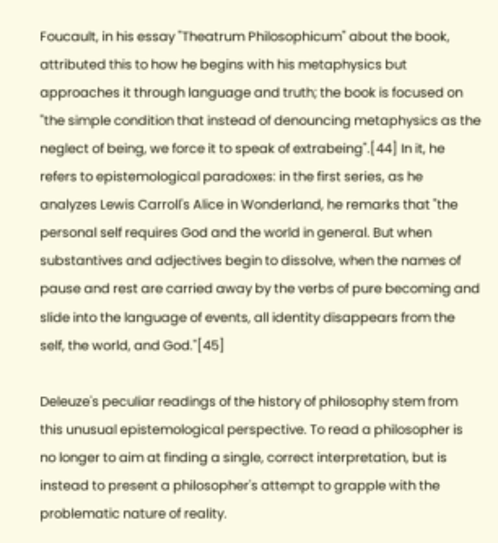Foucault, in his essay "Theatrum Philosophicum" about the book, attributed this to how he begins with his metaphysics but approaches it through language and truth; the book is focused on "the simple condition that instead of denouncing metaphysics as the neglect of being, we force it to speak of extrabeing".[44] In it, he refers to epistemological paradoxes: in the first series, as he analyzes Lewis Carroll's Alice in Wonderland, he remarks that "the personal self requires God and the world in general. But when substantives and adjectives begin to dissolve, when the names of pause and rest are carried away by the verbs of pure becoming and slide into the language of events, all identity disappears from the self, the world, and God."[45]

Deleuze's peculiar readings of the history of philosophy stem from this unusual epistemological perspective. To read a philosopher is no longer to aim at finding a single, correct interpretation, but is instead to present a philosopher's attempt to grapple with the problematic nature of reality.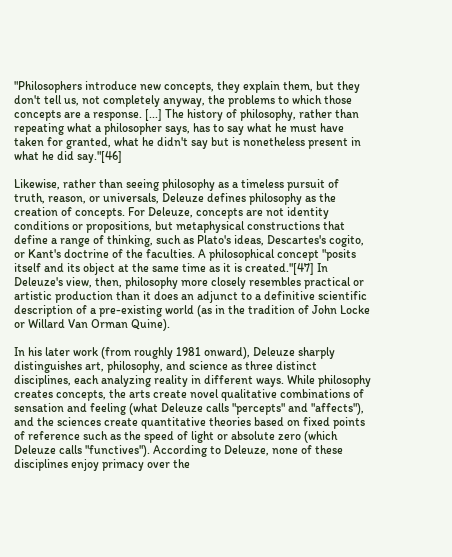"Philosophers introduce new concepts, they explain them, but they don't tell us, not completely anyway, the problems to which those concepts are a response. [...] The history of philosophy, rather than repeating what a philosopher says, has to say what he must have taken for granted, what he didn't say but is nonetheless present in what he did say."[46]

Likewise, rather than seeing philosophy as a timeless pursuit of truth, reason, or universals, Deleuze defines philosophy as the creation of concepts. For Deleuze, concepts are not identity conditions or propositions, but metaphysical constructions that define a range of thinking, such as Plato's ideas, Descartes's cogito, or Kant's doctrine of the faculties. A philosophical concept "posits itself and its object at the same time as it is created."[47] In Deleuze's view, then, philosophy more closely resembles practical or artistic production than it does an adjunct to a definitive scientific description of a pre-existing world (as in the tradition of John Locke or Willard Van Orman Quine).

In his later work (from roughly 1981 onward), Deleuze sharply distinguishes art, philosophy, and science as three distinct disciplines, each analyzing reality in different ways. While philosophy creates concepts, the arts create novel qualitative combinations of sensation and feeling (what Deleuze calls "percepts" and "affects"), and the sciences create quantitative theories based on fixed points of reference such as the speed of light or absolute zero (which Deleuze calls "functives"). According to Deleuze, none of these disciplines enjoy primacy over the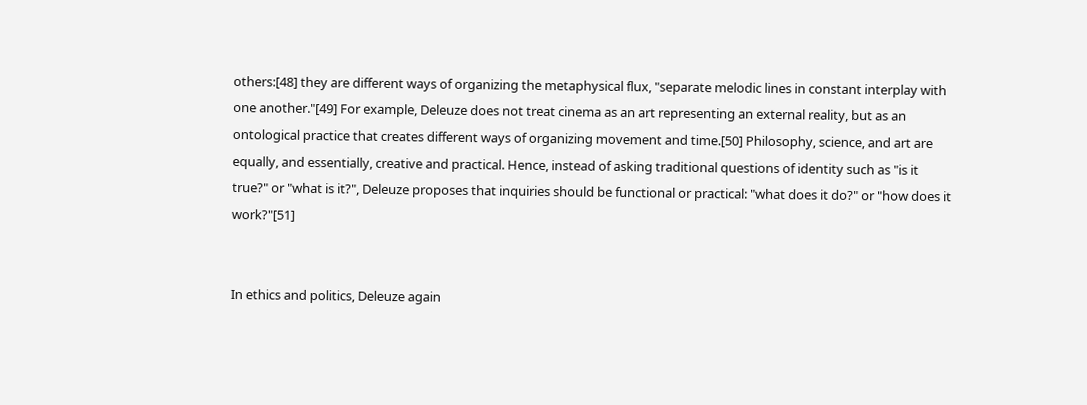others:[48] they are different ways of organizing the metaphysical flux, "separate melodic lines in constant interplay with one another."[49] For example, Deleuze does not treat cinema as an art representing an external reality, but as an ontological practice that creates different ways of organizing movement and time.[50] Philosophy, science, and art are equally, and essentially, creative and practical. Hence, instead of asking traditional questions of identity such as "is it true?" or "what is it?", Deleuze proposes that inquiries should be functional or practical: "what does it do?" or "how does it work?"[51]


In ethics and politics, Deleuze again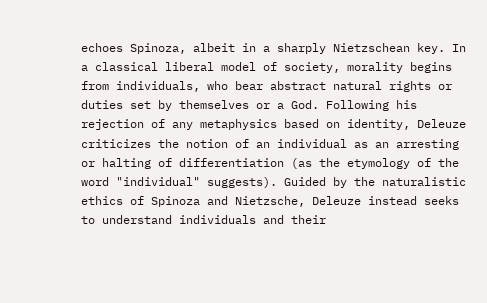echoes Spinoza, albeit in a sharply Nietzschean key. In a classical liberal model of society, morality begins from individuals, who bear abstract natural rights or duties set by themselves or a God. Following his rejection of any metaphysics based on identity, Deleuze criticizes the notion of an individual as an arresting or halting of differentiation (as the etymology of the word "individual" suggests). Guided by the naturalistic ethics of Spinoza and Nietzsche, Deleuze instead seeks to understand individuals and their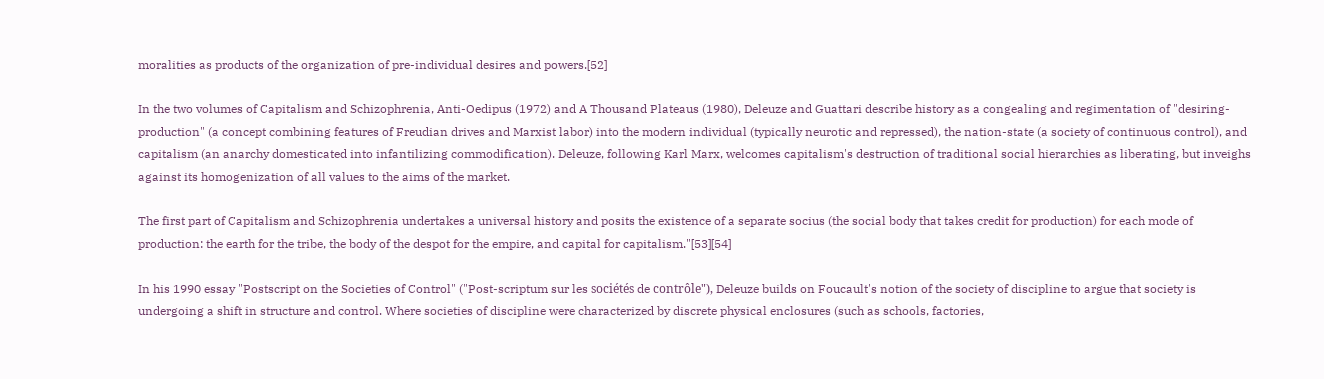moralities as products of the organization of pre-individual desires and powers.[52]

In the two volumes of Capitalism and Schizophrenia, Anti-Oedipus (1972) and A Thousand Plateaus (1980), Deleuze and Guattari describe history as a congealing and regimentation of "desiring-production" (a concept combining features of Freudian drives and Marxist labor) into the modern individual (typically neurotic and repressed), the nation-state (a society of continuous control), and capitalism (an anarchy domesticated into infantilizing commodification). Deleuze, following Karl Marx, welcomes capitalism's destruction of traditional social hierarchies as liberating, but inveighs against its homogenization of all values to the aims of the market.

The first part of Capitalism and Schizophrenia undertakes a universal history and posits the existence of a separate socius (the social body that takes credit for production) for each mode of production: the earth for the tribe, the body of the despot for the empire, and capital for capitalism."[53][54]

In his 1990 essay "Postscript on the Societies of Control" ("Post-scriptum sur les sociétés de contrôle"), Deleuze builds on Foucault's notion of the society of discipline to argue that society is undergoing a shift in structure and control. Where societies of discipline were characterized by discrete physical enclosures (such as schools, factories,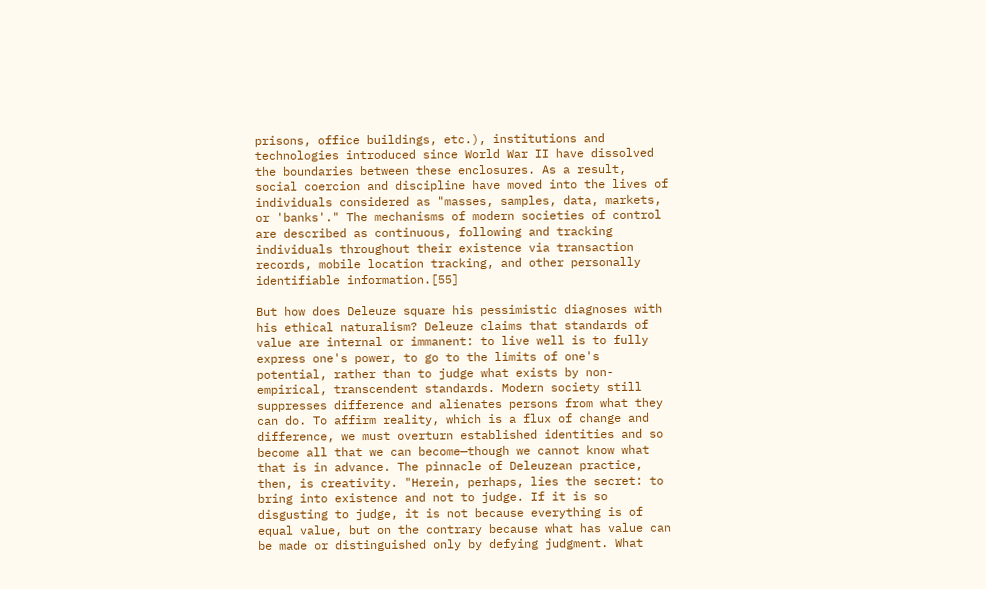prisons, office buildings, etc.), institutions and technologies introduced since World War II have dissolved the boundaries between these enclosures. As a result, social coercion and discipline have moved into the lives of individuals considered as "masses, samples, data, markets, or 'banks'." The mechanisms of modern societies of control are described as continuous, following and tracking individuals throughout their existence via transaction records, mobile location tracking, and other personally identifiable information.[55]

But how does Deleuze square his pessimistic diagnoses with his ethical naturalism? Deleuze claims that standards of value are internal or immanent: to live well is to fully express one's power, to go to the limits of one's potential, rather than to judge what exists by non-empirical, transcendent standards. Modern society still suppresses difference and alienates persons from what they can do. To affirm reality, which is a flux of change and difference, we must overturn established identities and so become all that we can become—though we cannot know what that is in advance. The pinnacle of Deleuzean practice, then, is creativity. "Herein, perhaps, lies the secret: to bring into existence and not to judge. If it is so disgusting to judge, it is not because everything is of equal value, but on the contrary because what has value can be made or distinguished only by defying judgment. What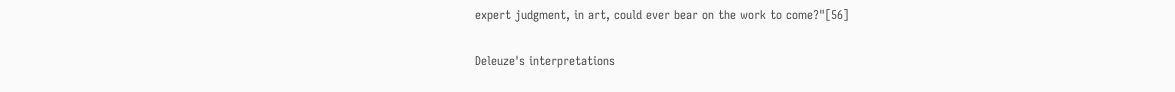expert judgment, in art, could ever bear on the work to come?"[56]

Deleuze's interpretations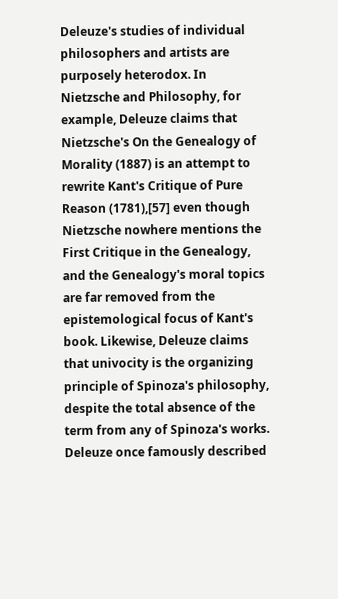Deleuze's studies of individual philosophers and artists are purposely heterodox. In Nietzsche and Philosophy, for example, Deleuze claims that Nietzsche's On the Genealogy of Morality (1887) is an attempt to rewrite Kant's Critique of Pure Reason (1781),[57] even though Nietzsche nowhere mentions the First Critique in the Genealogy, and the Genealogy's moral topics are far removed from the epistemological focus of Kant's book. Likewise, Deleuze claims that univocity is the organizing principle of Spinoza's philosophy, despite the total absence of the term from any of Spinoza's works. Deleuze once famously described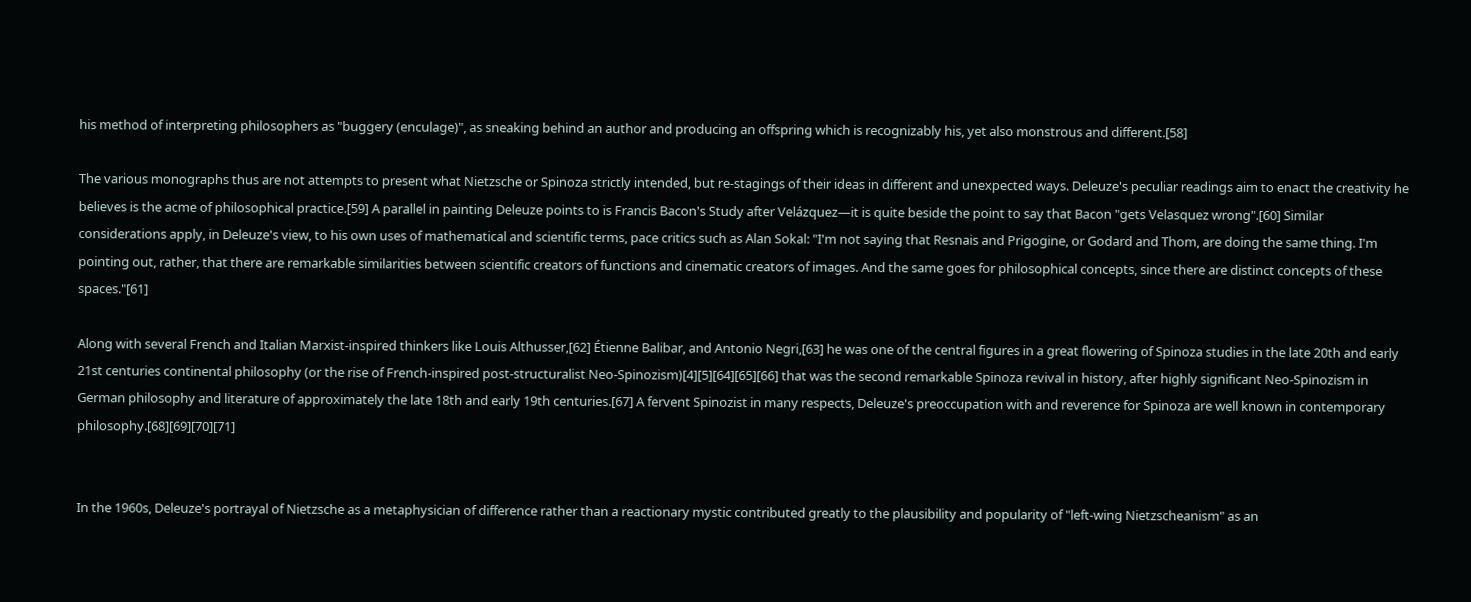his method of interpreting philosophers as "buggery (enculage)", as sneaking behind an author and producing an offspring which is recognizably his, yet also monstrous and different.[58]

The various monographs thus are not attempts to present what Nietzsche or Spinoza strictly intended, but re-stagings of their ideas in different and unexpected ways. Deleuze's peculiar readings aim to enact the creativity he believes is the acme of philosophical practice.[59] A parallel in painting Deleuze points to is Francis Bacon's Study after Velázquez—it is quite beside the point to say that Bacon "gets Velasquez wrong".[60] Similar considerations apply, in Deleuze's view, to his own uses of mathematical and scientific terms, pace critics such as Alan Sokal: "I'm not saying that Resnais and Prigogine, or Godard and Thom, are doing the same thing. I'm pointing out, rather, that there are remarkable similarities between scientific creators of functions and cinematic creators of images. And the same goes for philosophical concepts, since there are distinct concepts of these spaces."[61]

Along with several French and Italian Marxist-inspired thinkers like Louis Althusser,[62] Étienne Balibar, and Antonio Negri,[63] he was one of the central figures in a great flowering of Spinoza studies in the late 20th and early 21st centuries continental philosophy (or the rise of French-inspired post-structuralist Neo-Spinozism)[4][5][64][65][66] that was the second remarkable Spinoza revival in history, after highly significant Neo-Spinozism in German philosophy and literature of approximately the late 18th and early 19th centuries.[67] A fervent Spinozist in many respects, Deleuze's preoccupation with and reverence for Spinoza are well known in contemporary philosophy.[68][69][70][71]


In the 1960s, Deleuze's portrayal of Nietzsche as a metaphysician of difference rather than a reactionary mystic contributed greatly to the plausibility and popularity of "left-wing Nietzscheanism" as an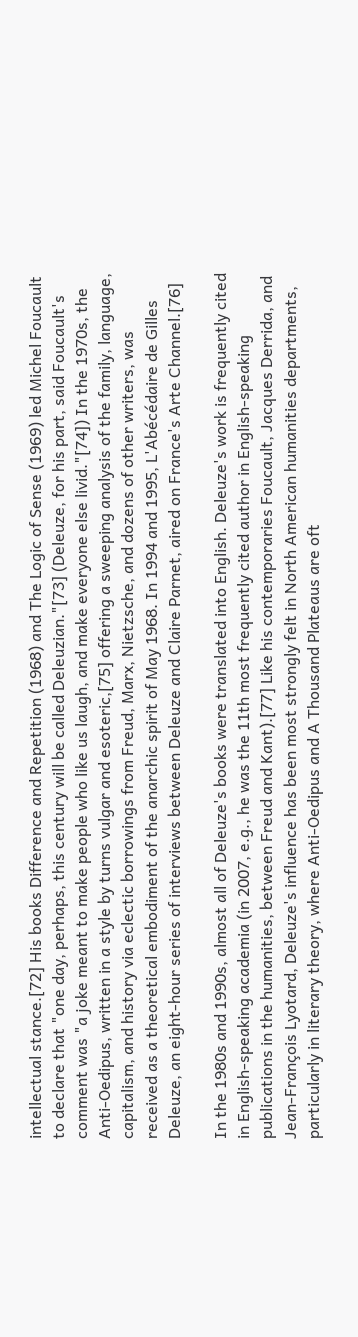intellectual stance.[72] His books Difference and Repetition (1968) and The Logic of Sense (1969) led Michel Foucault to declare that "one day, perhaps, this century will be called Deleuzian."[73] (Deleuze, for his part, said Foucault's comment was "a joke meant to make people who like us laugh, and make everyone else livid."[74]) In the 1970s, the Anti-Oedipus, written in a style by turns vulgar and esoteric,[75] offering a sweeping analysis of the family, language, capitalism, and history via eclectic borrowings from Freud, Marx, Nietzsche, and dozens of other writers, was received as a theoretical embodiment of the anarchic spirit of May 1968. In 1994 and 1995, L'Abécédaire de Gilles Deleuze, an eight-hour series of interviews between Deleuze and Claire Parnet, aired on France's Arte Channel.[76]

In the 1980s and 1990s, almost all of Deleuze's books were translated into English. Deleuze's work is frequently cited in English-speaking academia (in 2007, e.g., he was the 11th most frequently cited author in English-speaking publications in the humanities, between Freud and Kant).[77] Like his contemporaries Foucault, Jacques Derrida, and Jean-François Lyotard, Deleuze's influence has been most strongly felt in North American humanities departments, particularly in literary theory, where Anti-Oedipus and A Thousand Plateaus are oft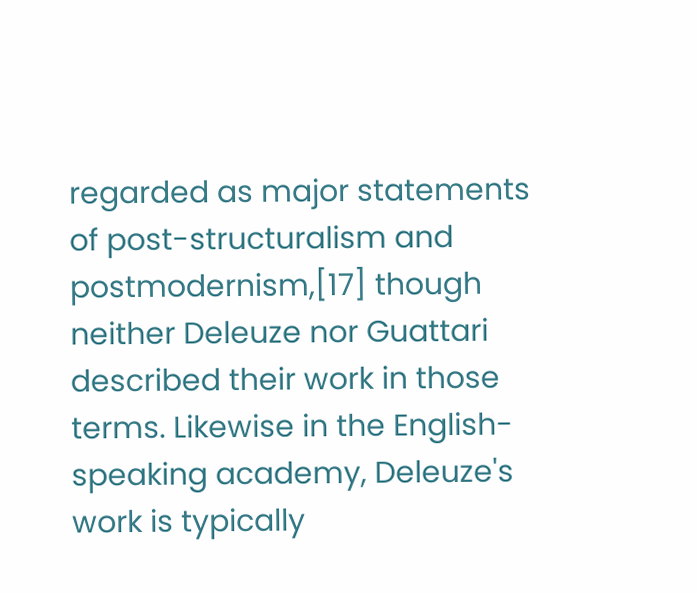regarded as major statements of post-structuralism and postmodernism,[17] though neither Deleuze nor Guattari described their work in those terms. Likewise in the English-speaking academy, Deleuze's work is typically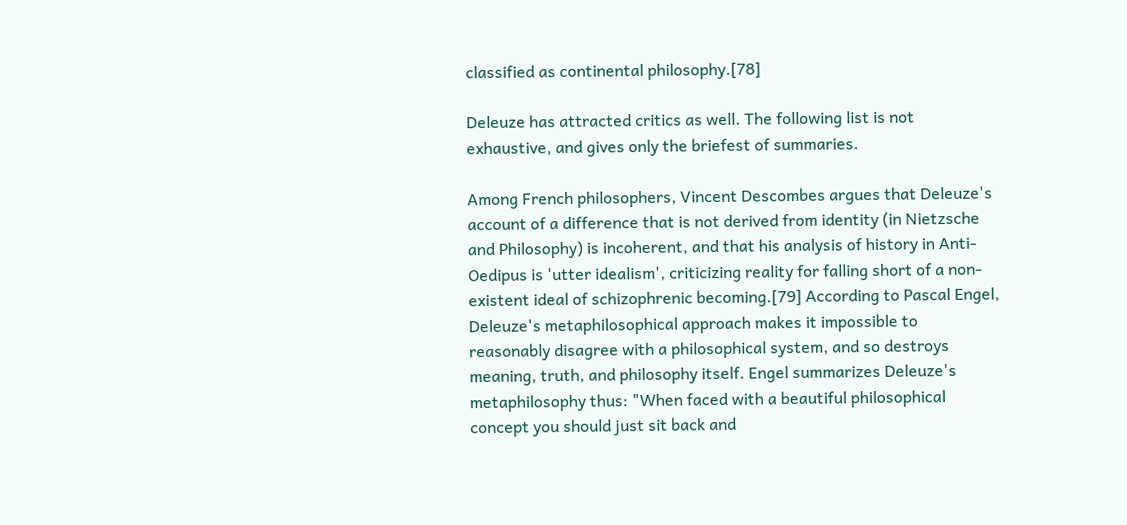classified as continental philosophy.[78]

Deleuze has attracted critics as well. The following list is not exhaustive, and gives only the briefest of summaries.

Among French philosophers, Vincent Descombes argues that Deleuze's account of a difference that is not derived from identity (in Nietzsche and Philosophy) is incoherent, and that his analysis of history in Anti-Oedipus is 'utter idealism', criticizing reality for falling short of a non-existent ideal of schizophrenic becoming.[79] According to Pascal Engel, Deleuze's metaphilosophical approach makes it impossible to reasonably disagree with a philosophical system, and so destroys meaning, truth, and philosophy itself. Engel summarizes Deleuze's metaphilosophy thus: "When faced with a beautiful philosophical concept you should just sit back and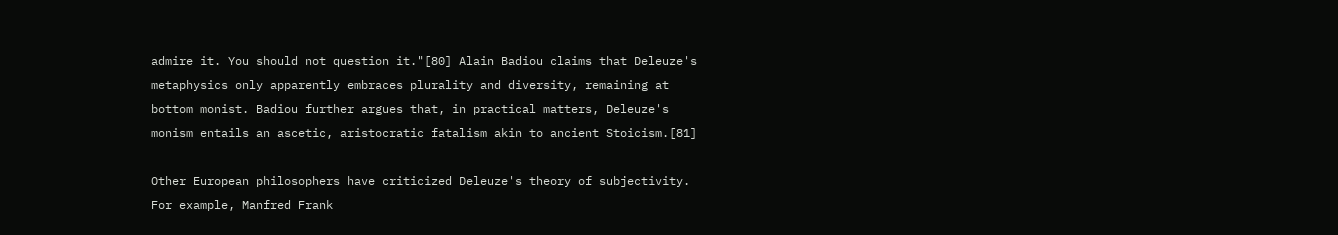admire it. You should not question it."[80] Alain Badiou claims that Deleuze's metaphysics only apparently embraces plurality and diversity, remaining at bottom monist. Badiou further argues that, in practical matters, Deleuze's monism entails an ascetic, aristocratic fatalism akin to ancient Stoicism.[81]

Other European philosophers have criticized Deleuze's theory of subjectivity. For example, Manfred Frank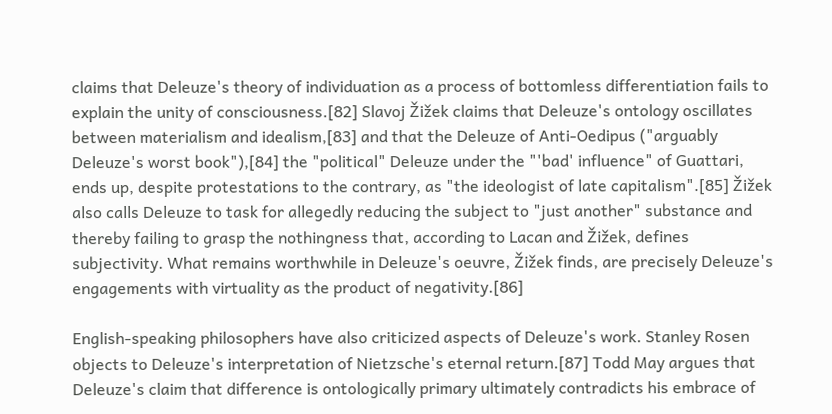claims that Deleuze's theory of individuation as a process of bottomless differentiation fails to explain the unity of consciousness.[82] Slavoj Žižek claims that Deleuze's ontology oscillates between materialism and idealism,[83] and that the Deleuze of Anti-Oedipus ("arguably Deleuze's worst book"),[84] the "political" Deleuze under the "'bad' influence" of Guattari, ends up, despite protestations to the contrary, as "the ideologist of late capitalism".[85] Žižek also calls Deleuze to task for allegedly reducing the subject to "just another" substance and thereby failing to grasp the nothingness that, according to Lacan and Žižek, defines subjectivity. What remains worthwhile in Deleuze's oeuvre, Žižek finds, are precisely Deleuze's engagements with virtuality as the product of negativity.[86]

English-speaking philosophers have also criticized aspects of Deleuze's work. Stanley Rosen objects to Deleuze's interpretation of Nietzsche's eternal return.[87] Todd May argues that Deleuze's claim that difference is ontologically primary ultimately contradicts his embrace of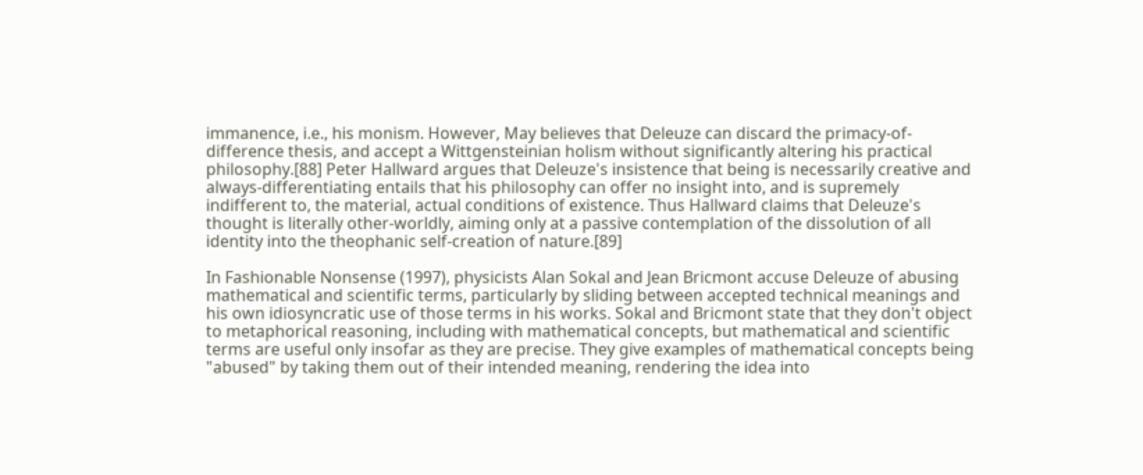immanence, i.e., his monism. However, May believes that Deleuze can discard the primacy-of-difference thesis, and accept a Wittgensteinian holism without significantly altering his practical philosophy.[88] Peter Hallward argues that Deleuze's insistence that being is necessarily creative and always-differentiating entails that his philosophy can offer no insight into, and is supremely indifferent to, the material, actual conditions of existence. Thus Hallward claims that Deleuze's thought is literally other-worldly, aiming only at a passive contemplation of the dissolution of all identity into the theophanic self-creation of nature.[89]

In Fashionable Nonsense (1997), physicists Alan Sokal and Jean Bricmont accuse Deleuze of abusing mathematical and scientific terms, particularly by sliding between accepted technical meanings and his own idiosyncratic use of those terms in his works. Sokal and Bricmont state that they don't object to metaphorical reasoning, including with mathematical concepts, but mathematical and scientific terms are useful only insofar as they are precise. They give examples of mathematical concepts being "abused" by taking them out of their intended meaning, rendering the idea into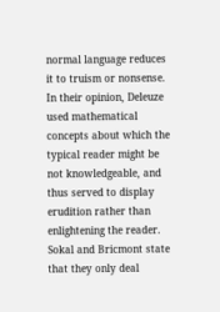normal language reduces it to truism or nonsense. In their opinion, Deleuze used mathematical concepts about which the typical reader might be not knowledgeable, and thus served to display erudition rather than enlightening the reader. Sokal and Bricmont state that they only deal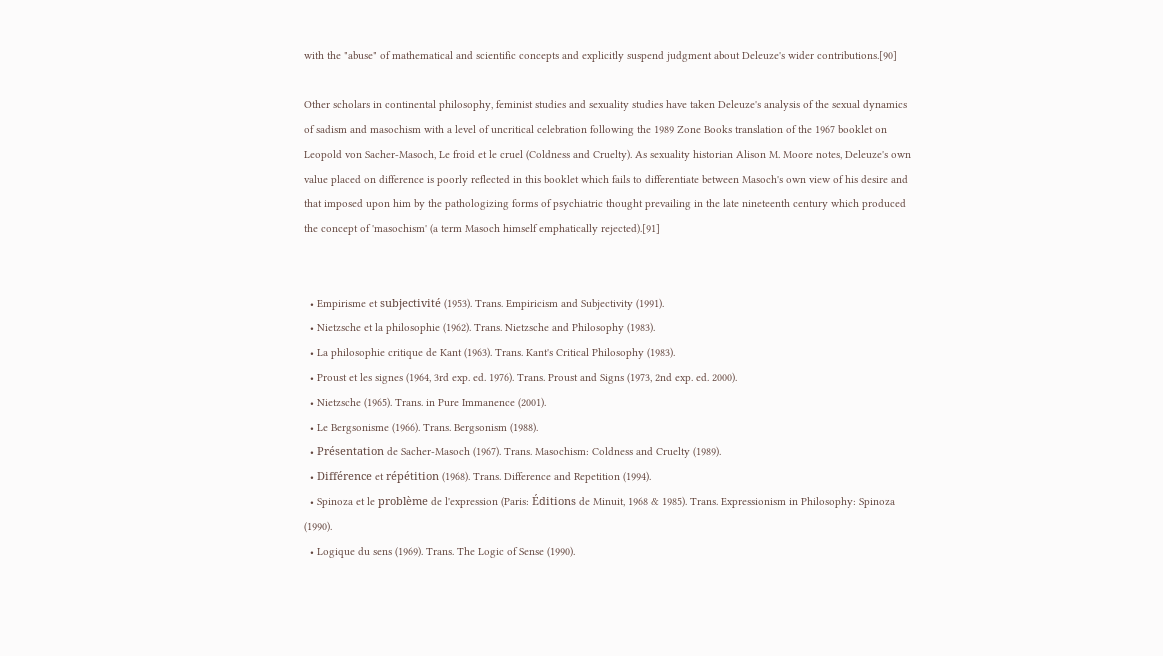with the "abuse" of mathematical and scientific concepts and explicitly suspend judgment about Deleuze's wider contributions.[90]

Other scholars in continental philosophy, feminist studies and sexuality studies have taken Deleuze's analysis of the sexual dynamics of sadism and masochism with a level of uncritical celebration following the 1989 Zone Books translation of the 1967 booklet on Leopold von Sacher-Masoch, Le froid et le cruel (Coldness and Cruelty). As sexuality historian Alison M. Moore notes, Deleuze's own value placed on difference is poorly reflected in this booklet which fails to differentiate between Masoch's own view of his desire and that imposed upon him by the pathologizing forms of psychiatric thought prevailing in the late nineteenth century which produced the concept of 'masochism' (a term Masoch himself emphatically rejected).[91]


  • Empirisme et subjectivité (1953). Trans. Empiricism and Subjectivity (1991).
  • Nietzsche et la philosophie (1962). Trans. Nietzsche and Philosophy (1983).
  • La philosophie critique de Kant (1963). Trans. Kant's Critical Philosophy (1983).
  • Proust et les signes (1964, 3rd exp. ed. 1976). Trans. Proust and Signs (1973, 2nd exp. ed. 2000).
  • Nietzsche (1965). Trans. in Pure Immanence (2001).
  • Le Bergsonisme (1966). Trans. Bergsonism (1988).
  • Présentation de Sacher-Masoch (1967). Trans. Masochism: Coldness and Cruelty (1989).
  • Différence et répétition (1968). Trans. Difference and Repetition (1994).
  • Spinoza et le problème de l'expression (Paris: Éditions de Minuit, 1968 & 1985). Trans. Expressionism in Philosophy: Spinoza (1990).
  • Logique du sens (1969). Trans. The Logic of Sense (1990).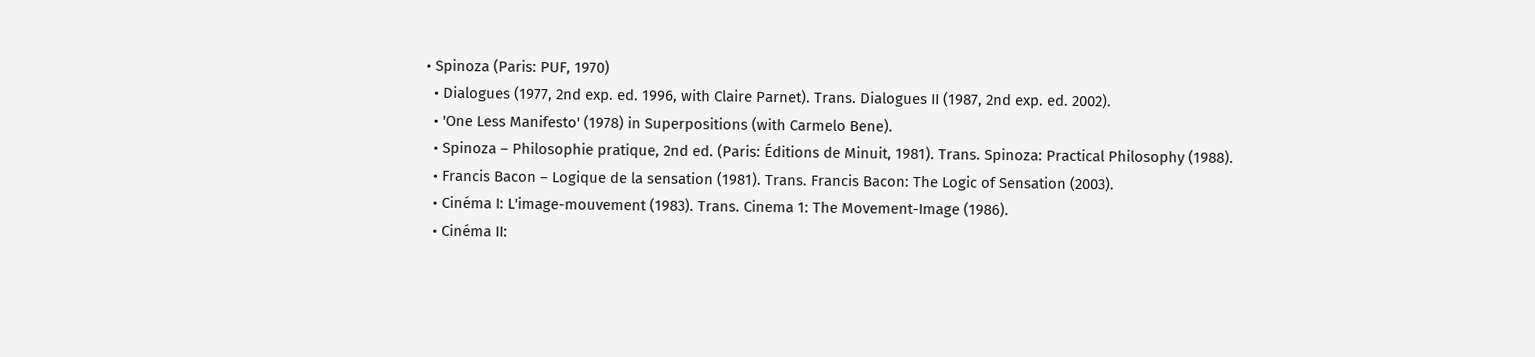• Spinoza (Paris: PUF, 1970)
  • Dialogues (1977, 2nd exp. ed. 1996, with Claire Parnet). Trans. Dialogues II (1987, 2nd exp. ed. 2002).
  • 'One Less Manifesto' (1978) in Superpositions (with Carmelo Bene).
  • Spinoza – Philosophie pratique, 2nd ed. (Paris: Éditions de Minuit, 1981). Trans. Spinoza: Practical Philosophy (1988).
  • Francis Bacon – Logique de la sensation (1981). Trans. Francis Bacon: The Logic of Sensation (2003).
  • Cinéma I: L'image-mouvement (1983). Trans. Cinema 1: The Movement-Image (1986).
  • Cinéma II: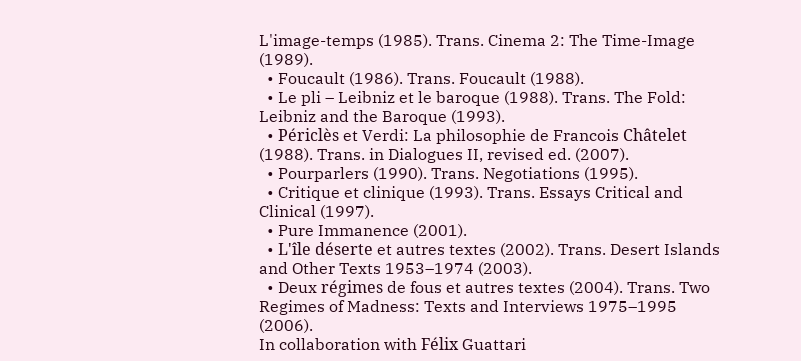L'image-temps (1985). Trans. Cinema 2: The Time-Image (1989).
  • Foucault (1986). Trans. Foucault (1988).
  • Le pli – Leibniz et le baroque (1988). Trans. The Fold: Leibniz and the Baroque (1993).
  • Périclès et Verdi: La philosophie de Francois Châtelet (1988). Trans. in Dialogues II, revised ed. (2007).
  • Pourparlers (1990). Trans. Negotiations (1995).
  • Critique et clinique (1993). Trans. Essays Critical and Clinical (1997).
  • Pure Immanence (2001).
  • L'île déserte et autres textes (2002). Trans. Desert Islands and Other Texts 1953–1974 (2003).
  • Deux régimes de fous et autres textes (2004). Trans. Two Regimes of Madness: Texts and Interviews 1975–1995 (2006).
In collaboration with Félix Guattari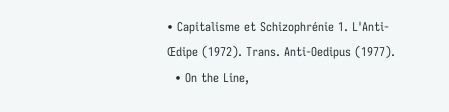• Capitalisme et Schizophrénie 1. L'Anti-Œdipe (1972). Trans. Anti-Oedipus (1977).
  • On the Line,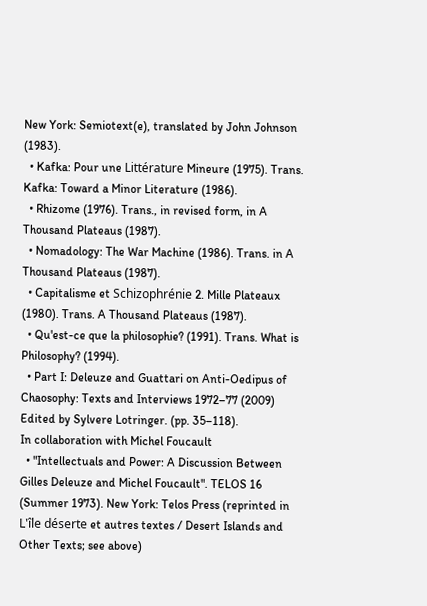New York: Semiotext(e), translated by John Johnson (1983).
  • Kafka: Pour une Littérature Mineure (1975). Trans. Kafka: Toward a Minor Literature (1986).
  • Rhizome (1976). Trans., in revised form, in A Thousand Plateaus (1987).
  • Nomadology: The War Machine (1986). Trans. in A Thousand Plateaus (1987).
  • Capitalisme et Schizophrénie 2. Mille Plateaux (1980). Trans. A Thousand Plateaus (1987).
  • Qu'est-ce que la philosophie? (1991). Trans. What is Philosophy? (1994).
  • Part I: Deleuze and Guattari on Anti-Oedipus of Chaosophy: Texts and Interviews 1972–77 (2009) Edited by Sylvere Lotringer. (pp. 35–118).
In collaboration with Michel Foucault
  • "Intellectuals and Power: A Discussion Between Gilles Deleuze and Michel Foucault". TELOS 16 (Summer 1973). New York: Telos Press (reprinted in L'île déserte et autres textes / Desert Islands and Other Texts; see above)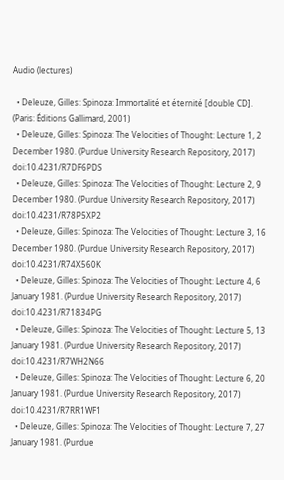Audio (lectures)

  • Deleuze, Gilles: Spinoza: Immortalité et éternité [double CD]. (Paris: Éditions Gallimard, 2001)
  • Deleuze, Gilles: Spinoza: The Velocities of Thought: Lecture 1, 2 December 1980. (Purdue University Research Repository, 2017) doi:10.4231/R7DF6PDS
  • Deleuze, Gilles: Spinoza: The Velocities of Thought: Lecture 2, 9 December 1980. (Purdue University Research Repository, 2017) doi:10.4231/R78P5XP2
  • Deleuze, Gilles: Spinoza: The Velocities of Thought: Lecture 3, 16 December 1980. (Purdue University Research Repository, 2017) doi:10.4231/R74X560K
  • Deleuze, Gilles: Spinoza: The Velocities of Thought: Lecture 4, 6 January 1981. (Purdue University Research Repository, 2017) doi:10.4231/R71834PG
  • Deleuze, Gilles: Spinoza: The Velocities of Thought: Lecture 5, 13 January 1981. (Purdue University Research Repository, 2017) doi:10.4231/R7WH2N66
  • Deleuze, Gilles: Spinoza: The Velocities of Thought: Lecture 6, 20 January 1981. (Purdue University Research Repository, 2017) doi:10.4231/R7RR1WF1
  • Deleuze, Gilles: Spinoza: The Velocities of Thought: Lecture 7, 27 January 1981. (Purdue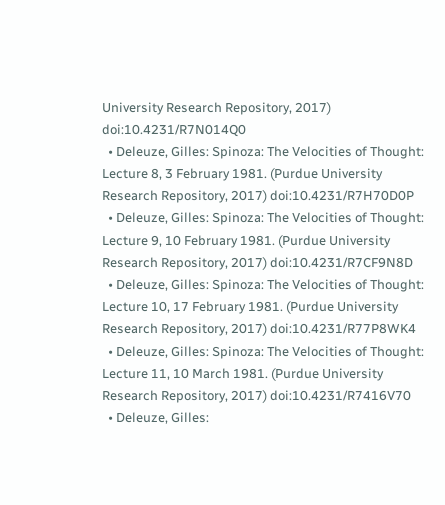University Research Repository, 2017) doi:10.4231/R7N014Q0
  • Deleuze, Gilles: Spinoza: The Velocities of Thought: Lecture 8, 3 February 1981. (Purdue University Research Repository, 2017) doi:10.4231/R7H70D0P
  • Deleuze, Gilles: Spinoza: The Velocities of Thought: Lecture 9, 10 February 1981. (Purdue University Research Repository, 2017) doi:10.4231/R7CF9N8D
  • Deleuze, Gilles: Spinoza: The Velocities of Thought: Lecture 10, 17 February 1981. (Purdue University Research Repository, 2017) doi:10.4231/R77P8WK4
  • Deleuze, Gilles: Spinoza: The Velocities of Thought: Lecture 11, 10 March 1981. (Purdue University Research Repository, 2017) doi:10.4231/R7416V70
  • Deleuze, Gilles: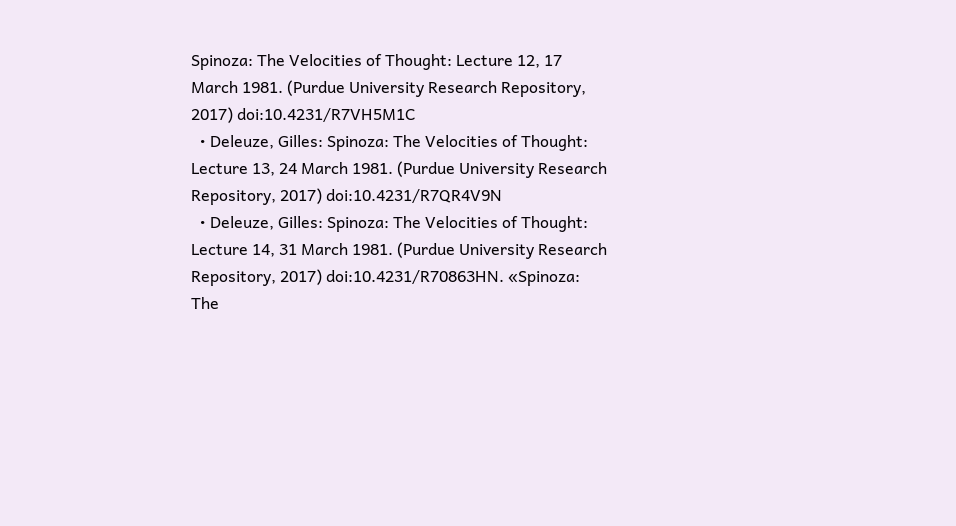Spinoza: The Velocities of Thought: Lecture 12, 17 March 1981. (Purdue University Research Repository, 2017) doi:10.4231/R7VH5M1C
  • Deleuze, Gilles: Spinoza: The Velocities of Thought: Lecture 13, 24 March 1981. (Purdue University Research Repository, 2017) doi:10.4231/R7QR4V9N
  • Deleuze, Gilles: Spinoza: The Velocities of Thought: Lecture 14, 31 March 1981. (Purdue University Research Repository, 2017) doi:10.4231/R70863HN. «Spinoza: The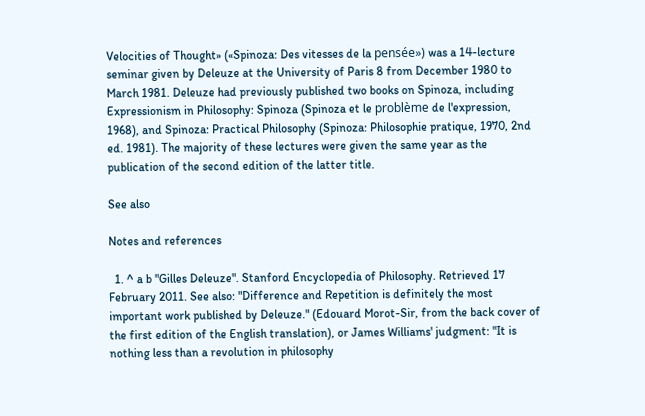Velocities of Thought» («Spinoza: Des vitesses de la pensée») was a 14-lecture seminar given by Deleuze at the University of Paris 8 from December 1980 to March 1981. Deleuze had previously published two books on Spinoza, including Expressionism in Philosophy: Spinoza (Spinoza et le problème de l'expression, 1968), and Spinoza: Practical Philosophy (Spinoza: Philosophie pratique, 1970, 2nd ed. 1981). The majority of these lectures were given the same year as the publication of the second edition of the latter title.

See also

Notes and references

  1. ^ a b "Gilles Deleuze". Stanford Encyclopedia of Philosophy. Retrieved 17 February 2011. See also: "Difference and Repetition is definitely the most important work published by Deleuze." (Edouard Morot-Sir, from the back cover of the first edition of the English translation), or James Williams' judgment: "It is nothing less than a revolution in philosophy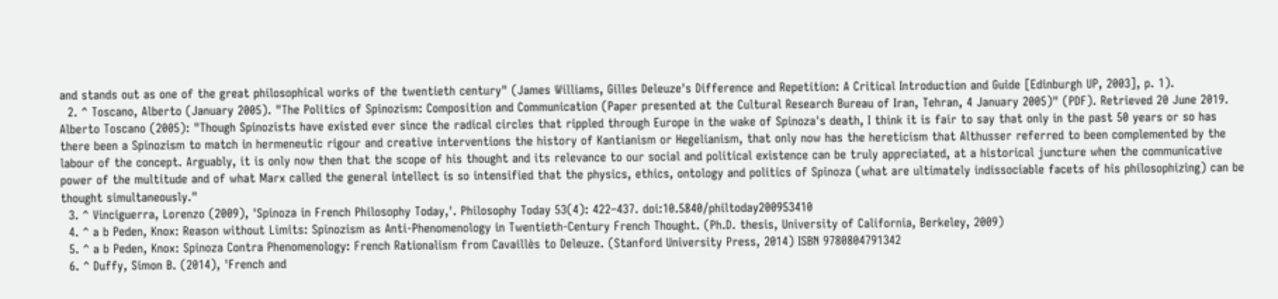and stands out as one of the great philosophical works of the twentieth century" (James Williams, Gilles Deleuze's Difference and Repetition: A Critical Introduction and Guide [Edinburgh UP, 2003], p. 1).
  2. ^ Toscano, Alberto (January 2005). "The Politics of Spinozism: Composition and Communication (Paper presented at the Cultural Research Bureau of Iran, Tehran, 4 January 2005)" (PDF). Retrieved 20 June 2019. Alberto Toscano (2005): "Though Spinozists have existed ever since the radical circles that rippled through Europe in the wake of Spinoza's death, I think it is fair to say that only in the past 50 years or so has there been a Spinozism to match in hermeneutic rigour and creative interventions the history of Kantianism or Hegelianism, that only now has the hereticism that Althusser referred to been complemented by the labour of the concept. Arguably, it is only now then that the scope of his thought and its relevance to our social and political existence can be truly appreciated, at a historical juncture when the communicative power of the multitude and of what Marx called the general intellect is so intensified that the physics, ethics, ontology and politics of Spinoza (what are ultimately indissociable facets of his philosophizing) can be thought simultaneously."
  3. ^ Vinciguerra, Lorenzo (2009), 'Spinoza in French Philosophy Today,'. Philosophy Today 53(4): 422–437. doi:10.5840/philtoday200953410
  4. ^ a b Peden, Knox: Reason without Limits: Spinozism as Anti-Phenomenology in Twentieth-Century French Thought. (Ph.D. thesis, University of California, Berkeley, 2009)
  5. ^ a b Peden, Knox: Spinoza Contra Phenomenology: French Rationalism from Cavaillès to Deleuze. (Stanford University Press, 2014) ISBN 9780804791342
  6. ^ Duffy, Simon B. (2014), 'French and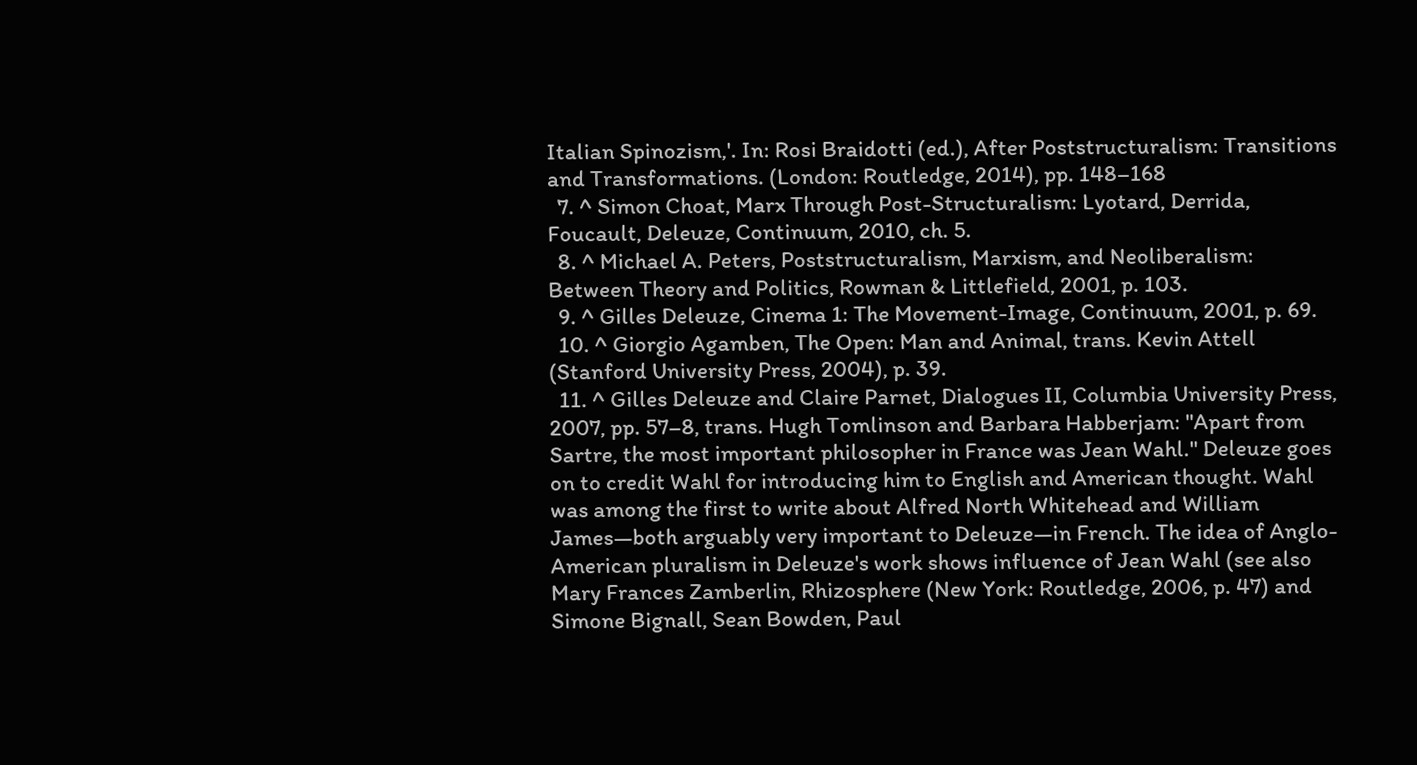Italian Spinozism,'. In: Rosi Braidotti (ed.), After Poststructuralism: Transitions and Transformations. (London: Routledge, 2014), pp. 148–168
  7. ^ Simon Choat, Marx Through Post-Structuralism: Lyotard, Derrida, Foucault, Deleuze, Continuum, 2010, ch. 5.
  8. ^ Michael A. Peters, Poststructuralism, Marxism, and Neoliberalism: Between Theory and Politics, Rowman & Littlefield, 2001, p. 103.
  9. ^ Gilles Deleuze, Cinema 1: The Movement-Image, Continuum, 2001, p. 69.
  10. ^ Giorgio Agamben, The Open: Man and Animal, trans. Kevin Attell (Stanford University Press, 2004), p. 39.
  11. ^ Gilles Deleuze and Claire Parnet, Dialogues II, Columbia University Press, 2007, pp. 57–8, trans. Hugh Tomlinson and Barbara Habberjam: "Apart from Sartre, the most important philosopher in France was Jean Wahl." Deleuze goes on to credit Wahl for introducing him to English and American thought. Wahl was among the first to write about Alfred North Whitehead and William James—both arguably very important to Deleuze—in French. The idea of Anglo-American pluralism in Deleuze's work shows influence of Jean Wahl (see also Mary Frances Zamberlin, Rhizosphere (New York: Routledge, 2006, p. 47) and Simone Bignall, Sean Bowden, Paul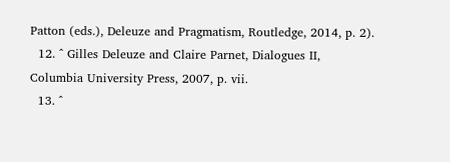Patton (eds.), Deleuze and Pragmatism, Routledge, 2014, p. 2).
  12. ^ Gilles Deleuze and Claire Parnet, Dialogues II, Columbia University Press, 2007, p. vii.
  13. ^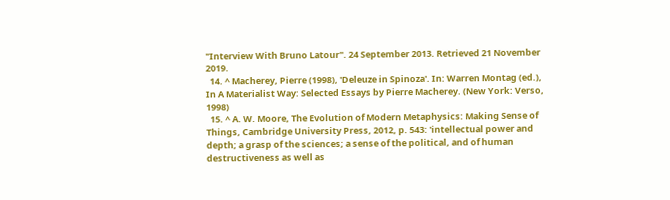"Interview With Bruno Latour". 24 September 2013. Retrieved 21 November 2019.
  14. ^ Macherey, Pierre (1998), 'Deleuze in Spinoza'. In: Warren Montag (ed.), In A Materialist Way: Selected Essays by Pierre Macherey. (New York: Verso, 1998)
  15. ^ A. W. Moore, The Evolution of Modern Metaphysics: Making Sense of Things, Cambridge University Press, 2012, p. 543: 'intellectual power and depth; a grasp of the sciences; a sense of the political, and of human destructiveness as well as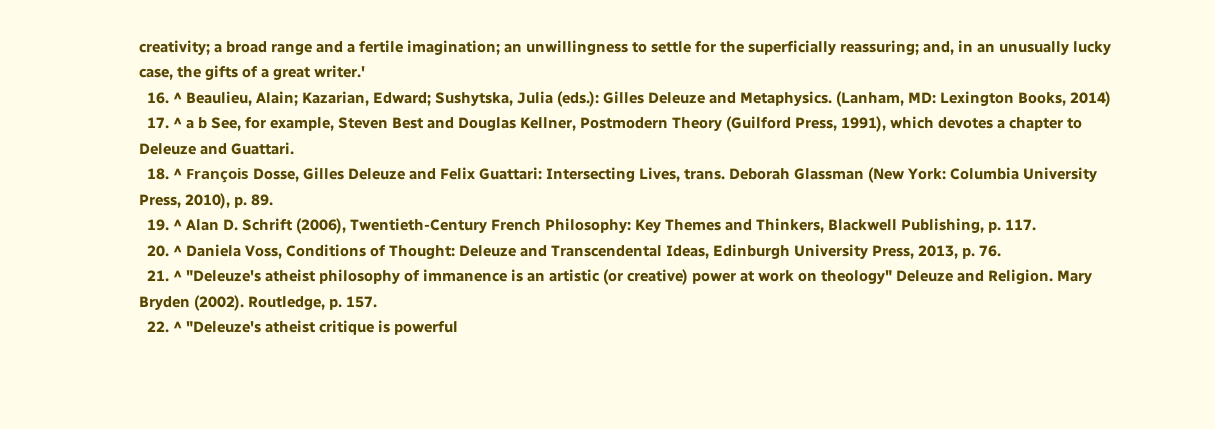creativity; a broad range and a fertile imagination; an unwillingness to settle for the superficially reassuring; and, in an unusually lucky case, the gifts of a great writer.'
  16. ^ Beaulieu, Alain; Kazarian, Edward; Sushytska, Julia (eds.): Gilles Deleuze and Metaphysics. (Lanham, MD: Lexington Books, 2014)
  17. ^ a b See, for example, Steven Best and Douglas Kellner, Postmodern Theory (Guilford Press, 1991), which devotes a chapter to Deleuze and Guattari.
  18. ^ François Dosse, Gilles Deleuze and Felix Guattari: Intersecting Lives, trans. Deborah Glassman (New York: Columbia University Press, 2010), p. 89.
  19. ^ Alan D. Schrift (2006), Twentieth-Century French Philosophy: Key Themes and Thinkers, Blackwell Publishing, p. 117.
  20. ^ Daniela Voss, Conditions of Thought: Deleuze and Transcendental Ideas, Edinburgh University Press, 2013, p. 76.
  21. ^ "Deleuze's atheist philosophy of immanence is an artistic (or creative) power at work on theology" Deleuze and Religion. Mary Bryden (2002). Routledge, p. 157.
  22. ^ "Deleuze's atheist critique is powerful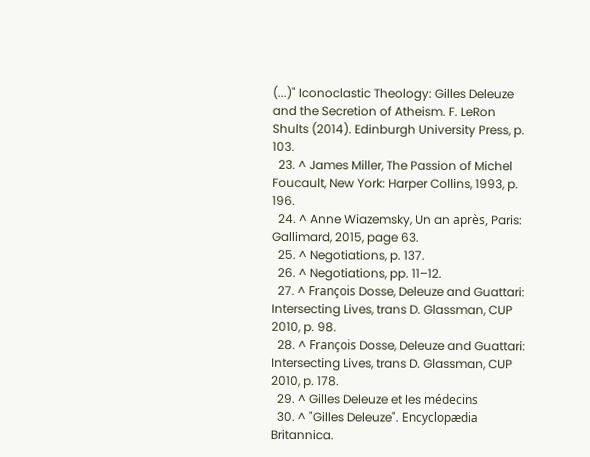(...)" Iconoclastic Theology: Gilles Deleuze and the Secretion of Atheism. F. LeRon Shults (2014). Edinburgh University Press, p. 103.
  23. ^ James Miller, The Passion of Michel Foucault, New York: Harper Collins, 1993, p. 196.
  24. ^ Anne Wiazemsky, Un an après, Paris: Gallimard, 2015, page 63.
  25. ^ Negotiations, p. 137.
  26. ^ Negotiations, pp. 11–12.
  27. ^ François Dosse, Deleuze and Guattari: Intersecting Lives, trans D. Glassman, CUP 2010, p. 98.
  28. ^ François Dosse, Deleuze and Guattari: Intersecting Lives, trans D. Glassman, CUP 2010, p. 178.
  29. ^ Gilles Deleuze et les médecins
  30. ^ "Gilles Deleuze". Encyclopædia Britannica.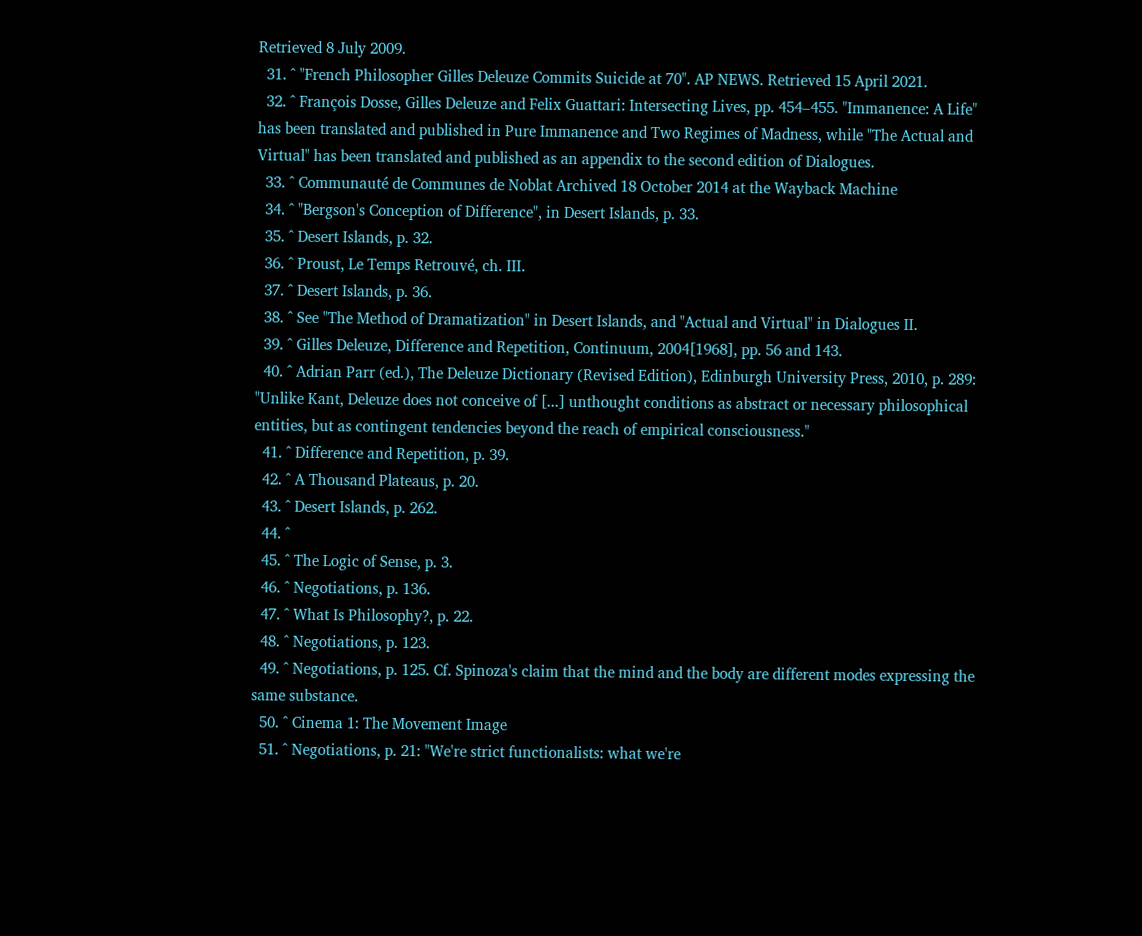Retrieved 8 July 2009.
  31. ^ "French Philosopher Gilles Deleuze Commits Suicide at 70". AP NEWS. Retrieved 15 April 2021.
  32. ^ François Dosse, Gilles Deleuze and Felix Guattari: Intersecting Lives, pp. 454–455. "Immanence: A Life" has been translated and published in Pure Immanence and Two Regimes of Madness, while "The Actual and Virtual" has been translated and published as an appendix to the second edition of Dialogues.
  33. ^ Communauté de Communes de Noblat Archived 18 October 2014 at the Wayback Machine
  34. ^ "Bergson's Conception of Difference", in Desert Islands, p. 33.
  35. ^ Desert Islands, p. 32.
  36. ^ Proust, Le Temps Retrouvé, ch. III.
  37. ^ Desert Islands, p. 36.
  38. ^ See "The Method of Dramatization" in Desert Islands, and "Actual and Virtual" in Dialogues II.
  39. ^ Gilles Deleuze, Difference and Repetition, Continuum, 2004[1968], pp. 56 and 143.
  40. ^ Adrian Parr (ed.), The Deleuze Dictionary (Revised Edition), Edinburgh University Press, 2010, p. 289: "Unlike Kant, Deleuze does not conceive of [...] unthought conditions as abstract or necessary philosophical entities, but as contingent tendencies beyond the reach of empirical consciousness."
  41. ^ Difference and Repetition, p. 39.
  42. ^ A Thousand Plateaus, p. 20.
  43. ^ Desert Islands, p. 262.
  44. ^
  45. ^ The Logic of Sense, p. 3.
  46. ^ Negotiations, p. 136.
  47. ^ What Is Philosophy?, p. 22.
  48. ^ Negotiations, p. 123.
  49. ^ Negotiations, p. 125. Cf. Spinoza's claim that the mind and the body are different modes expressing the same substance.
  50. ^ Cinema 1: The Movement Image
  51. ^ Negotiations, p. 21: "We're strict functionalists: what we're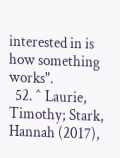interested in is how something works".
  52. ^ Laurie, Timothy; Stark, Hannah (2017),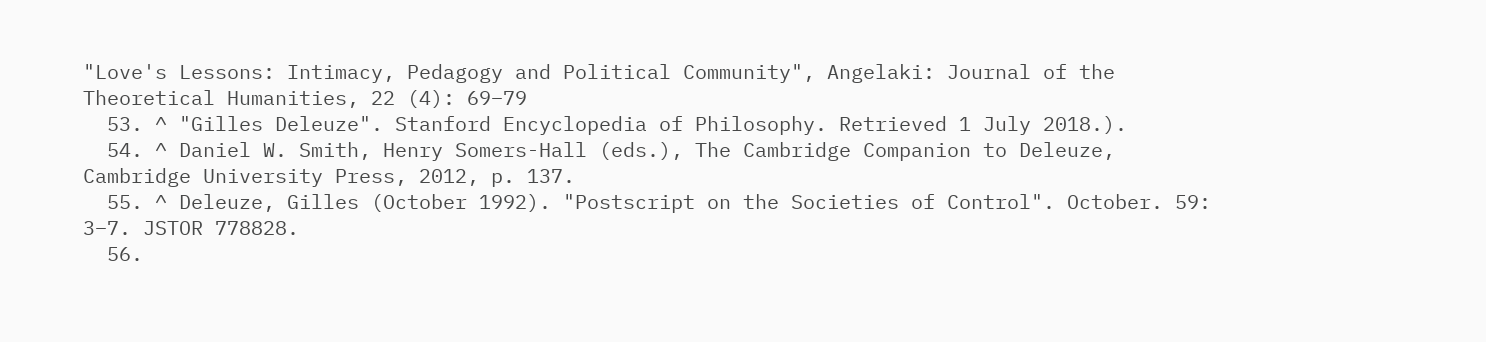"Love's Lessons: Intimacy, Pedagogy and Political Community", Angelaki: Journal of the Theoretical Humanities, 22 (4): 69–79
  53. ^ "Gilles Deleuze". Stanford Encyclopedia of Philosophy. Retrieved 1 July 2018.).
  54. ^ Daniel W. Smith, Henry Somers-Hall (eds.), The Cambridge Companion to Deleuze, Cambridge University Press, 2012, p. 137.
  55. ^ Deleuze, Gilles (October 1992). "Postscript on the Societies of Control". October. 59: 3–7. JSTOR 778828.
  56.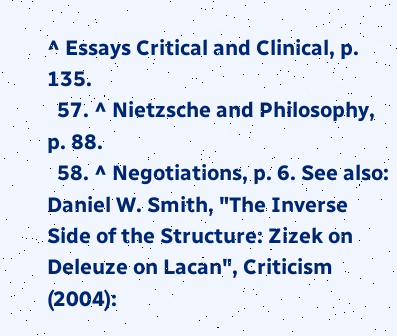^ Essays Critical and Clinical, p. 135.
  57. ^ Nietzsche and Philosophy, p. 88.
  58. ^ Negotiations, p. 6. See also: Daniel W. Smith, "The Inverse Side of the Structure: Zizek on Deleuze on Lacan", Criticism (2004):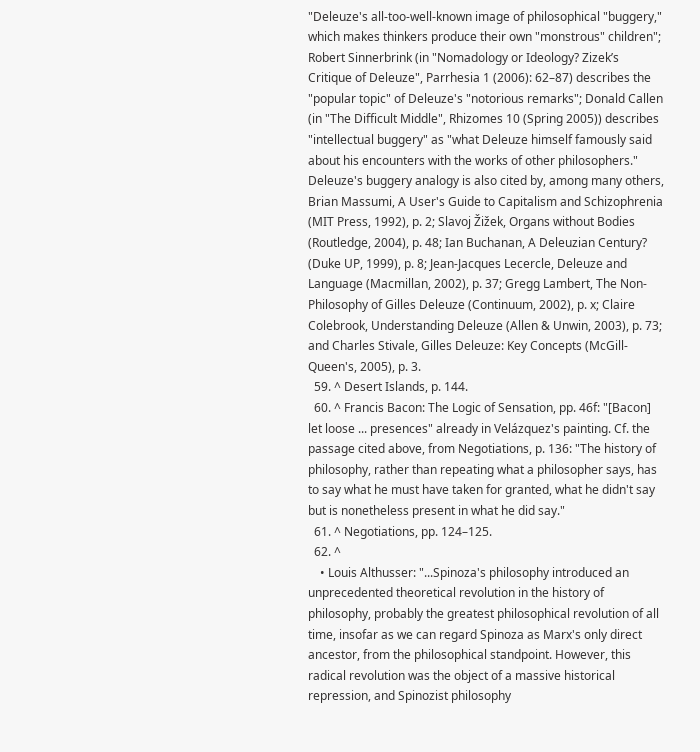"Deleuze's all-too-well-known image of philosophical "buggery," which makes thinkers produce their own "monstrous" children"; Robert Sinnerbrink (in "Nomadology or Ideology? Zizek’s Critique of Deleuze", Parrhesia 1 (2006): 62–87) describes the "popular topic" of Deleuze's "notorious remarks"; Donald Callen (in "The Difficult Middle", Rhizomes 10 (Spring 2005)) describes "intellectual buggery" as "what Deleuze himself famously said about his encounters with the works of other philosophers." Deleuze's buggery analogy is also cited by, among many others, Brian Massumi, A User's Guide to Capitalism and Schizophrenia (MIT Press, 1992), p. 2; Slavoj Žižek, Organs without Bodies (Routledge, 2004), p. 48; Ian Buchanan, A Deleuzian Century? (Duke UP, 1999), p. 8; Jean-Jacques Lecercle, Deleuze and Language (Macmillan, 2002), p. 37; Gregg Lambert, The Non-Philosophy of Gilles Deleuze (Continuum, 2002), p. x; Claire Colebrook, Understanding Deleuze (Allen & Unwin, 2003), p. 73; and Charles Stivale, Gilles Deleuze: Key Concepts (McGill-Queen's, 2005), p. 3.
  59. ^ Desert Islands, p. 144.
  60. ^ Francis Bacon: The Logic of Sensation, pp. 46f: "[Bacon] let loose ... presences" already in Velázquez's painting. Cf. the passage cited above, from Negotiations, p. 136: "The history of philosophy, rather than repeating what a philosopher says, has to say what he must have taken for granted, what he didn't say but is nonetheless present in what he did say."
  61. ^ Negotiations, pp. 124–125.
  62. ^
    • Louis Althusser: "...Spinoza's philosophy introduced an unprecedented theoretical revolution in the history of philosophy, probably the greatest philosophical revolution of all time, insofar as we can regard Spinoza as Marx's only direct ancestor, from the philosophical standpoint. However, this radical revolution was the object of a massive historical repression, and Spinozist philosophy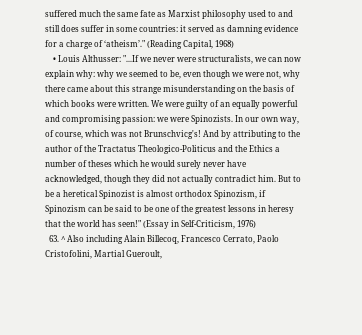suffered much the same fate as Marxist philosophy used to and still does suffer in some countries: it served as damning evidence for a charge of ‘atheism’." (Reading Capital, 1968)
    • Louis Althusser: "...If we never were structuralists, we can now explain why: why we seemed to be, even though we were not, why there came about this strange misunderstanding on the basis of which books were written. We were guilty of an equally powerful and compromising passion: we were Spinozists. In our own way, of course, which was not Brunschvicg's! And by attributing to the author of the Tractatus Theologico-Politicus and the Ethics a number of theses which he would surely never have acknowledged, though they did not actually contradict him. But to be a heretical Spinozist is almost orthodox Spinozism, if Spinozism can be said to be one of the greatest lessons in heresy that the world has seen!" (Essay in Self-Criticism, 1976)
  63. ^ Also including Alain Billecoq, Francesco Cerrato, Paolo Cristofolini, Martial Gueroult,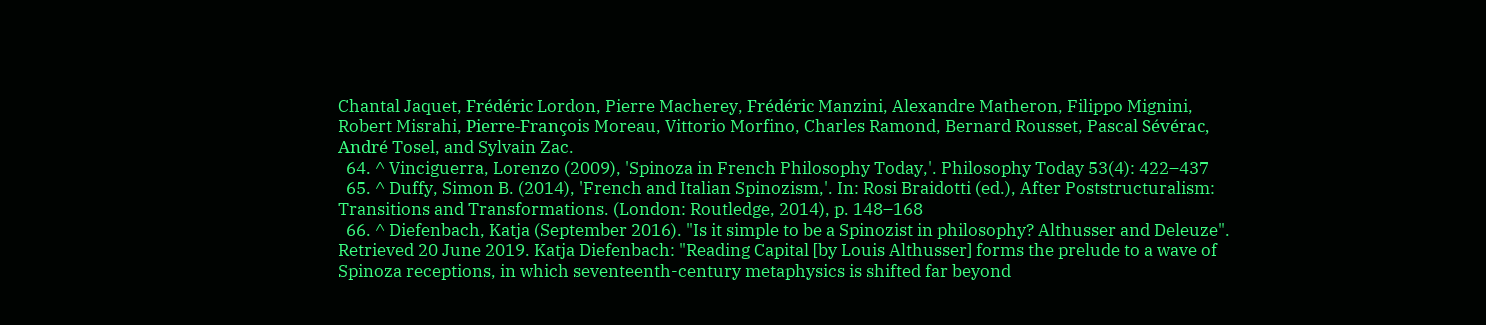Chantal Jaquet, Frédéric Lordon, Pierre Macherey, Frédéric Manzini, Alexandre Matheron, Filippo Mignini, Robert Misrahi, Pierre-François Moreau, Vittorio Morfino, Charles Ramond, Bernard Rousset, Pascal Sévérac, André Tosel, and Sylvain Zac.
  64. ^ Vinciguerra, Lorenzo (2009), 'Spinoza in French Philosophy Today,'. Philosophy Today 53(4): 422–437
  65. ^ Duffy, Simon B. (2014), 'French and Italian Spinozism,'. In: Rosi Braidotti (ed.), After Poststructuralism: Transitions and Transformations. (London: Routledge, 2014), p. 148–168
  66. ^ Diefenbach, Katja (September 2016). "Is it simple to be a Spinozist in philosophy? Althusser and Deleuze". Retrieved 20 June 2019. Katja Diefenbach: "Reading Capital [by Louis Althusser] forms the prelude to a wave of Spinoza receptions, in which seventeenth-century metaphysics is shifted far beyond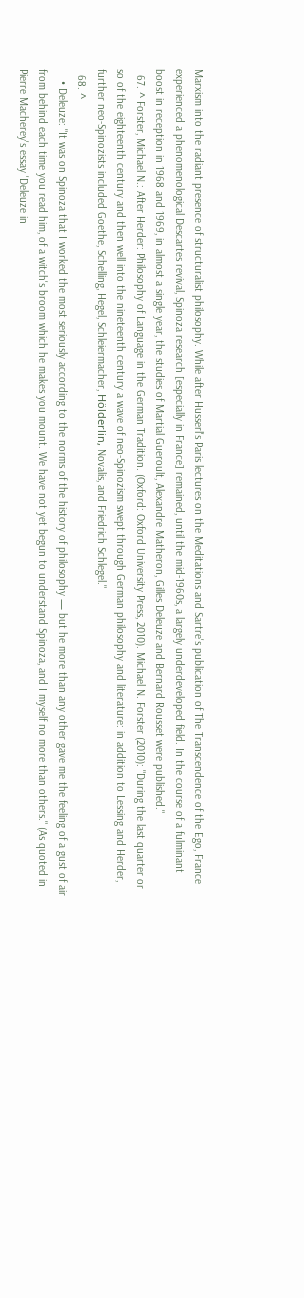Marxism into the radiant presence of structuralist philosophy. While after Husserl's Paris lectures on the Meditations and Sartre's publication of The Transcendence of the Ego, France experienced a phenomenological Descartes revival, Spinoza research [especially in France] remained, until the mid-1960s, a largely underdeveloped field. In the course of a fulminant boost in reception in 1968 and 1969, in almost a single year, the studies of Martial Gueroult, Alexandre Matheron, Gilles Deleuze and Bernard Rousset were published."
  67. ^ Forster, Michael N.: After Herder: Philosophy of Language in the German Tradition. (Oxford: Oxford University Press, 2010). Michael N. Forster (2010): "During the last quarter or so of the eighteenth century and then well into the nineteenth century a wave of neo-Spinozism swept through German philosophy and literature: in addition to Lessing and Herder, further neo-Spinozists included Goethe, Schelling, Hegel, Schleiermacher, Hölderlin, Novalis, and Friedrich Schlegel."
  68. ^
    • Deleuze: "It was on Spinoza that I worked the most seriously according to the norms of the history of philosophy — but he more than any other gave me the feeling of a gust of air from behind each time you read him, of a witch's broom which he makes you mount. We have not yet begun to understand Spinoza, and I myself no more than others." (As quoted in Pierre Macherey's essay 'Deleuze in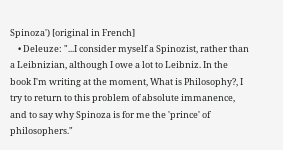Spinoza') [original in French]
    • Deleuze: "...I consider myself a Spinozist, rather than a Leibnizian, although I owe a lot to Leibniz. In the book I'm writing at the moment, What is Philosophy?, I try to return to this problem of absolute immanence, and to say why Spinoza is for me the 'prince' of philosophers."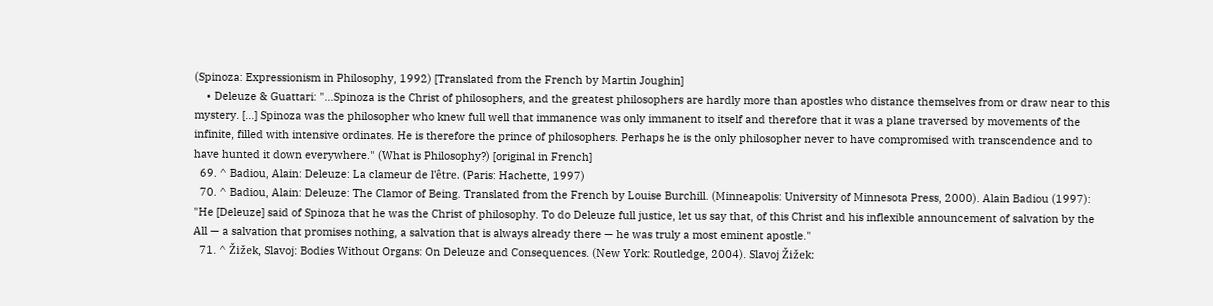(Spinoza: Expressionism in Philosophy, 1992) [Translated from the French by Martin Joughin]
    • Deleuze & Guattari: "...Spinoza is the Christ of philosophers, and the greatest philosophers are hardly more than apostles who distance themselves from or draw near to this mystery. [...] Spinoza was the philosopher who knew full well that immanence was only immanent to itself and therefore that it was a plane traversed by movements of the infinite, filled with intensive ordinates. He is therefore the prince of philosophers. Perhaps he is the only philosopher never to have compromised with transcendence and to have hunted it down everywhere." (What is Philosophy?) [original in French]
  69. ^ Badiou, Alain: Deleuze: La clameur de l'être. (Paris: Hachette, 1997)
  70. ^ Badiou, Alain: Deleuze: The Clamor of Being. Translated from the French by Louise Burchill. (Minneapolis: University of Minnesota Press, 2000). Alain Badiou (1997): "He [Deleuze] said of Spinoza that he was the Christ of philosophy. To do Deleuze full justice, let us say that, of this Christ and his inflexible announcement of salvation by the All — a salvation that promises nothing, a salvation that is always already there — he was truly a most eminent apostle."
  71. ^ Žižek, Slavoj: Bodies Without Organs: On Deleuze and Consequences. (New York: Routledge, 2004). Slavoj Žižek: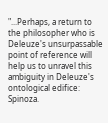"...Perhaps, a return to the philosopher who is Deleuze's unsurpassable point of reference will help us to unravel this ambiguity in Deleuze's ontological edifice: Spinoza.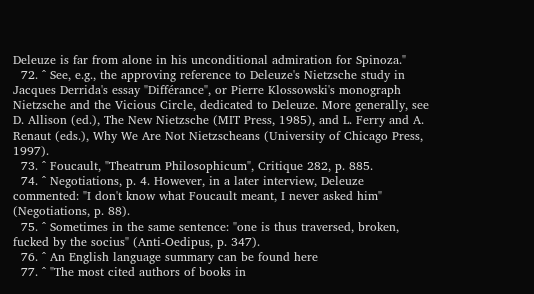Deleuze is far from alone in his unconditional admiration for Spinoza."
  72. ^ See, e.g., the approving reference to Deleuze's Nietzsche study in Jacques Derrida's essay "Différance", or Pierre Klossowski's monograph Nietzsche and the Vicious Circle, dedicated to Deleuze. More generally, see D. Allison (ed.), The New Nietzsche (MIT Press, 1985), and L. Ferry and A. Renaut (eds.), Why We Are Not Nietzscheans (University of Chicago Press, 1997).
  73. ^ Foucault, "Theatrum Philosophicum", Critique 282, p. 885.
  74. ^ Negotiations, p. 4. However, in a later interview, Deleuze commented: "I don't know what Foucault meant, I never asked him" (Negotiations, p. 88).
  75. ^ Sometimes in the same sentence: "one is thus traversed, broken, fucked by the socius" (Anti-Oedipus, p. 347).
  76. ^ An English language summary can be found here
  77. ^ "The most cited authors of books in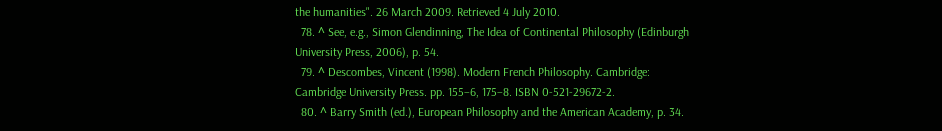the humanities". 26 March 2009. Retrieved 4 July 2010.
  78. ^ See, e.g., Simon Glendinning, The Idea of Continental Philosophy (Edinburgh University Press, 2006), p. 54.
  79. ^ Descombes, Vincent (1998). Modern French Philosophy. Cambridge: Cambridge University Press. pp. 155–6, 175–8. ISBN 0-521-29672-2.
  80. ^ Barry Smith (ed.), European Philosophy and the American Academy, p. 34.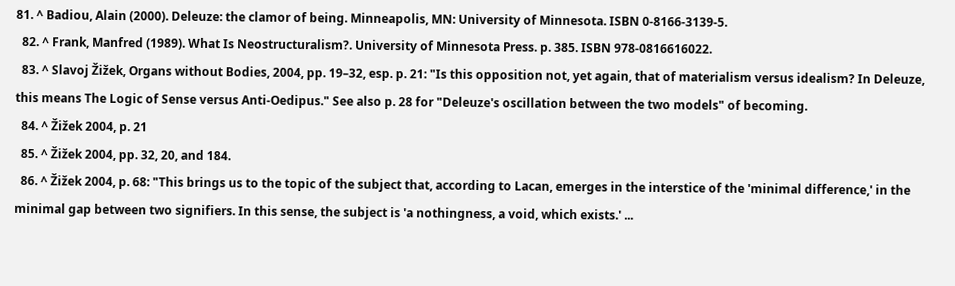81. ^ Badiou, Alain (2000). Deleuze: the clamor of being. Minneapolis, MN: University of Minnesota. ISBN 0-8166-3139-5.
  82. ^ Frank, Manfred (1989). What Is Neostructuralism?. University of Minnesota Press. p. 385. ISBN 978-0816616022.
  83. ^ Slavoj Žižek, Organs without Bodies, 2004, pp. 19–32, esp. p. 21: "Is this opposition not, yet again, that of materialism versus idealism? In Deleuze, this means The Logic of Sense versus Anti-Oedipus." See also p. 28 for "Deleuze's oscillation between the two models" of becoming.
  84. ^ Žižek 2004, p. 21
  85. ^ Žižek 2004, pp. 32, 20, and 184.
  86. ^ Žižek 2004, p. 68: "This brings us to the topic of the subject that, according to Lacan, emerges in the interstice of the 'minimal difference,' in the minimal gap between two signifiers. In this sense, the subject is 'a nothingness, a void, which exists.' ...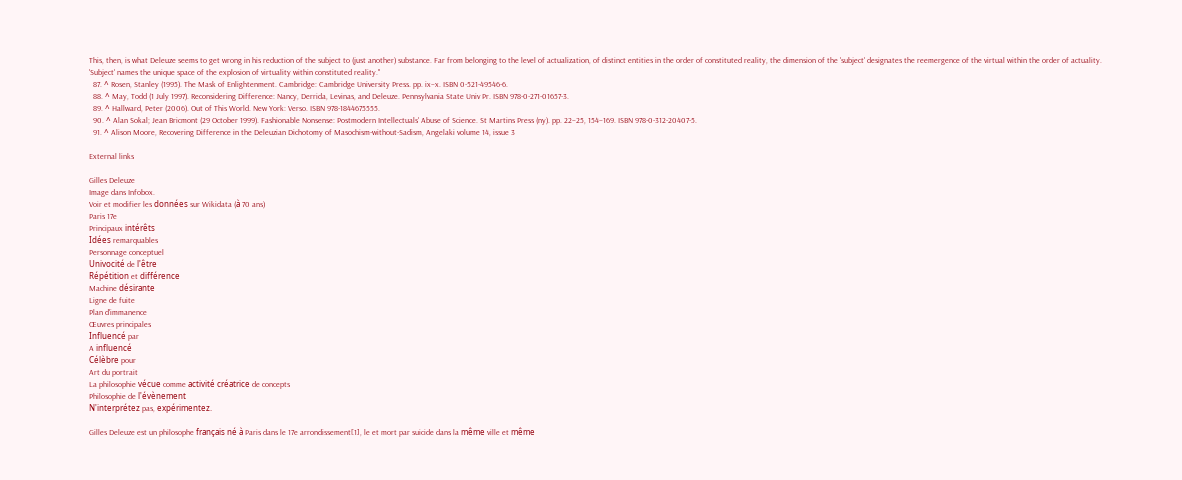This, then, is what Deleuze seems to get wrong in his reduction of the subject to (just another) substance. Far from belonging to the level of actualization, of distinct entities in the order of constituted reality, the dimension of the 'subject' designates the reemergence of the virtual within the order of actuality. 'Subject' names the unique space of the explosion of virtuality within constituted reality."
  87. ^ Rosen, Stanley (1995). The Mask of Enlightenment. Cambridge: Cambridge University Press. pp. ix–x. ISBN 0-521-49546-6.
  88. ^ May, Todd (1 July 1997). Reconsidering Difference: Nancy, Derrida, Levinas, and Deleuze. Pennsylvania State Univ Pr. ISBN 978-0-271-01657-3.
  89. ^ Hallward, Peter (2006). Out of This World. New York: Verso. ISBN 978-1844675555.
  90. ^ Alan Sokal; Jean Bricmont (29 October 1999). Fashionable Nonsense: Postmodern Intellectuals' Abuse of Science. St Martins Press (ny). pp. 22–25, 154–169. ISBN 978-0-312-20407-5.
  91. ^ Alison Moore, Recovering Difference in the Deleuzian Dichotomy of Masochism-without-Sadism, Angelaki volume 14, issue 3

External links

Gilles Deleuze
Image dans Infobox.
Voir et modifier les données sur Wikidata (à 70 ans)
Paris 17e
Principaux intérêts
Idées remarquables
Personnage conceptuel
Univocité de l'être
Répétition et différence
Machine désirante
Ligne de fuite
Plan d'immanence
Œuvres principales
Influencé par
A influencé
Célèbre pour
Art du portrait
La philosophie vécue comme activité créatrice de concepts
Philosophie de l'évènement
N'interprétez pas, expérimentez.

Gilles Deleuze est un philosophe français né à Paris dans le 17e arrondissement[1], le et mort par suicide dans la même ville et même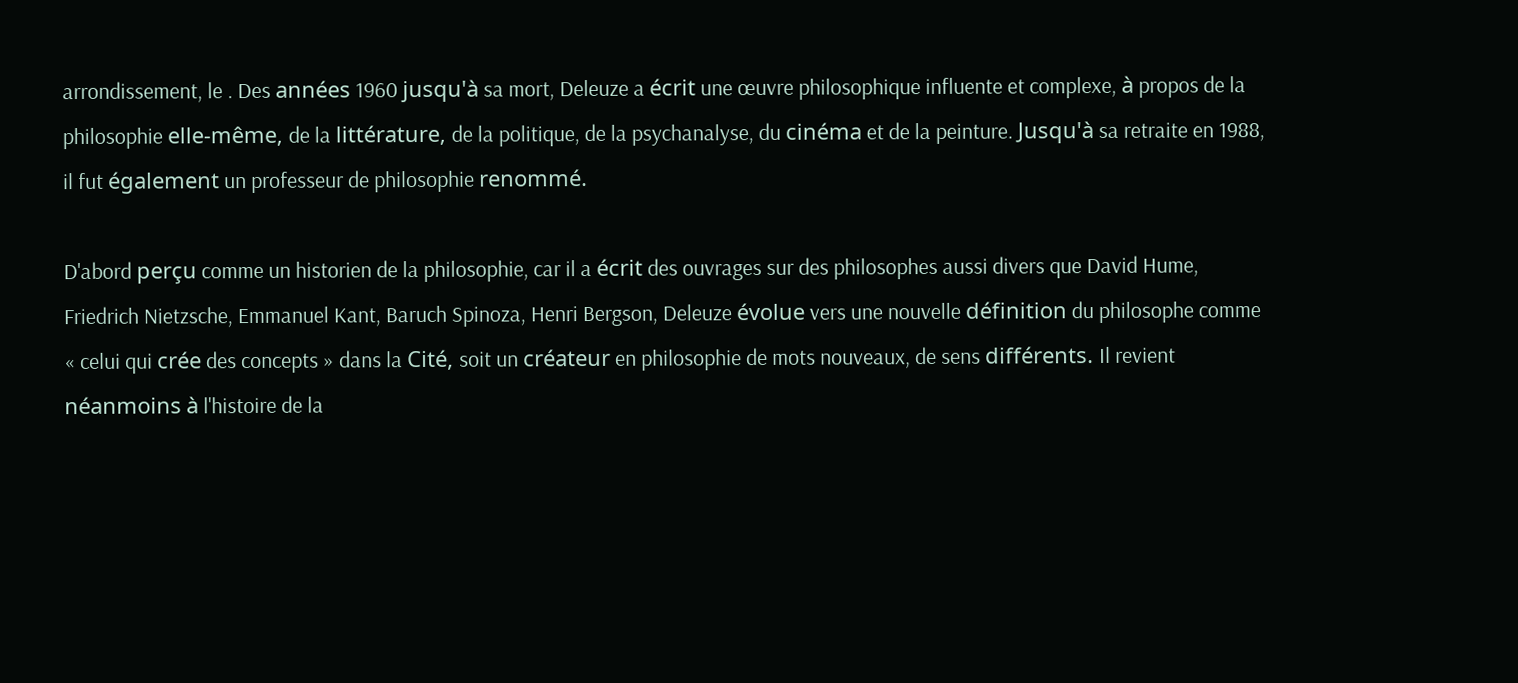arrondissement, le . Des années 1960 jusqu'à sa mort, Deleuze a écrit une œuvre philosophique influente et complexe, à propos de la philosophie elle-même, de la littérature, de la politique, de la psychanalyse, du cinéma et de la peinture. Jusqu'à sa retraite en 1988, il fut également un professeur de philosophie renommé.

D'abord perçu comme un historien de la philosophie, car il a écrit des ouvrages sur des philosophes aussi divers que David Hume, Friedrich Nietzsche, Emmanuel Kant, Baruch Spinoza, Henri Bergson, Deleuze évolue vers une nouvelle définition du philosophe comme « celui qui crée des concepts » dans la Cité, soit un créateur en philosophie de mots nouveaux, de sens différents. Il revient néanmoins à l'histoire de la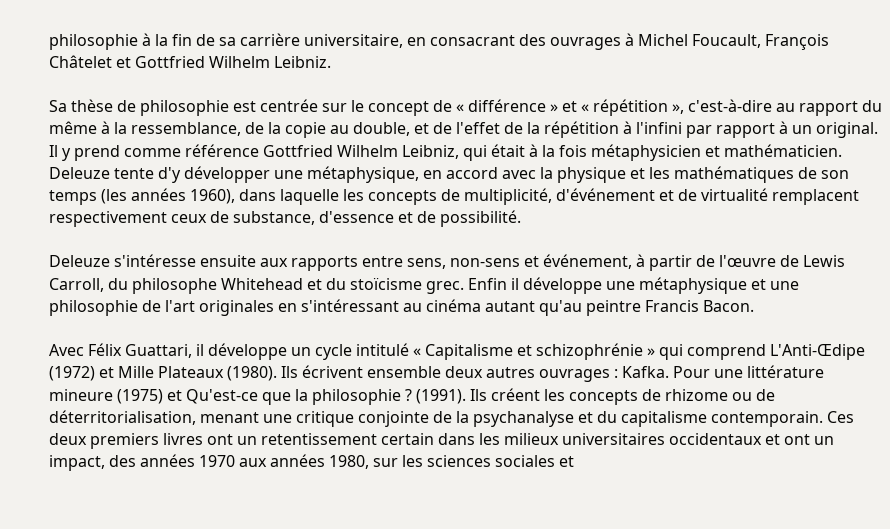philosophie à la fin de sa carrière universitaire, en consacrant des ouvrages à Michel Foucault, François Châtelet et Gottfried Wilhelm Leibniz.

Sa thèse de philosophie est centrée sur le concept de « différence » et « répétition », c'est-à-dire au rapport du même à la ressemblance, de la copie au double, et de l'effet de la répétition à l'infini par rapport à un original. Il y prend comme référence Gottfried Wilhelm Leibniz, qui était à la fois métaphysicien et mathématicien. Deleuze tente d'y développer une métaphysique, en accord avec la physique et les mathématiques de son temps (les années 1960), dans laquelle les concepts de multiplicité, d'événement et de virtualité remplacent respectivement ceux de substance, d'essence et de possibilité.

Deleuze s'intéresse ensuite aux rapports entre sens, non-sens et événement, à partir de l'œuvre de Lewis Carroll, du philosophe Whitehead et du stoïcisme grec. Enfin il développe une métaphysique et une philosophie de l'art originales en s'intéressant au cinéma autant qu'au peintre Francis Bacon.

Avec Félix Guattari, il développe un cycle intitulé « Capitalisme et schizophrénie » qui comprend L'Anti-Œdipe (1972) et Mille Plateaux (1980). Ils écrivent ensemble deux autres ouvrages : Kafka. Pour une littérature mineure (1975) et Qu'est-ce que la philosophie ? (1991). Ils créent les concepts de rhizome ou de déterritorialisation, menant une critique conjointe de la psychanalyse et du capitalisme contemporain. Ces deux premiers livres ont un retentissement certain dans les milieux universitaires occidentaux et ont un impact, des années 1970 aux années 1980, sur les sciences sociales et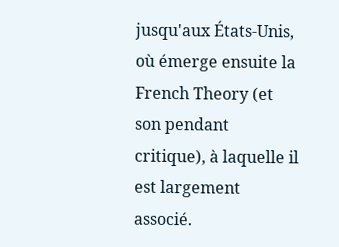jusqu'aux États-Unis, où émerge ensuite la French Theory (et son pendant critique), à laquelle il est largement associé.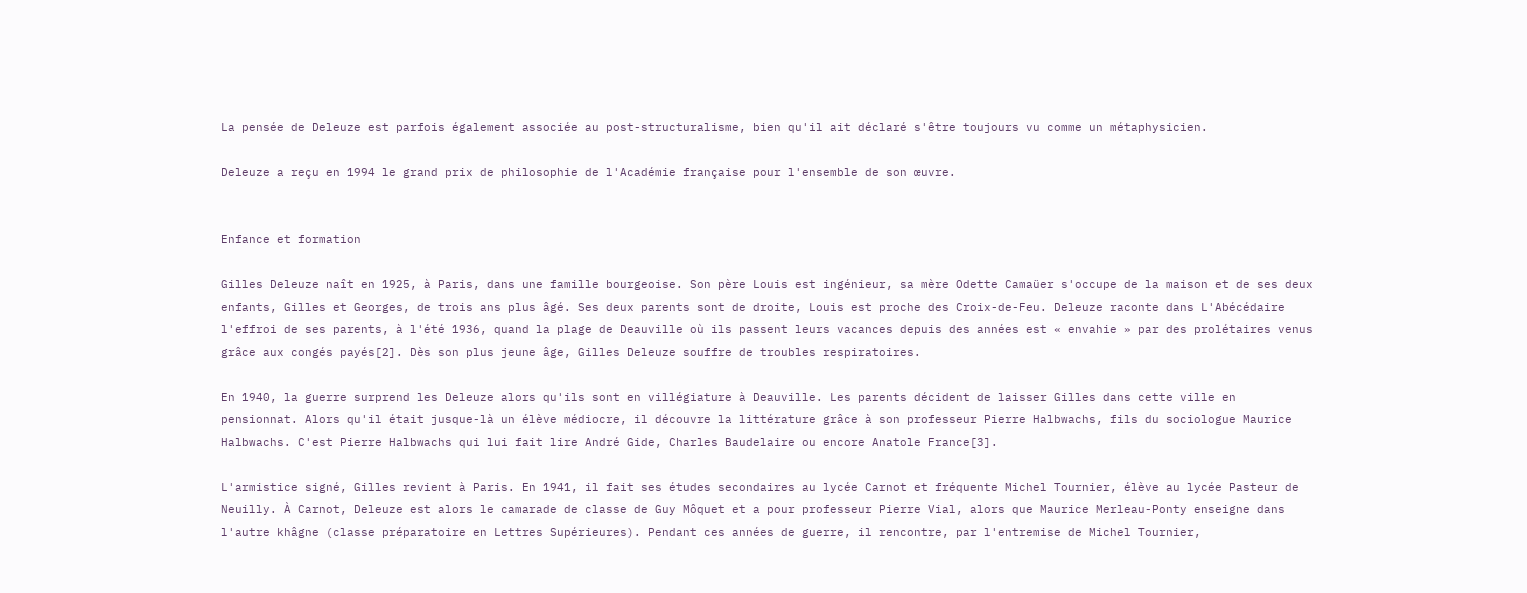La pensée de Deleuze est parfois également associée au post-structuralisme, bien qu'il ait déclaré s'être toujours vu comme un métaphysicien.

Deleuze a reçu en 1994 le grand prix de philosophie de l'Académie française pour l'ensemble de son œuvre.


Enfance et formation

Gilles Deleuze naît en 1925, à Paris, dans une famille bourgeoise. Son père Louis est ingénieur, sa mère Odette Camaüer s'occupe de la maison et de ses deux enfants, Gilles et Georges, de trois ans plus âgé. Ses deux parents sont de droite, Louis est proche des Croix-de-Feu. Deleuze raconte dans L'Abécédaire l'effroi de ses parents, à l'été 1936, quand la plage de Deauville où ils passent leurs vacances depuis des années est « envahie » par des prolétaires venus grâce aux congés payés[2]. Dès son plus jeune âge, Gilles Deleuze souffre de troubles respiratoires.

En 1940, la guerre surprend les Deleuze alors qu'ils sont en villégiature à Deauville. Les parents décident de laisser Gilles dans cette ville en pensionnat. Alors qu'il était jusque-là un élève médiocre, il découvre la littérature grâce à son professeur Pierre Halbwachs, fils du sociologue Maurice Halbwachs. C'est Pierre Halbwachs qui lui fait lire André Gide, Charles Baudelaire ou encore Anatole France[3].

L'armistice signé, Gilles revient à Paris. En 1941, il fait ses études secondaires au lycée Carnot et fréquente Michel Tournier, élève au lycée Pasteur de Neuilly. À Carnot, Deleuze est alors le camarade de classe de Guy Môquet et a pour professeur Pierre Vial, alors que Maurice Merleau-Ponty enseigne dans l'autre khâgne (classe préparatoire en Lettres Supérieures). Pendant ces années de guerre, il rencontre, par l'entremise de Michel Tournier,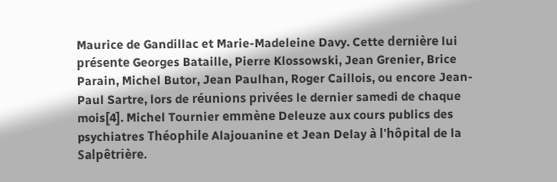Maurice de Gandillac et Marie-Madeleine Davy. Cette dernière lui présente Georges Bataille, Pierre Klossowski, Jean Grenier, Brice Parain, Michel Butor, Jean Paulhan, Roger Caillois, ou encore Jean-Paul Sartre, lors de réunions privées le dernier samedi de chaque mois[4]. Michel Tournier emmène Deleuze aux cours publics des psychiatres Théophile Alajouanine et Jean Delay à l'hôpital de la Salpêtrière.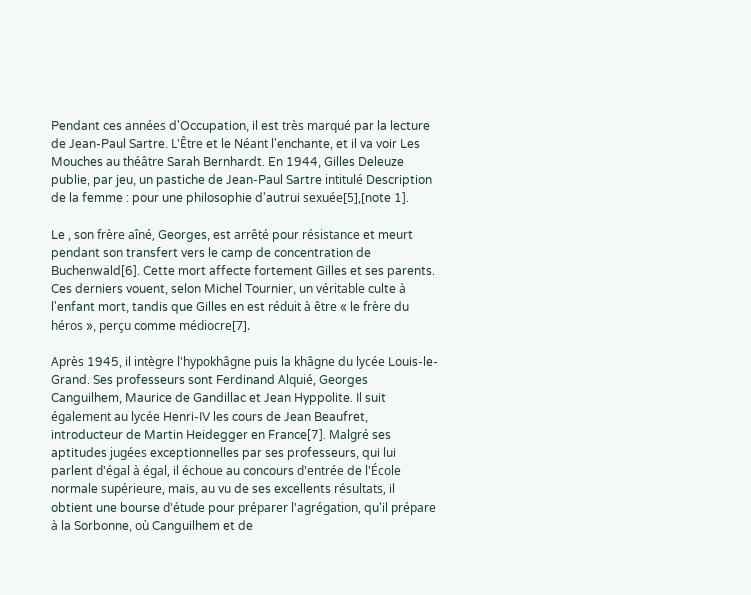Pendant ces années d'Occupation, il est très marqué par la lecture de Jean-Paul Sartre. L'Être et le Néant l'enchante, et il va voir Les Mouches au théâtre Sarah Bernhardt. En 1944, Gilles Deleuze publie, par jeu, un pastiche de Jean-Paul Sartre intitulé Description de la femme : pour une philosophie d'autrui sexuée[5],[note 1].

Le , son frère aîné, Georges, est arrêté pour résistance et meurt pendant son transfert vers le camp de concentration de Buchenwald[6]. Cette mort affecte fortement Gilles et ses parents. Ces derniers vouent, selon Michel Tournier, un véritable culte à l'enfant mort, tandis que Gilles en est réduit à être « le frère du héros », perçu comme médiocre[7].

Après 1945, il intègre l'hypokhâgne puis la khâgne du lycée Louis-le-Grand. Ses professeurs sont Ferdinand Alquié, Georges Canguilhem, Maurice de Gandillac et Jean Hyppolite. Il suit également au lycée Henri-IV les cours de Jean Beaufret, introducteur de Martin Heidegger en France[7]. Malgré ses aptitudes jugées exceptionnelles par ses professeurs, qui lui parlent d'égal à égal, il échoue au concours d'entrée de l'École normale supérieure, mais, au vu de ses excellents résultats, il obtient une bourse d'étude pour préparer l'agrégation, qu'il prépare à la Sorbonne, où Canguilhem et de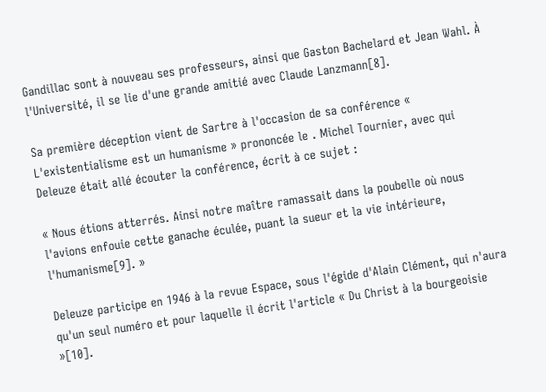Gandillac sont à nouveau ses professeurs, ainsi que Gaston Bachelard et Jean Wahl. À l'Université, il se lie d'une grande amitié avec Claude Lanzmann[8].

Sa première déception vient de Sartre à l'occasion de sa conférence « L'existentialisme est un humanisme » prononcée le . Michel Tournier, avec qui Deleuze était allé écouter la conférence, écrit à ce sujet :

« Nous étions atterrés. Ainsi notre maître ramassait dans la poubelle où nous l'avions enfouie cette ganache éculée, puant la sueur et la vie intérieure, l'humanisme[9]. »

Deleuze participe en 1946 à la revue Espace, sous l'égide d'Alain Clément, qui n'aura qu'un seul numéro et pour laquelle il écrit l'article « Du Christ à la bourgeoisie »[10].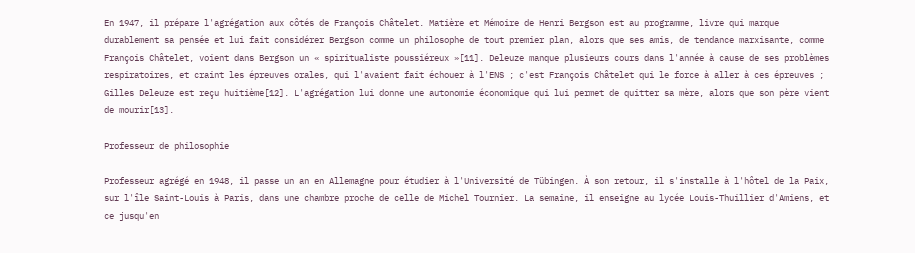En 1947, il prépare l'agrégation aux côtés de François Châtelet. Matière et Mémoire de Henri Bergson est au programme, livre qui marque durablement sa pensée et lui fait considérer Bergson comme un philosophe de tout premier plan, alors que ses amis, de tendance marxisante, comme François Châtelet, voient dans Bergson un « spiritualiste poussiéreux »[11]. Deleuze manque plusieurs cours dans l'année à cause de ses problèmes respiratoires, et craint les épreuves orales, qui l'avaient fait échouer à l'ENS ; c'est François Châtelet qui le force à aller à ces épreuves ; Gilles Deleuze est reçu huitième[12]. L'agrégation lui donne une autonomie économique qui lui permet de quitter sa mère, alors que son père vient de mourir[13].

Professeur de philosophie

Professeur agrégé en 1948, il passe un an en Allemagne pour étudier à l'Université de Tübingen. À son retour, il s'installe à l'hôtel de la Paix, sur l'île Saint-Louis à Paris, dans une chambre proche de celle de Michel Tournier. La semaine, il enseigne au lycée Louis-Thuillier d'Amiens, et ce jusqu'en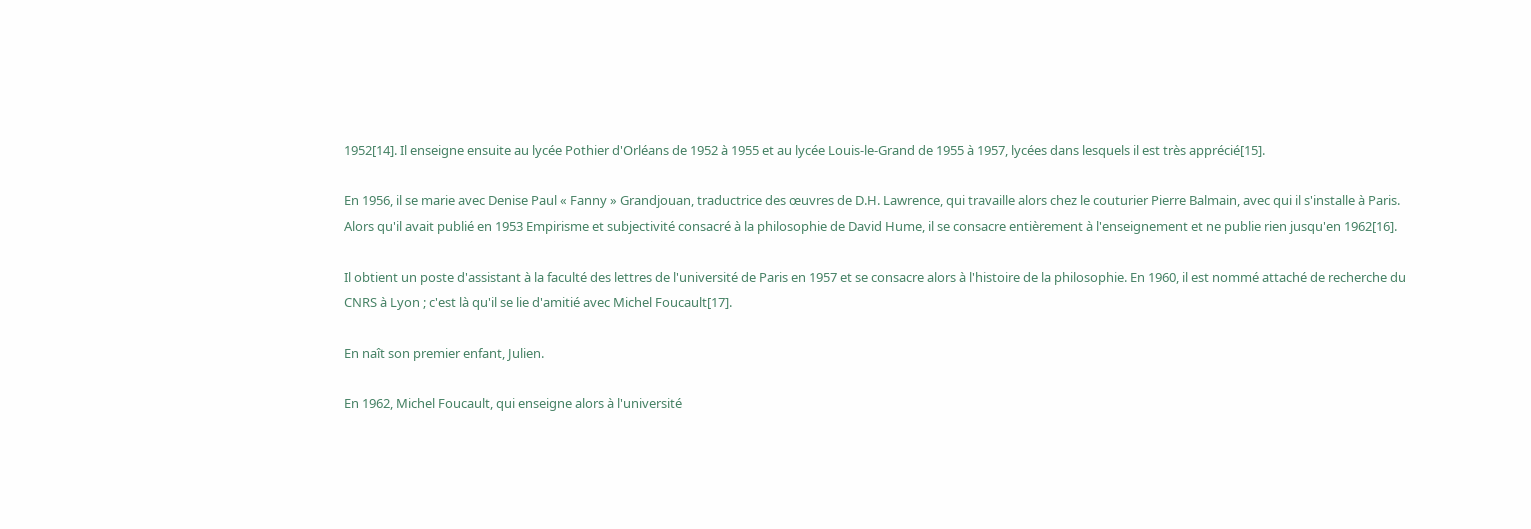1952[14]. Il enseigne ensuite au lycée Pothier d'Orléans de 1952 à 1955 et au lycée Louis-le-Grand de 1955 à 1957, lycées dans lesquels il est très apprécié[15].

En 1956, il se marie avec Denise Paul « Fanny » Grandjouan, traductrice des œuvres de D.H. Lawrence, qui travaille alors chez le couturier Pierre Balmain, avec qui il s'installe à Paris. Alors qu'il avait publié en 1953 Empirisme et subjectivité consacré à la philosophie de David Hume, il se consacre entièrement à l'enseignement et ne publie rien jusqu'en 1962[16].

Il obtient un poste d'assistant à la faculté des lettres de l'université de Paris en 1957 et se consacre alors à l'histoire de la philosophie. En 1960, il est nommé attaché de recherche du CNRS à Lyon ; c'est là qu'il se lie d'amitié avec Michel Foucault[17].

En naît son premier enfant, Julien.

En 1962, Michel Foucault, qui enseigne alors à l'université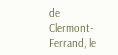de Clermont-Ferrand, le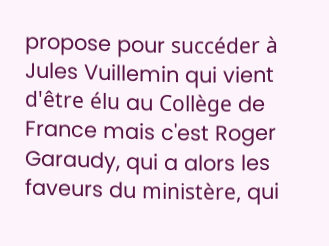propose pour succéder à Jules Vuillemin qui vient d'être élu au Collège de France mais c'est Roger Garaudy, qui a alors les faveurs du ministère, qui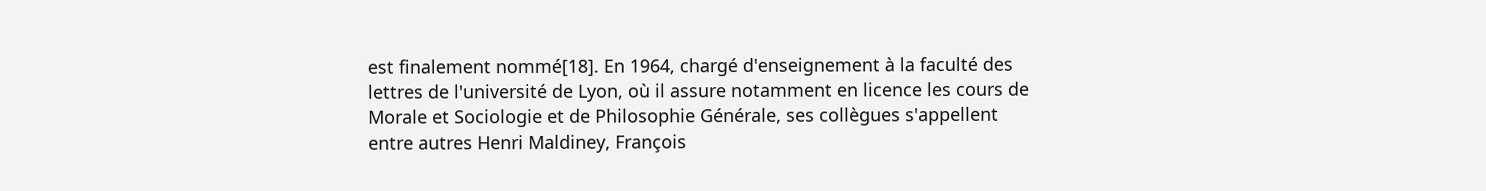est finalement nommé[18]. En 1964, chargé d'enseignement à la faculté des lettres de l'université de Lyon, où il assure notamment en licence les cours de Morale et Sociologie et de Philosophie Générale, ses collègues s'appellent entre autres Henri Maldiney, François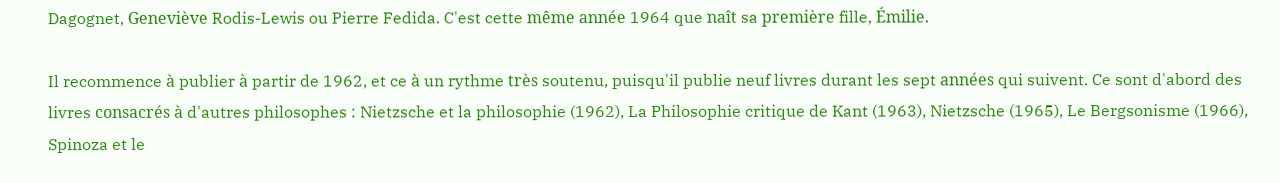Dagognet, Geneviève Rodis-Lewis ou Pierre Fedida. C'est cette même année 1964 que naît sa première fille, Émilie.

Il recommence à publier à partir de 1962, et ce à un rythme très soutenu, puisqu'il publie neuf livres durant les sept années qui suivent. Ce sont d'abord des livres consacrés à d'autres philosophes : Nietzsche et la philosophie (1962), La Philosophie critique de Kant (1963), Nietzsche (1965), Le Bergsonisme (1966), Spinoza et le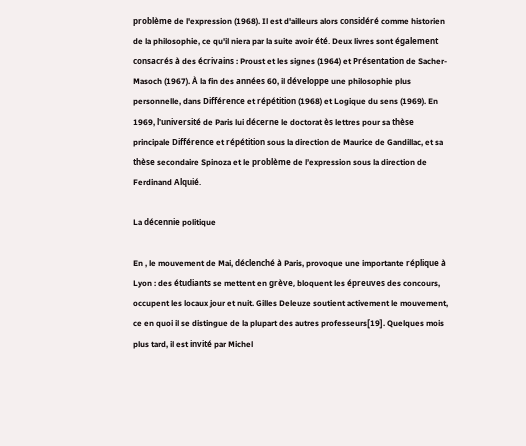problème de l'expression (1968). Il est d'ailleurs alors considéré comme historien de la philosophie, ce qu'il niera par la suite avoir été. Deux livres sont également consacrés à des écrivains : Proust et les signes (1964) et Présentation de Sacher-Masoch (1967). À la fin des années 60, il développe une philosophie plus personnelle, dans Différence et répétition (1968) et Logique du sens (1969). En 1969, l'université de Paris lui décerne le doctorat ès lettres pour sa thèse principale Différence et répétition sous la direction de Maurice de Gandillac, et sa thèse secondaire Spinoza et le problème de l’expression sous la direction de Ferdinand Alquié.

La décennie politique

En , le mouvement de Mai, déclenché à Paris, provoque une importante réplique à Lyon : des étudiants se mettent en grève, bloquent les épreuves des concours, occupent les locaux jour et nuit. Gilles Deleuze soutient activement le mouvement, ce en quoi il se distingue de la plupart des autres professeurs[19]. Quelques mois plus tard, il est invité par Michel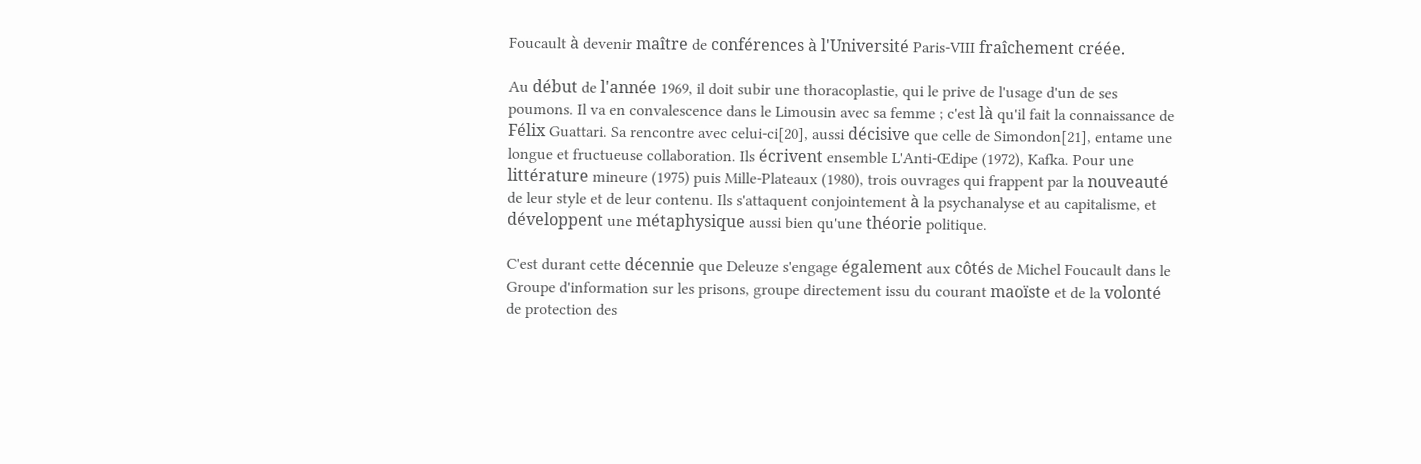Foucault à devenir maître de conférences à l'Université Paris-VIII fraîchement créée.

Au début de l'année 1969, il doit subir une thoracoplastie, qui le prive de l'usage d'un de ses poumons. Il va en convalescence dans le Limousin avec sa femme ; c'est là qu'il fait la connaissance de Félix Guattari. Sa rencontre avec celui-ci[20], aussi décisive que celle de Simondon[21], entame une longue et fructueuse collaboration. Ils écrivent ensemble L'Anti-Œdipe (1972), Kafka. Pour une littérature mineure (1975) puis Mille-Plateaux (1980), trois ouvrages qui frappent par la nouveauté de leur style et de leur contenu. Ils s'attaquent conjointement à la psychanalyse et au capitalisme, et développent une métaphysique aussi bien qu'une théorie politique.

C'est durant cette décennie que Deleuze s'engage également aux côtés de Michel Foucault dans le Groupe d'information sur les prisons, groupe directement issu du courant maoïste et de la volonté de protection des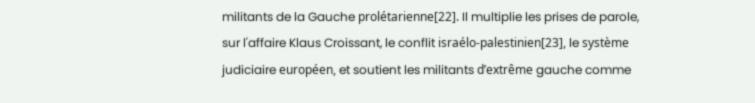militants de la Gauche prolétarienne[22]. Il multiplie les prises de parole, sur l'affaire Klaus Croissant, le conflit israélo-palestinien[23], le système judiciaire européen, et soutient les militants d’extrême gauche comme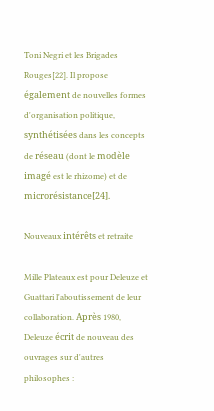Toni Negri et les Brigades Rouges[22]. Il propose également de nouvelles formes d'organisation politique, synthétisées dans les concepts de réseau (dont le modèle imagé est le rhizome) et de microrésistance[24].

Nouveaux intérêts et retraite

Mille Plateaux est pour Deleuze et Guattari l'aboutissement de leur collaboration. Après 1980, Deleuze écrit de nouveau des ouvrages sur d'autres philosophes :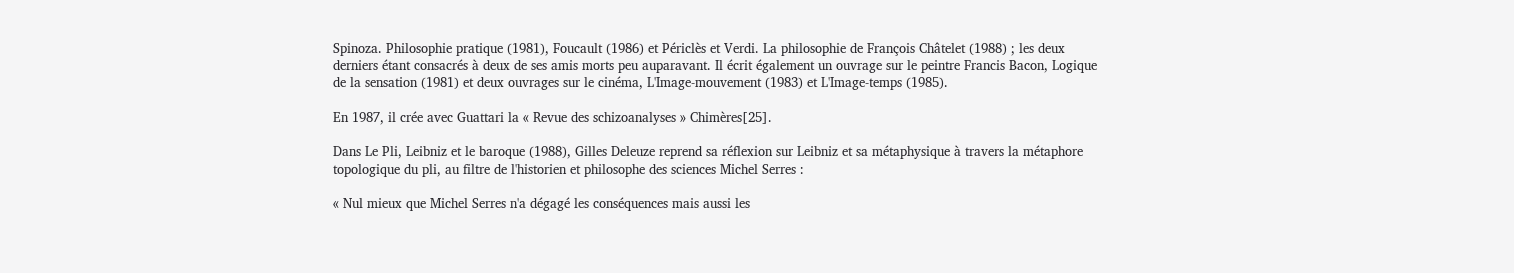Spinoza. Philosophie pratique (1981), Foucault (1986) et Périclès et Verdi. La philosophie de François Châtelet (1988) ; les deux derniers étant consacrés à deux de ses amis morts peu auparavant. Il écrit également un ouvrage sur le peintre Francis Bacon, Logique de la sensation (1981) et deux ouvrages sur le cinéma, L'Image-mouvement (1983) et L'Image-temps (1985).

En 1987, il crée avec Guattari la « Revue des schizoanalyses » Chimères[25].

Dans Le Pli, Leibniz et le baroque (1988), Gilles Deleuze reprend sa réflexion sur Leibniz et sa métaphysique à travers la métaphore topologique du pli, au filtre de l'historien et philosophe des sciences Michel Serres :

« Nul mieux que Michel Serres n'a dégagé les conséquences mais aussi les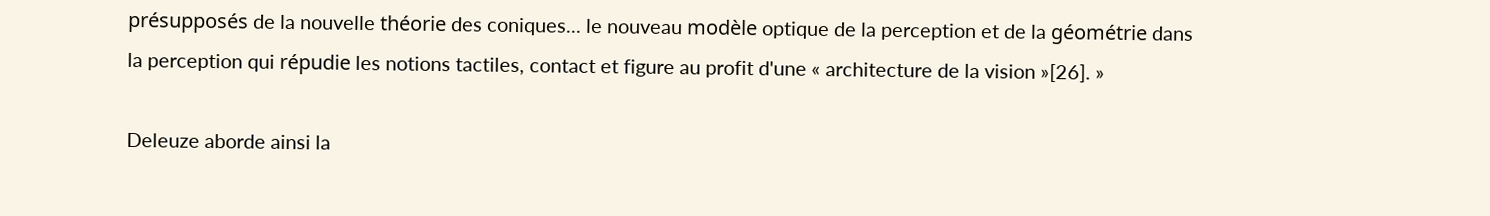présupposés de la nouvelle théorie des coniques... le nouveau modèle optique de la perception et de la géométrie dans la perception qui répudie les notions tactiles, contact et figure au profit d'une « architecture de la vision »[26]. »

Deleuze aborde ainsi la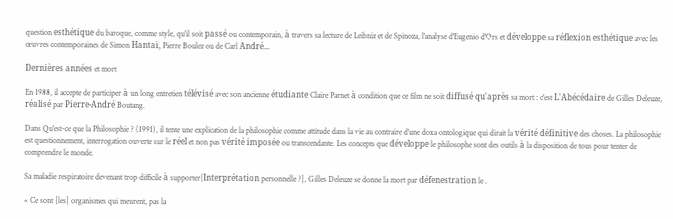question esthétique du baroque, comme style, qu'il soit passé ou contemporain, à travers sa lecture de Leibniz et de Spinoza, l'analyse d'Eugenio d'Ors et développe sa réflexion esthétique avec les œuvres contemporaines de Simon Hantaï, Pierre Boulez ou de Carl André...

Dernières années et mort

En 1988, il accepte de participer à un long entretien télévisé avec son ancienne étudiante Claire Parnet à condition que ce film ne soit diffusé qu'après sa mort : c'est L'Abécédaire de Gilles Deleuze, réalisé par Pierre-André Boutang.

Dans Qu'est-ce que la Philosophie ? (1991), il tente une explication de la philosophie comme attitude dans la vie au contraire d'une doxa ontologique qui dirait la vérité définitive des choses. La philosophie est questionnement, interrogation ouverte sur le réel et non pas vérité imposée ou transcendante. Les concepts que développe le philosophe sont des outils à la disposition de tous pour tenter de comprendre le monde.

Sa maladie respiratoire devenant trop difficile à supporter[Interprétation personnelle ?], Gilles Deleuze se donne la mort par défenestration le .

« Ce sont [les] organismes qui meurent, pas la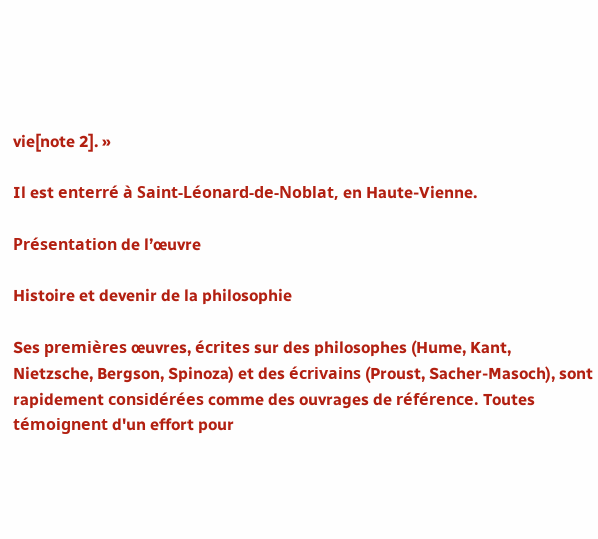vie[note 2]. »

Il est enterré à Saint-Léonard-de-Noblat, en Haute-Vienne.

Présentation de l’œuvre

Histoire et devenir de la philosophie

Ses premières œuvres, écrites sur des philosophes (Hume, Kant, Nietzsche, Bergson, Spinoza) et des écrivains (Proust, Sacher-Masoch), sont rapidement considérées comme des ouvrages de référence. Toutes témoignent d'un effort pour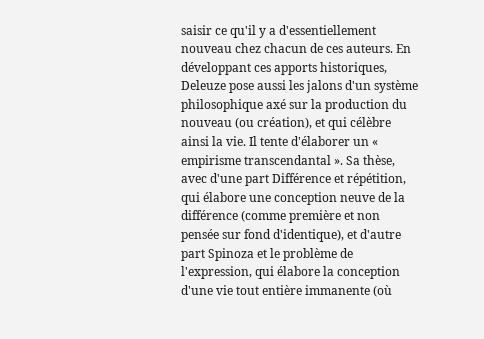saisir ce qu'il y a d'essentiellement nouveau chez chacun de ces auteurs. En développant ces apports historiques, Deleuze pose aussi les jalons d'un système philosophique axé sur la production du nouveau (ou création), et qui célèbre ainsi la vie. Il tente d'élaborer un « empirisme transcendantal ». Sa thèse, avec d'une part Différence et répétition, qui élabore une conception neuve de la différence (comme première et non pensée sur fond d'identique), et d'autre part Spinoza et le problème de l'expression, qui élabore la conception d'une vie tout entière immanente (où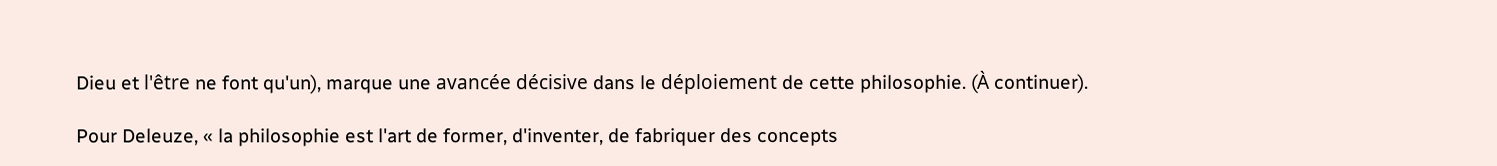Dieu et l'être ne font qu'un), marque une avancée décisive dans le déploiement de cette philosophie. (À continuer).

Pour Deleuze, « la philosophie est l'art de former, d'inventer, de fabriquer des concepts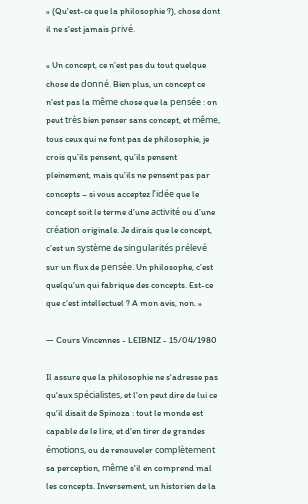» (Qu'est-ce que la philosophie ?), chose dont il ne s'est jamais privé.

« Un concept, ce n’est pas du tout quelque chose de donné. Bien plus, un concept ce n’est pas la même chose que la pensée : on peut très bien penser sans concept, et même, tous ceux qui ne font pas de philosophie, je crois qu’ils pensent, qu’ils pensent pleinement, mais qu’ils ne pensent pas par concepts – si vous acceptez l’idée que le concept soit le terme d’une activité ou d’une création originale. Je dirais que le concept, c’est un système de singularités prélevé sur un flux de pensée. Un philosophe, c’est quelqu’un qui fabrique des concepts. Est-ce que c’est intellectuel ? A mon avis, non. »

— Cours Vincennes - LEIBNIZ - 15/04/1980

Il assure que la philosophie ne s'adresse pas qu'aux spécialistes, et l'on peut dire de lui ce qu'il disait de Spinoza : tout le monde est capable de le lire, et d'en tirer de grandes émotions, ou de renouveler complètement sa perception, même s'il en comprend mal les concepts. Inversement, un historien de la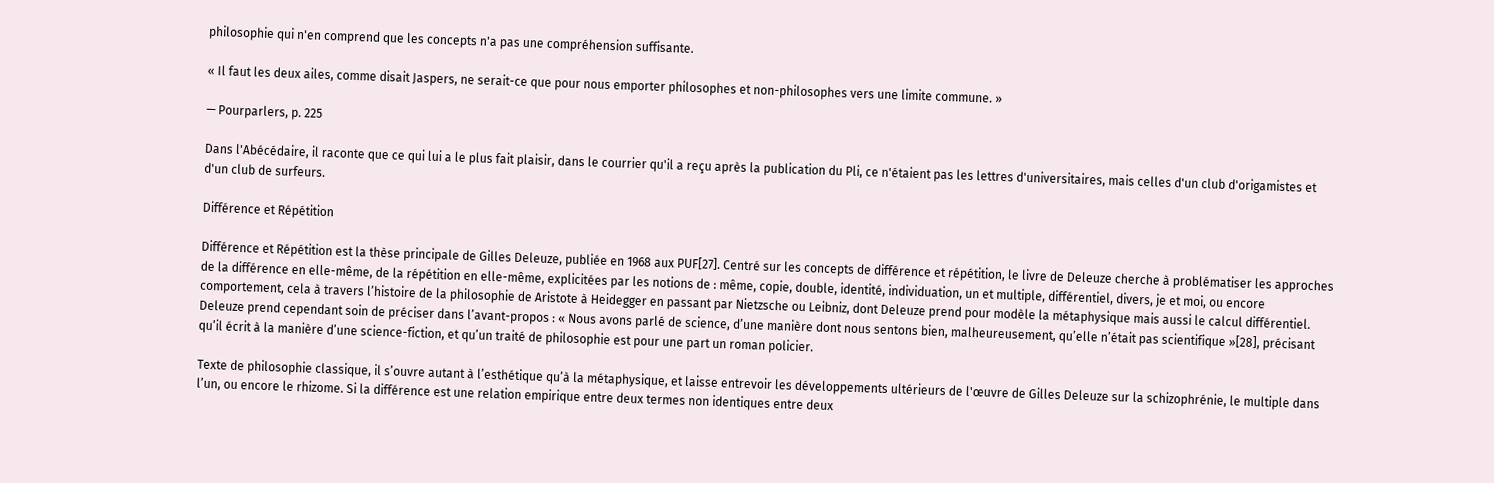philosophie qui n'en comprend que les concepts n'a pas une compréhension suffisante.

« Il faut les deux ailes, comme disait Jaspers, ne serait-ce que pour nous emporter philosophes et non-philosophes vers une limite commune. »

— Pourparlers, p. 225

Dans l'Abécédaire, il raconte que ce qui lui a le plus fait plaisir, dans le courrier qu'il a reçu après la publication du Pli, ce n'étaient pas les lettres d'universitaires, mais celles d'un club d'origamistes et d'un club de surfeurs.

Différence et Répétition

Différence et Répétition est la thèse principale de Gilles Deleuze, publiée en 1968 aux PUF[27]. Centré sur les concepts de différence et répétition, le livre de Deleuze cherche à problématiser les approches de la différence en elle-même, de la répétition en elle-même, explicitées par les notions de : même, copie, double, identité, individuation, un et multiple, différentiel, divers, je et moi, ou encore comportement, cela à travers l’histoire de la philosophie de Aristote à Heidegger en passant par Nietzsche ou Leibniz, dont Deleuze prend pour modèle la métaphysique mais aussi le calcul différentiel. Deleuze prend cependant soin de préciser dans l’avant-propos : « Nous avons parlé de science, d’une manière dont nous sentons bien, malheureusement, qu’elle n’était pas scientifique »[28], précisant qu’il écrit à la manière d’une science-fiction, et qu’un traité de philosophie est pour une part un roman policier.

Texte de philosophie classique, il s’ouvre autant à l’esthétique qu’à la métaphysique, et laisse entrevoir les développements ultérieurs de l'œuvre de Gilles Deleuze sur la schizophrénie, le multiple dans l’un, ou encore le rhizome. Si la différence est une relation empirique entre deux termes non identiques entre deux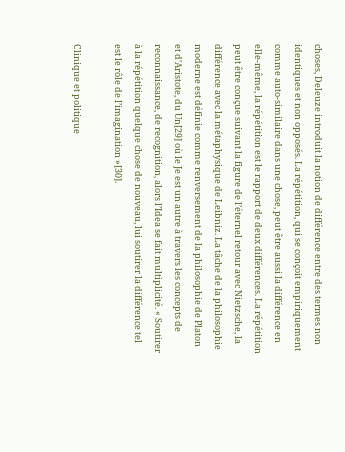choses, Deleuze introduit la notion de différence entre des termes non identiques et non opposés. La répétition, qui se conçoit empiriquement comme auto-similaire dans une chose, peut être aussi la différence en elle-même, la répétition est le rapport de deux différences. La répétition peut être conçue suivant la figure de l’éternel retour avec Nietzsche, la différence avec la métaphysique de Leibniz. La tâche de la philosophie moderne est définie comme renversement de la philosophie de Platon et d’Aristote, du Un[29] où le Je est un autre à travers les concepts de reconnaissance, de recognition, alors l’Idea se fait multiplicité. « Soutirer à la répétition quelque chose de nouveau, lui soutirer la différence tel est le rôle de l’imagination »[30].

Clinique et politique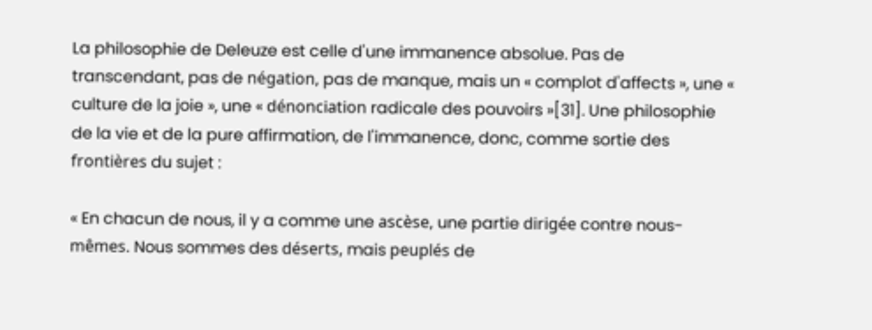La philosophie de Deleuze est celle d'une immanence absolue. Pas de transcendant, pas de négation, pas de manque, mais un « complot d'affects », une « culture de la joie », une « dénonciation radicale des pouvoirs »[31]. Une philosophie de la vie et de la pure affirmation, de l'immanence, donc, comme sortie des frontières du sujet :

« En chacun de nous, il y a comme une ascèse, une partie dirigée contre nous-mêmes. Nous sommes des déserts, mais peuplés de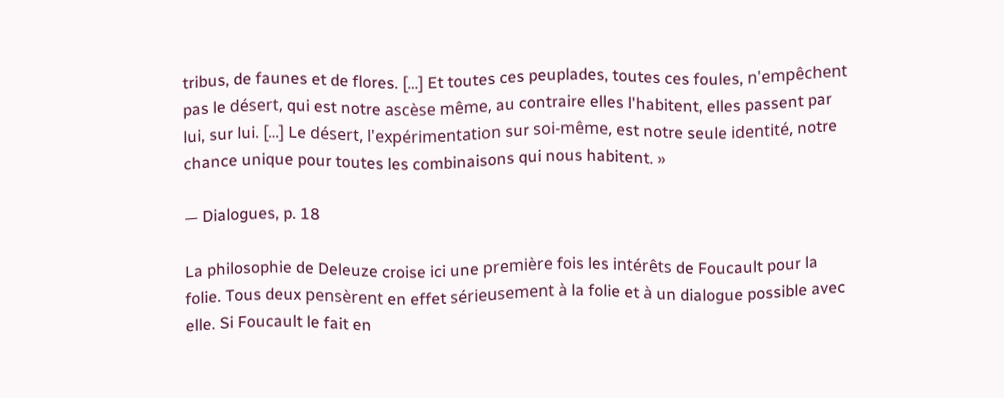tribus, de faunes et de flores. […] Et toutes ces peuplades, toutes ces foules, n'empêchent pas le désert, qui est notre ascèse même, au contraire elles l'habitent, elles passent par lui, sur lui. […] Le désert, l'expérimentation sur soi-même, est notre seule identité, notre chance unique pour toutes les combinaisons qui nous habitent. »

— Dialogues, p. 18

La philosophie de Deleuze croise ici une première fois les intérêts de Foucault pour la folie. Tous deux pensèrent en effet sérieusement à la folie et à un dialogue possible avec elle. Si Foucault le fait en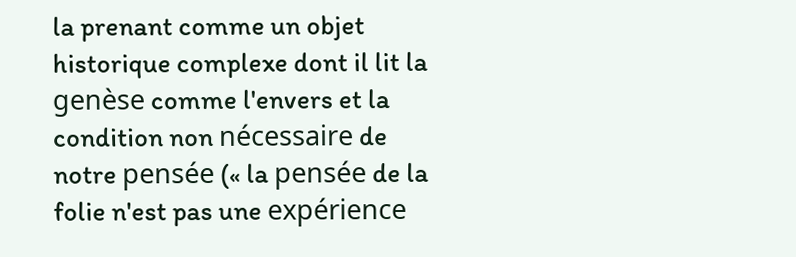la prenant comme un objet historique complexe dont il lit la genèse comme l'envers et la condition non nécessaire de notre pensée (« la pensée de la folie n'est pas une expérience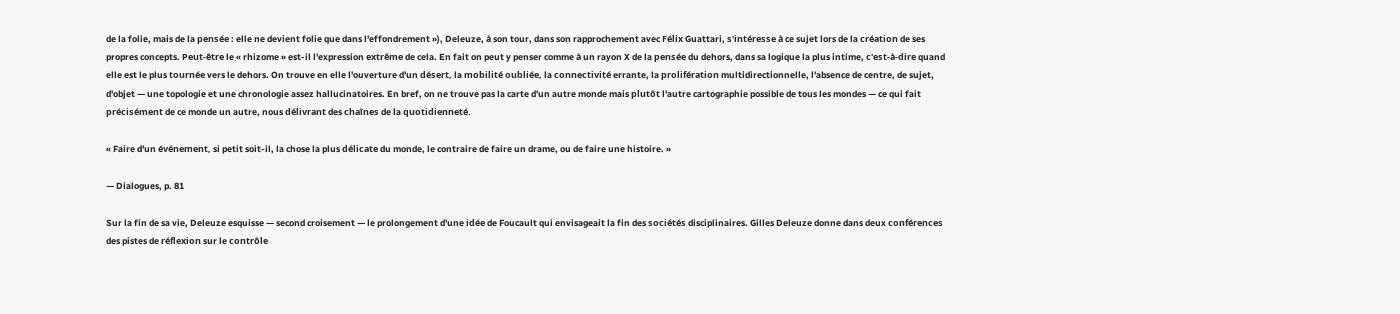de la folie, mais de la pensée : elle ne devient folie que dans l'effondrement »), Deleuze, à son tour, dans son rapprochement avec Félix Guattari, s'intéresse à ce sujet lors de la création de ses propres concepts. Peut-être le « rhizome » est-il l'expression extrême de cela. En fait on peut y penser comme à un rayon X de la pensée du dehors, dans sa logique la plus intime, c'est-à-dire quand elle est le plus tournée vers le dehors. On trouve en elle l'ouverture d'un désert, la mobilité oubliée, la connectivité errante, la prolifération multidirectionnelle, l'absence de centre, de sujet, d'objet — une topologie et une chronologie assez hallucinatoires. En bref, on ne trouve pas la carte d'un autre monde mais plutôt l'autre cartographie possible de tous les mondes — ce qui fait précisément de ce monde un autre, nous délivrant des chaînes de la quotidienneté.

« Faire d'un événement, si petit soit-il, la chose la plus délicate du monde, le contraire de faire un drame, ou de faire une histoire. »

— Dialogues, p. 81

Sur la fin de sa vie, Deleuze esquisse — second croisement — le prolongement d'une idée de Foucault qui envisageait la fin des sociétés disciplinaires. Gilles Deleuze donne dans deux conférences des pistes de réflexion sur le contrôle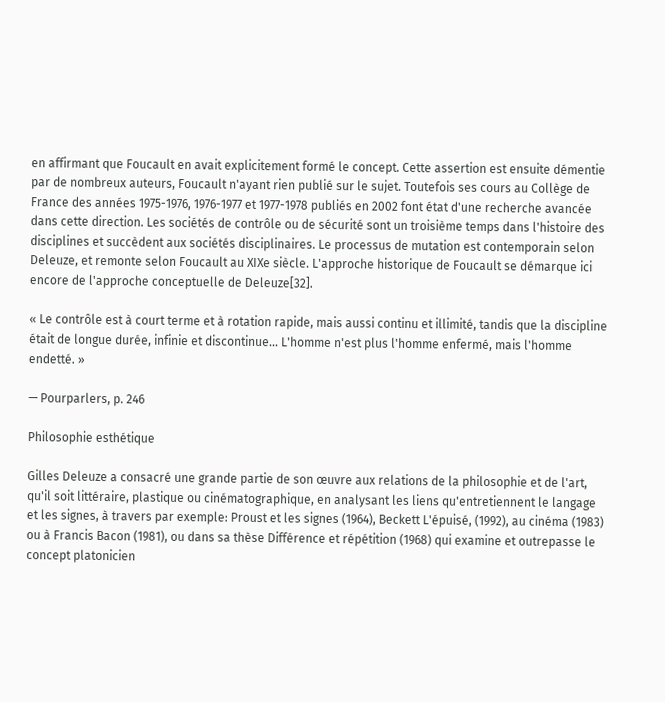en affirmant que Foucault en avait explicitement formé le concept. Cette assertion est ensuite démentie par de nombreux auteurs, Foucault n'ayant rien publié sur le sujet. Toutefois ses cours au Collège de France des années 1975-1976, 1976-1977 et 1977-1978 publiés en 2002 font état d'une recherche avancée dans cette direction. Les sociétés de contrôle ou de sécurité sont un troisième temps dans l'histoire des disciplines et succèdent aux sociétés disciplinaires. Le processus de mutation est contemporain selon Deleuze, et remonte selon Foucault au XIXe siècle. L'approche historique de Foucault se démarque ici encore de l'approche conceptuelle de Deleuze[32].

« Le contrôle est à court terme et à rotation rapide, mais aussi continu et illimité, tandis que la discipline était de longue durée, infinie et discontinue... L'homme n'est plus l'homme enfermé, mais l'homme endetté. »

— Pourparlers, p. 246

Philosophie esthétique

Gilles Deleuze a consacré une grande partie de son œuvre aux relations de la philosophie et de l'art, qu'il soit littéraire, plastique ou cinématographique, en analysant les liens qu'entretiennent le langage et les signes, à travers par exemple: Proust et les signes (1964), Beckett L'épuisé, (1992), au cinéma (1983) ou à Francis Bacon (1981), ou dans sa thèse Différence et répétition (1968) qui examine et outrepasse le concept platonicien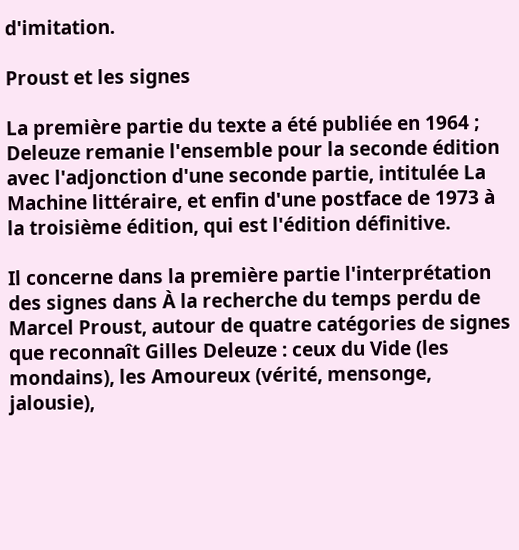d'imitation.

Proust et les signes

La première partie du texte a été publiée en 1964 ; Deleuze remanie l'ensemble pour la seconde édition avec l'adjonction d'une seconde partie, intitulée La Machine littéraire, et enfin d'une postface de 1973 à la troisième édition, qui est l'édition définitive.

Il concerne dans la première partie l'interprétation des signes dans À la recherche du temps perdu de Marcel Proust, autour de quatre catégories de signes que reconnaît Gilles Deleuze : ceux du Vide (les mondains), les Amoureux (vérité, mensonge, jalousie),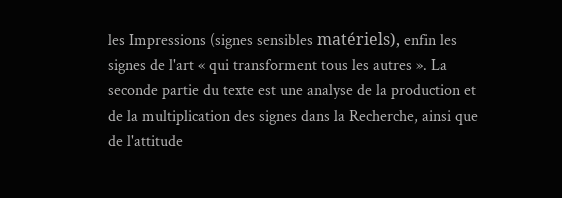les Impressions (signes sensibles matériels), enfin les signes de l'art « qui transforment tous les autres ». La seconde partie du texte est une analyse de la production et de la multiplication des signes dans la Recherche, ainsi que de l'attitude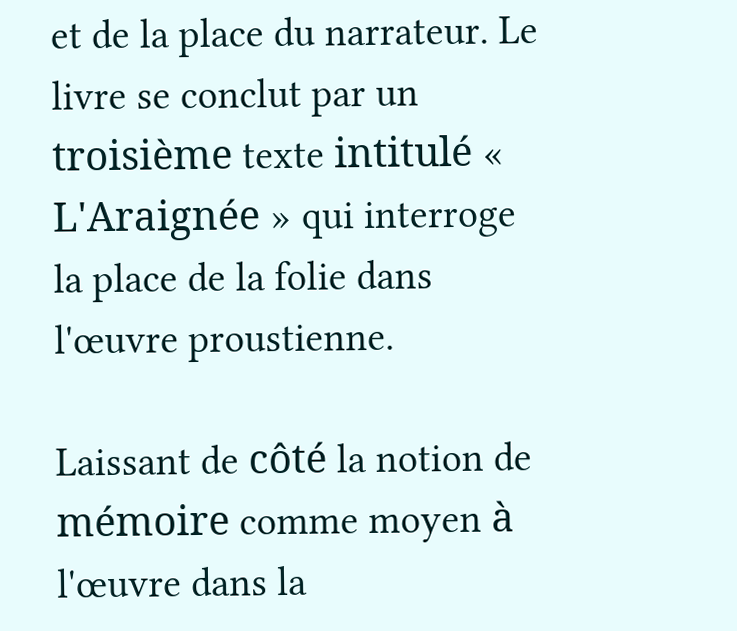et de la place du narrateur. Le livre se conclut par un troisième texte intitulé « L'Araignée » qui interroge la place de la folie dans l'œuvre proustienne.

Laissant de côté la notion de mémoire comme moyen à l'œuvre dans la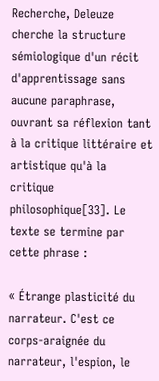Recherche, Deleuze cherche la structure sémiologique d'un récit d'apprentissage sans aucune paraphrase, ouvrant sa réflexion tant à la critique littéraire et artistique qu'à la critique philosophique[33]. Le texte se termine par cette phrase :

« Étrange plasticité du narrateur. C'est ce corps-araignée du narrateur, l'espion, le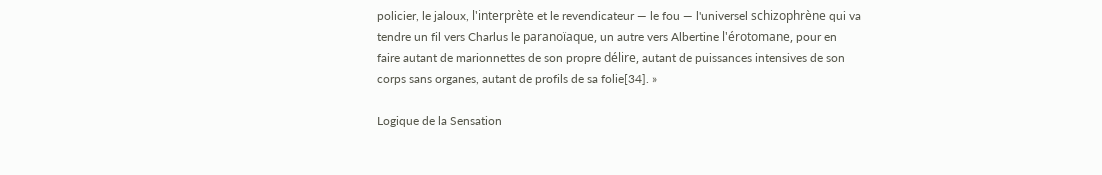policier, le jaloux, l'interprète et le revendicateur — le fou — l'universel schizophrène qui va tendre un fil vers Charlus le paranoïaque, un autre vers Albertine l'érotomane, pour en faire autant de marionnettes de son propre délire, autant de puissances intensives de son corps sans organes, autant de profils de sa folie[34]. »

Logique de la Sensation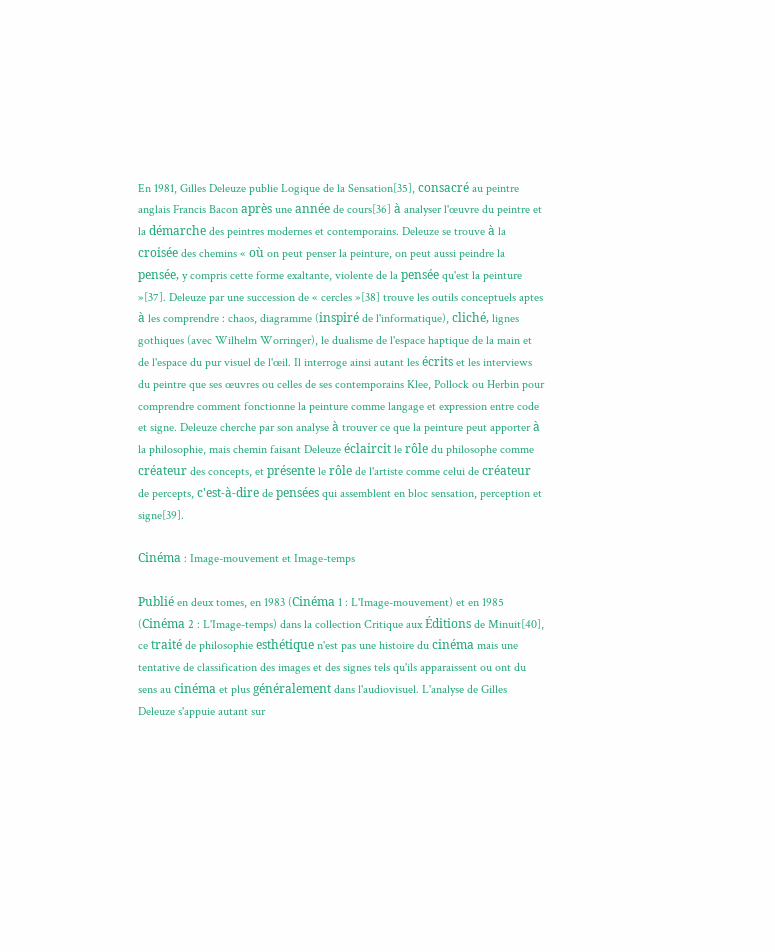En 1981, Gilles Deleuze publie Logique de la Sensation[35], consacré au peintre anglais Francis Bacon après une année de cours[36] à analyser l'œuvre du peintre et la démarche des peintres modernes et contemporains. Deleuze se trouve à la croisée des chemins « où on peut penser la peinture, on peut aussi peindre la pensée, y compris cette forme exaltante, violente de la pensée qu'est la peinture »[37]. Deleuze par une succession de « cercles »[38] trouve les outils conceptuels aptes à les comprendre : chaos, diagramme (inspiré de l'informatique), cliché, lignes gothiques (avec Wilhelm Worringer), le dualisme de l'espace haptique de la main et de l'espace du pur visuel de l'œil. Il interroge ainsi autant les écrits et les interviews du peintre que ses œuvres ou celles de ses contemporains Klee, Pollock ou Herbin pour comprendre comment fonctionne la peinture comme langage et expression entre code et signe. Deleuze cherche par son analyse à trouver ce que la peinture peut apporter à la philosophie, mais chemin faisant Deleuze éclaircit le rôle du philosophe comme créateur des concepts, et présente le rôle de l'artiste comme celui de créateur de percepts, c'est-à-dire de pensées qui assemblent en bloc sensation, perception et signe[39].

Cinéma : Image-mouvement et Image-temps

Publié en deux tomes, en 1983 (Cinéma 1 : L'Image-mouvement) et en 1985 (Cinéma 2 : L'Image-temps) dans la collection Critique aux Éditions de Minuit[40], ce traité de philosophie esthétique n'est pas une histoire du cinéma mais une tentative de classification des images et des signes tels qu'ils apparaissent ou ont du sens au cinéma et plus généralement dans l'audiovisuel. L'analyse de Gilles Deleuze s'appuie autant sur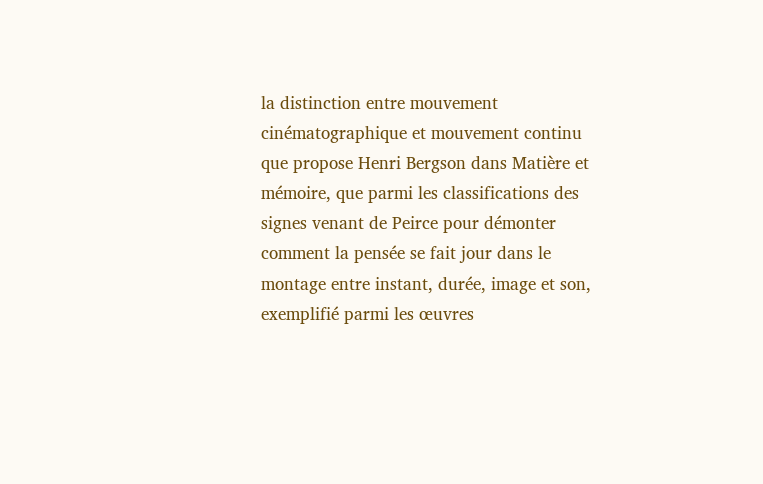la distinction entre mouvement cinématographique et mouvement continu que propose Henri Bergson dans Matière et mémoire, que parmi les classifications des signes venant de Peirce pour démonter comment la pensée se fait jour dans le montage entre instant, durée, image et son, exemplifié parmi les œuvres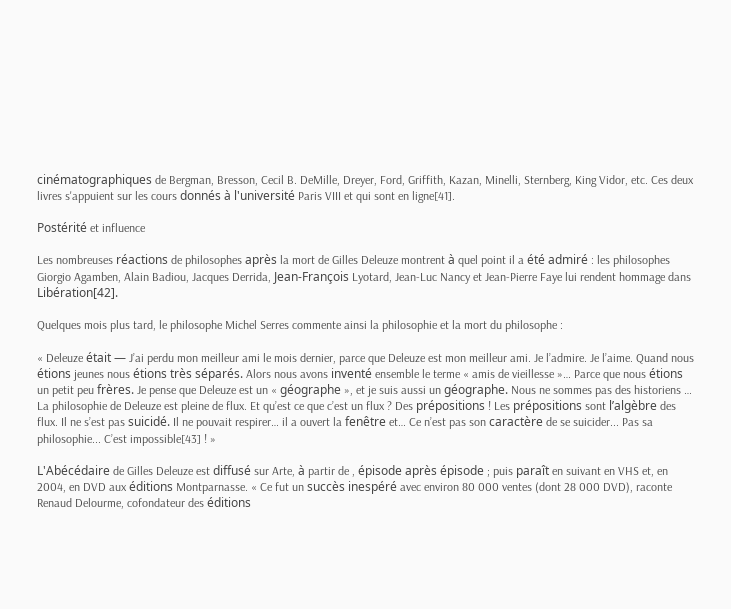cinématographiques de Bergman, Bresson, Cecil B. DeMille, Dreyer, Ford, Griffith, Kazan, Minelli, Sternberg, King Vidor, etc. Ces deux livres s'appuient sur les cours donnés à l'université Paris VIII et qui sont en ligne[41].

Postérité et influence

Les nombreuses réactions de philosophes après la mort de Gilles Deleuze montrent à quel point il a été admiré : les philosophes Giorgio Agamben, Alain Badiou, Jacques Derrida, Jean-François Lyotard, Jean-Luc Nancy et Jean-Pierre Faye lui rendent hommage dans Libération[42].

Quelques mois plus tard, le philosophe Michel Serres commente ainsi la philosophie et la mort du philosophe :

« Deleuze était — J’ai perdu mon meilleur ami le mois dernier, parce que Deleuze est mon meilleur ami. Je l’admire. Je l’aime. Quand nous étions jeunes nous étions très séparés. Alors nous avons inventé ensemble le terme « amis de vieillesse »… Parce que nous étions un petit peu frères. Je pense que Deleuze est un « géographe », et je suis aussi un géographe. Nous ne sommes pas des historiens … La philosophie de Deleuze est pleine de flux. Et qu’est ce que c’est un flux ? Des prépositions ! Les prépositions sont l’algèbre des flux. Il ne s’est pas suicidé. Il ne pouvait respirer… il a ouvert la fenêtre et… Ce n’est pas son caractère de se suicider... Pas sa philosophie... C’est impossible[43] ! »

L'Abécédaire de Gilles Deleuze est diffusé sur Arte, à partir de , épisode après épisode ; puis paraît en suivant en VHS et, en 2004, en DVD aux éditions Montparnasse. « Ce fut un succès inespéré avec environ 80 000 ventes (dont 28 000 DVD), raconte Renaud Delourme, cofondateur des éditions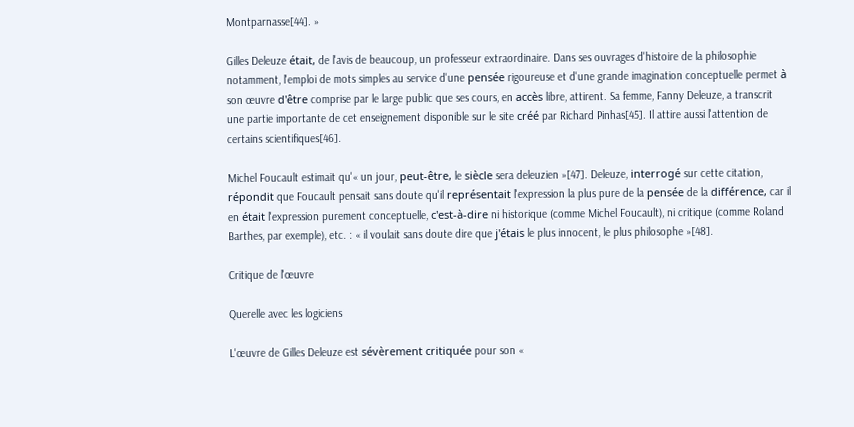Montparnasse[44]. »

Gilles Deleuze était, de l'avis de beaucoup, un professeur extraordinaire. Dans ses ouvrages d'histoire de la philosophie notamment, l'emploi de mots simples au service d'une pensée rigoureuse et d'une grande imagination conceptuelle permet à son œuvre d'être comprise par le large public que ses cours, en accès libre, attirent. Sa femme, Fanny Deleuze, a transcrit une partie importante de cet enseignement disponible sur le site créé par Richard Pinhas[45]. Il attire aussi l'attention de certains scientifiques[46].

Michel Foucault estimait qu'« un jour, peut-être, le siècle sera deleuzien »[47]. Deleuze, interrogé sur cette citation, répondit que Foucault pensait sans doute qu'il représentait l'expression la plus pure de la pensée de la différence, car il en était l'expression purement conceptuelle, c'est-à-dire ni historique (comme Michel Foucault), ni critique (comme Roland Barthes, par exemple), etc. : « il voulait sans doute dire que j'étais le plus innocent, le plus philosophe »[48].

Critique de l'œuvre

Querelle avec les logiciens

L'œuvre de Gilles Deleuze est sévèrement critiquée pour son «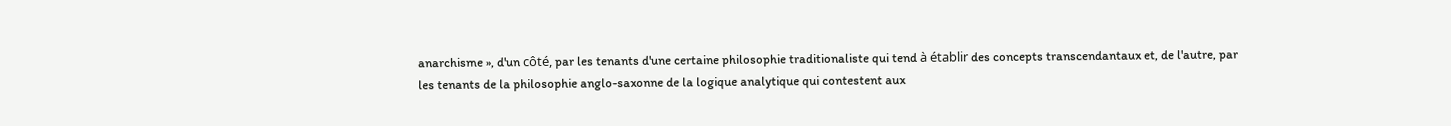anarchisme », d'un côté, par les tenants d'une certaine philosophie traditionaliste qui tend à établir des concepts transcendantaux et, de l'autre, par les tenants de la philosophie anglo-saxonne de la logique analytique qui contestent aux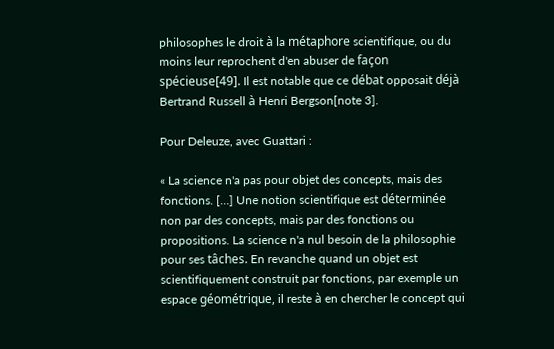philosophes le droit à la métaphore scientifique, ou du moins leur reprochent d'en abuser de façon spécieuse[49]. Il est notable que ce débat opposait déjà Bertrand Russell à Henri Bergson[note 3].

Pour Deleuze, avec Guattari :

« La science n'a pas pour objet des concepts, mais des fonctions. […] Une notion scientifique est déterminée non par des concepts, mais par des fonctions ou propositions. La science n'a nul besoin de la philosophie pour ses tâches. En revanche quand un objet est scientifiquement construit par fonctions, par exemple un espace géométrique, il reste à en chercher le concept qui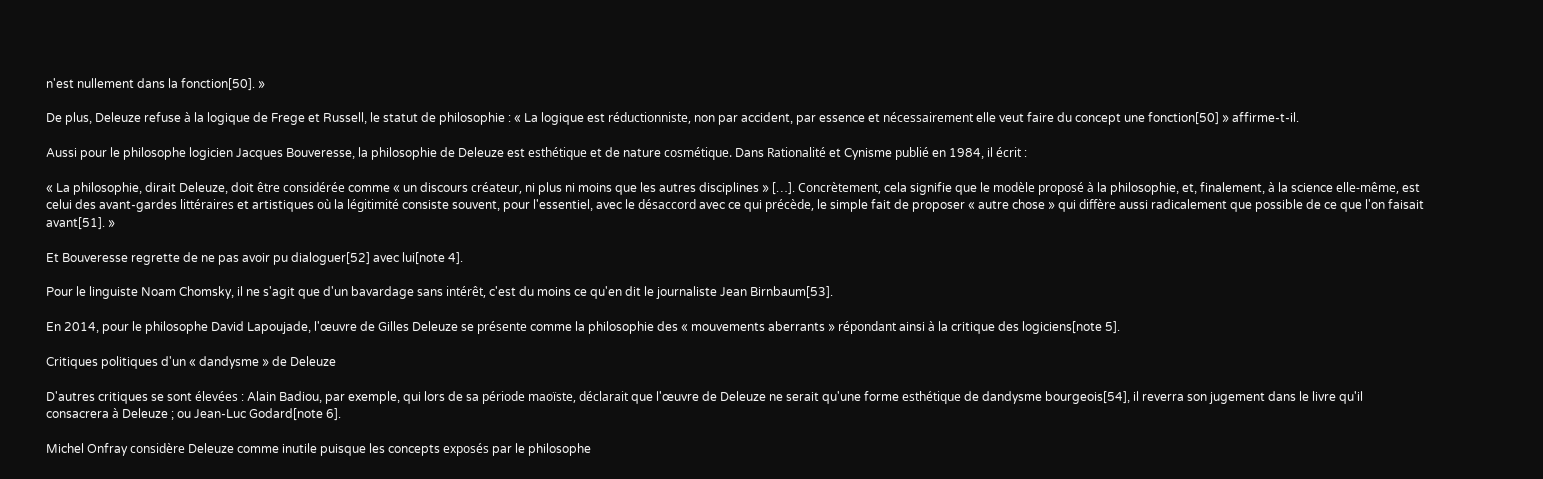n'est nullement dans la fonction[50]. »

De plus, Deleuze refuse à la logique de Frege et Russell, le statut de philosophie : « La logique est réductionniste, non par accident, par essence et nécessairement elle veut faire du concept une fonction[50] » affirme-t-il.

Aussi pour le philosophe logicien Jacques Bouveresse, la philosophie de Deleuze est esthétique et de nature cosmétique. Dans Rationalité et Cynisme publié en 1984, il écrit :

« La philosophie, dirait Deleuze, doit être considérée comme « un discours créateur, ni plus ni moins que les autres disciplines » […]. Concrètement, cela signifie que le modèle proposé à la philosophie, et, finalement, à la science elle-même, est celui des avant-gardes littéraires et artistiques où la légitimité consiste souvent, pour l'essentiel, avec le désaccord avec ce qui précède, le simple fait de proposer « autre chose » qui diffère aussi radicalement que possible de ce que l'on faisait avant[51]. »

Et Bouveresse regrette de ne pas avoir pu dialoguer[52] avec lui[note 4].

Pour le linguiste Noam Chomsky, il ne s'agit que d'un bavardage sans intérêt, c'est du moins ce qu'en dit le journaliste Jean Birnbaum[53].

En 2014, pour le philosophe David Lapoujade, l'œuvre de Gilles Deleuze se présente comme la philosophie des « mouvements aberrants » répondant ainsi à la critique des logiciens[note 5].

Critiques politiques d'un « dandysme » de Deleuze

D'autres critiques se sont élevées : Alain Badiou, par exemple, qui lors de sa période maoïste, déclarait que l'œuvre de Deleuze ne serait qu'une forme esthétique de dandysme bourgeois[54], il reverra son jugement dans le livre qu'il consacrera à Deleuze ; ou Jean-Luc Godard[note 6].

Michel Onfray considère Deleuze comme inutile puisque les concepts exposés par le philosophe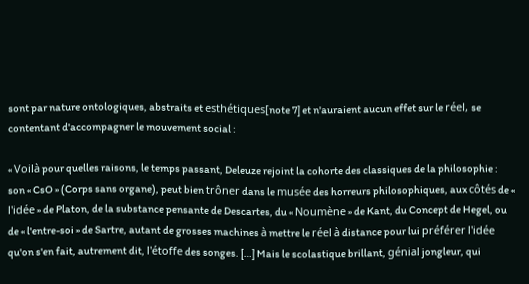sont par nature ontologiques, abstraits et esthétiques[note 7] et n'auraient aucun effet sur le réel, se contentant d'accompagner le mouvement social :

« Voilà pour quelles raisons, le temps passant, Deleuze rejoint la cohorte des classiques de la philosophie : son « CsO » (Corps sans organe), peut bien trôner dans le musée des horreurs philosophiques, aux côtés de « l'idée » de Platon, de la substance pensante de Descartes, du « Noumène » de Kant, du Concept de Hegel, ou de « l'entre-soi » de Sartre, autant de grosses machines à mettre le réel à distance pour lui préférer l'idée qu'on s'en fait, autrement dit, l'étoffe des songes. […] Mais le scolastique brillant, génial jongleur, qui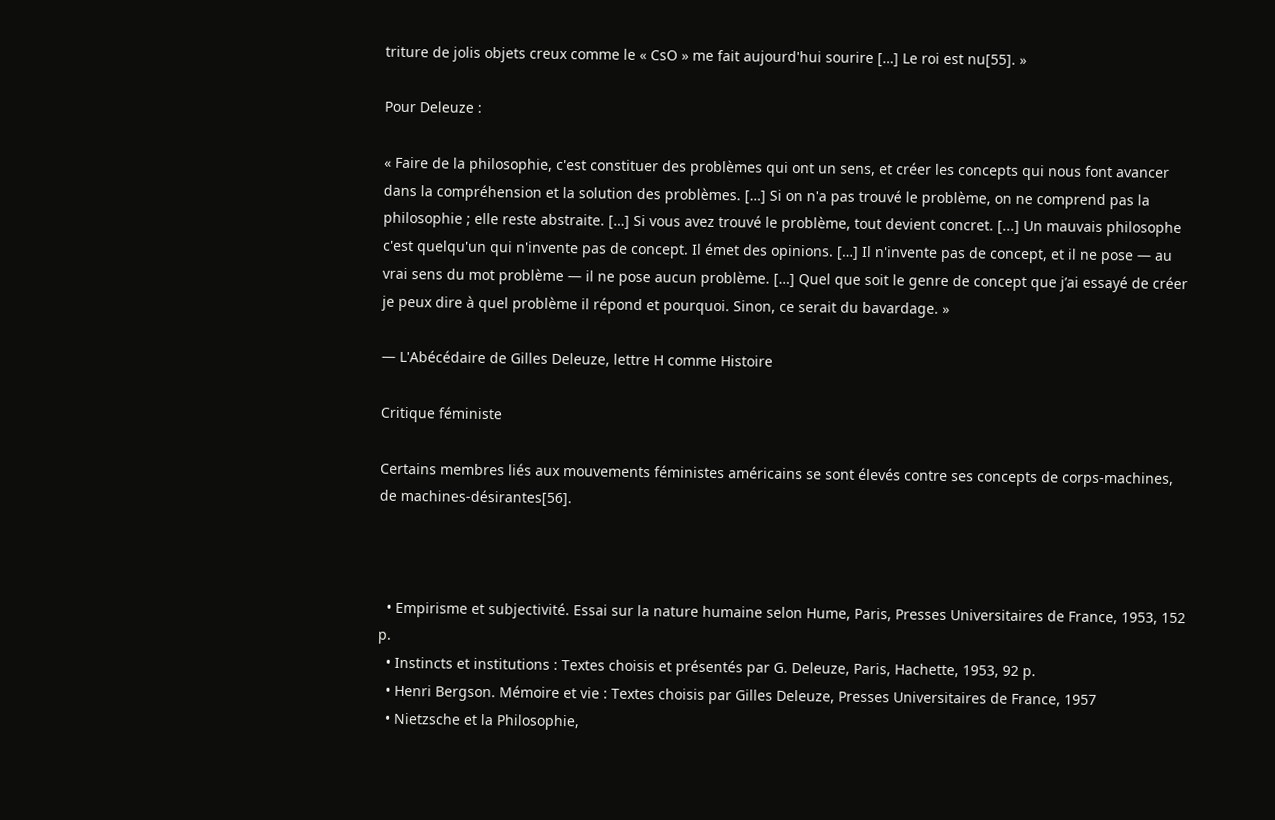triture de jolis objets creux comme le « CsO » me fait aujourd'hui sourire […] Le roi est nu[55]. »

Pour Deleuze :

« Faire de la philosophie, c'est constituer des problèmes qui ont un sens, et créer les concepts qui nous font avancer dans la compréhension et la solution des problèmes. […] Si on n'a pas trouvé le problème, on ne comprend pas la philosophie ; elle reste abstraite. […] Si vous avez trouvé le problème, tout devient concret. [...] Un mauvais philosophe c'est quelqu'un qui n'invente pas de concept. Il émet des opinions. […] Il n'invente pas de concept, et il ne pose — au vrai sens du mot problème — il ne pose aucun problème. […] Quel que soit le genre de concept que j’ai essayé de créer je peux dire à quel problème il répond et pourquoi. Sinon, ce serait du bavardage. »

— L'Abécédaire de Gilles Deleuze, lettre H comme Histoire

Critique féministe

Certains membres liés aux mouvements féministes américains se sont élevés contre ses concepts de corps-machines, de machines-désirantes[56].



  • Empirisme et subjectivité. Essai sur la nature humaine selon Hume, Paris, Presses Universitaires de France, 1953, 152 p.
  • Instincts et institutions : Textes choisis et présentés par G. Deleuze, Paris, Hachette, 1953, 92 p.
  • Henri Bergson. Mémoire et vie : Textes choisis par Gilles Deleuze, Presses Universitaires de France, 1957
  • Nietzsche et la Philosophie,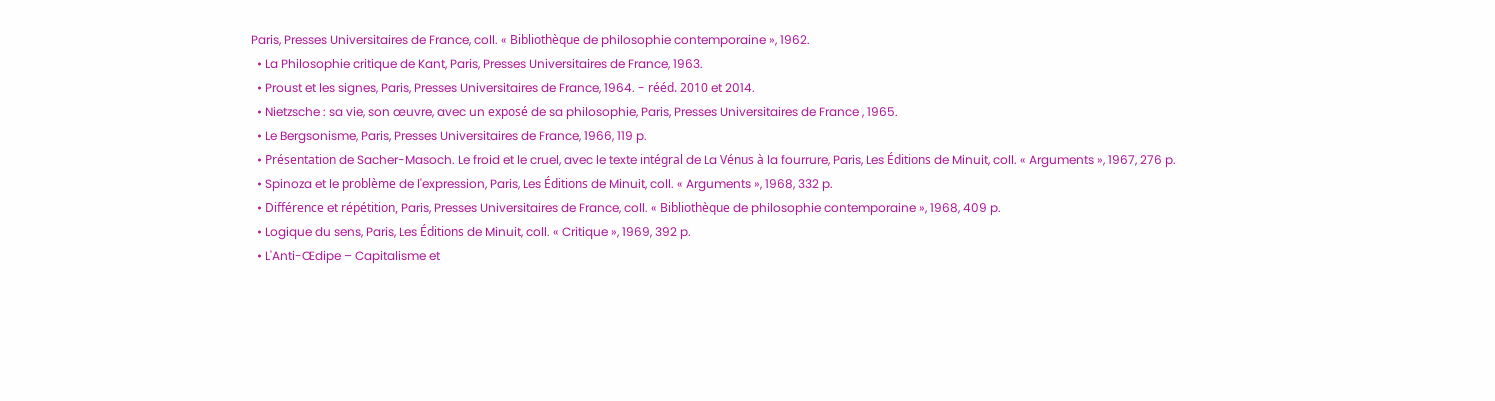Paris, Presses Universitaires de France, coll. « Bibliothèque de philosophie contemporaine », 1962.
  • La Philosophie critique de Kant, Paris, Presses Universitaires de France, 1963.
  • Proust et les signes, Paris, Presses Universitaires de France, 1964. - rééd. 2010 et 2014.
  • Nietzsche : sa vie, son œuvre, avec un exposé de sa philosophie, Paris, Presses Universitaires de France , 1965.
  • Le Bergsonisme, Paris, Presses Universitaires de France, 1966, 119 p.
  • Présentation de Sacher-Masoch. Le froid et le cruel, avec le texte intégral de La Vénus à la fourrure, Paris, Les Éditions de Minuit, coll. « Arguments », 1967, 276 p.
  • Spinoza et le problème de l'expression, Paris, Les Éditions de Minuit, coll. « Arguments », 1968, 332 p.
  • Différence et répétition, Paris, Presses Universitaires de France, coll. « Bibliothèque de philosophie contemporaine », 1968, 409 p.
  • Logique du sens, Paris, Les Éditions de Minuit, coll. « Critique », 1969, 392 p.
  • L'Anti-Œdipe – Capitalisme et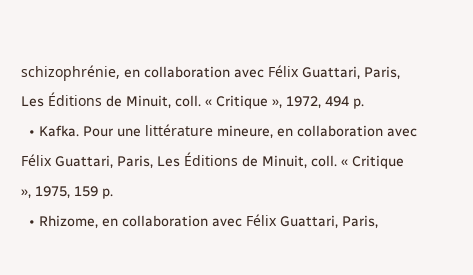schizophrénie, en collaboration avec Félix Guattari, Paris, Les Éditions de Minuit, coll. « Critique », 1972, 494 p.
  • Kafka. Pour une littérature mineure, en collaboration avec Félix Guattari, Paris, Les Éditions de Minuit, coll. « Critique », 1975, 159 p.
  • Rhizome, en collaboration avec Félix Guattari, Paris,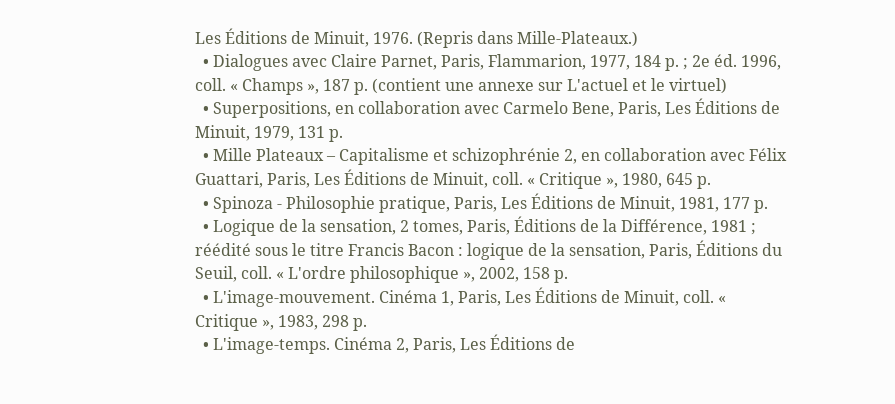Les Éditions de Minuit, 1976. (Repris dans Mille-Plateaux.)
  • Dialogues avec Claire Parnet, Paris, Flammarion, 1977, 184 p. ; 2e éd. 1996, coll. « Champs », 187 p. (contient une annexe sur L'actuel et le virtuel)
  • Superpositions, en collaboration avec Carmelo Bene, Paris, Les Éditions de Minuit, 1979, 131 p.
  • Mille Plateaux – Capitalisme et schizophrénie 2, en collaboration avec Félix Guattari, Paris, Les Éditions de Minuit, coll. « Critique », 1980, 645 p.
  • Spinoza - Philosophie pratique, Paris, Les Éditions de Minuit, 1981, 177 p.
  • Logique de la sensation, 2 tomes, Paris, Éditions de la Différence, 1981 ; réédité sous le titre Francis Bacon : logique de la sensation, Paris, Éditions du Seuil, coll. « L'ordre philosophique », 2002, 158 p.
  • L'image-mouvement. Cinéma 1, Paris, Les Éditions de Minuit, coll. « Critique », 1983, 298 p.
  • L'image-temps. Cinéma 2, Paris, Les Éditions de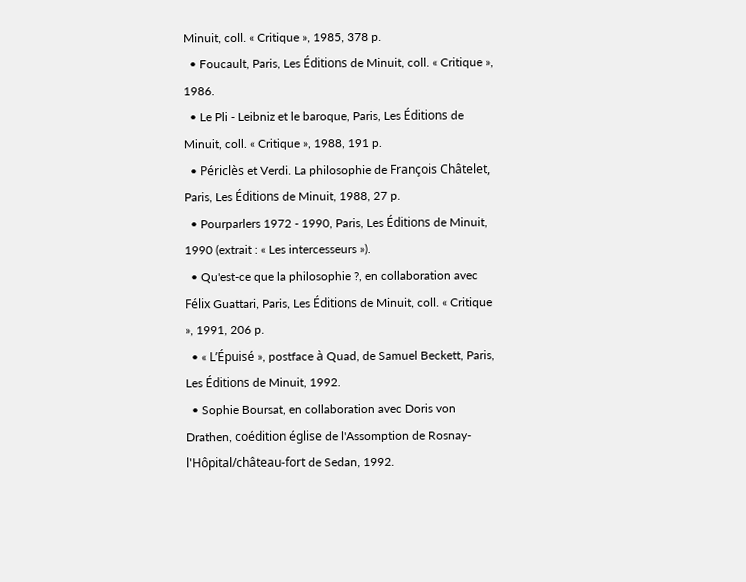Minuit, coll. « Critique », 1985, 378 p.
  • Foucault, Paris, Les Éditions de Minuit, coll. « Critique », 1986.
  • Le Pli - Leibniz et le baroque, Paris, Les Éditions de Minuit, coll. « Critique », 1988, 191 p.
  • Périclès et Verdi. La philosophie de François Châtelet, Paris, Les Éditions de Minuit, 1988, 27 p.
  • Pourparlers 1972 - 1990, Paris, Les Éditions de Minuit, 1990 (extrait : « Les intercesseurs »).
  • Qu'est-ce que la philosophie ?, en collaboration avec Félix Guattari, Paris, Les Éditions de Minuit, coll. « Critique », 1991, 206 p.
  • « L’Épuisé », postface à Quad, de Samuel Beckett, Paris, Les Éditions de Minuit, 1992.
  • Sophie Boursat, en collaboration avec Doris von Drathen, coédition église de l'Assomption de Rosnay-l'Hôpital/château-fort de Sedan, 1992.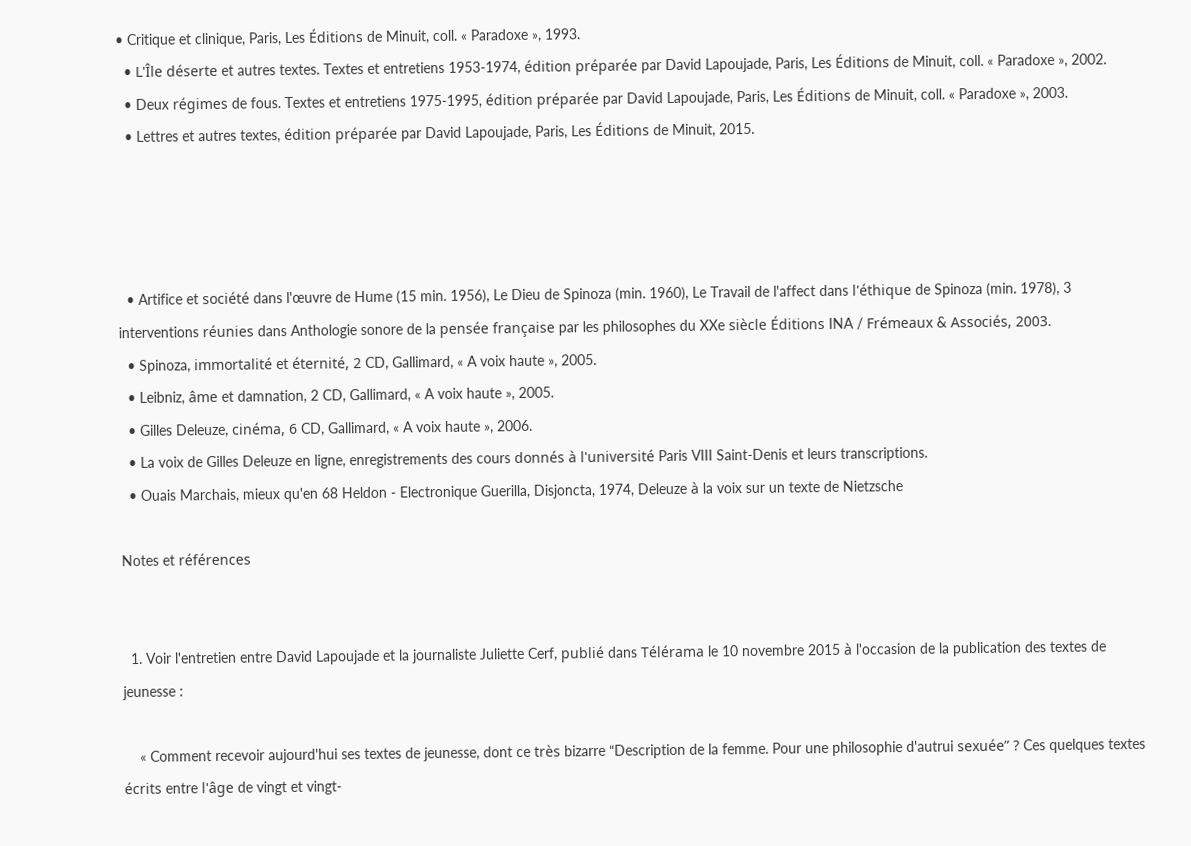• Critique et clinique, Paris, Les Éditions de Minuit, coll. « Paradoxe », 1993.
  • L'Île déserte et autres textes. Textes et entretiens 1953-1974, édition préparée par David Lapoujade, Paris, Les Éditions de Minuit, coll. « Paradoxe », 2002.
  • Deux régimes de fous. Textes et entretiens 1975-1995, édition préparée par David Lapoujade, Paris, Les Éditions de Minuit, coll. « Paradoxe », 2003.
  • Lettres et autres textes, édition préparée par David Lapoujade, Paris, Les Éditions de Minuit, 2015.




  • Artifice et société dans l'œuvre de Hume (15 min. 1956), Le Dieu de Spinoza (min. 1960), Le Travail de l'affect dans l'éthique de Spinoza (min. 1978), 3 interventions réunies dans Anthologie sonore de la pensée française par les philosophes du XXe siècle Éditions INA / Frémeaux & Associés, 2003.
  • Spinoza, immortalité et éternité, 2 CD, Gallimard, « A voix haute », 2005.
  • Leibniz, âme et damnation, 2 CD, Gallimard, « A voix haute », 2005.
  • Gilles Deleuze, cinéma, 6 CD, Gallimard, « A voix haute », 2006.
  • La voix de Gilles Deleuze en ligne, enregistrements des cours donnés à l'université Paris VIII Saint-Denis et leurs transcriptions.
  • Ouais Marchais, mieux qu'en 68 Heldon - Electronique Guerilla, Disjoncta, 1974, Deleuze à la voix sur un texte de Nietzsche

Notes et références


  1. Voir l'entretien entre David Lapoujade et la journaliste Juliette Cerf, publié dans Télérama le 10 novembre 2015 à l'occasion de la publication des textes de jeunesse :

    « Comment recevoir aujourd'hui ses textes de jeunesse, dont ce très bizarre “Description de la femme. Pour une philosophie d'autrui sexuée” ? Ces quelques textes écrits entre l'âge de vingt et vingt-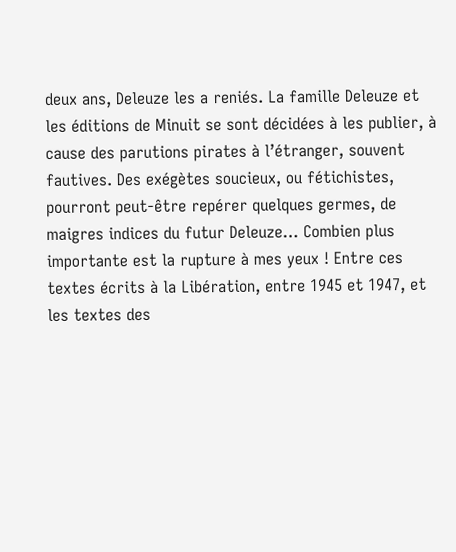deux ans, Deleuze les a reniés. La famille Deleuze et les éditions de Minuit se sont décidées à les publier, à cause des parutions pirates à l’étranger, souvent fautives. Des exégètes soucieux, ou fétichistes, pourront peut-être repérer quelques germes, de maigres indices du futur Deleuze… Combien plus importante est la rupture à mes yeux ! Entre ces textes écrits à la Libération, entre 1945 et 1947, et les textes des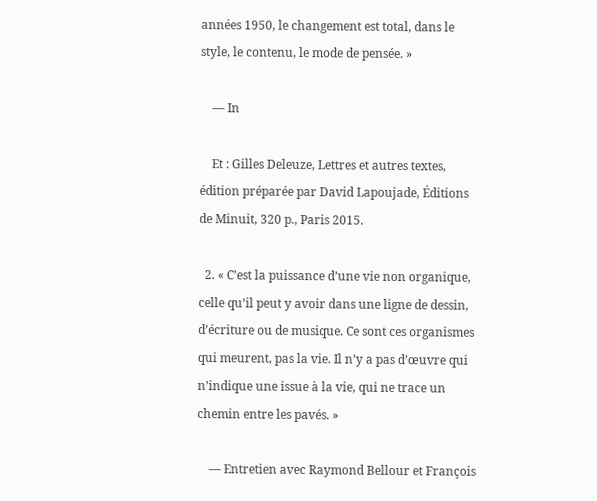années 1950, le changement est total, dans le style, le contenu, le mode de pensée. »

    — In

    Et : Gilles Deleuze, Lettres et autres textes, édition préparée par David Lapoujade, Éditions de Minuit, 320 p., Paris 2015.

  2. « C’est la puissance d’une vie non organique, celle qu’il peut y avoir dans une ligne de dessin, d’écriture ou de musique. Ce sont ces organismes qui meurent, pas la vie. Il n’y a pas d’œuvre qui n’indique une issue à la vie, qui ne trace un chemin entre les pavés. »

    — Entretien avec Raymond Bellour et François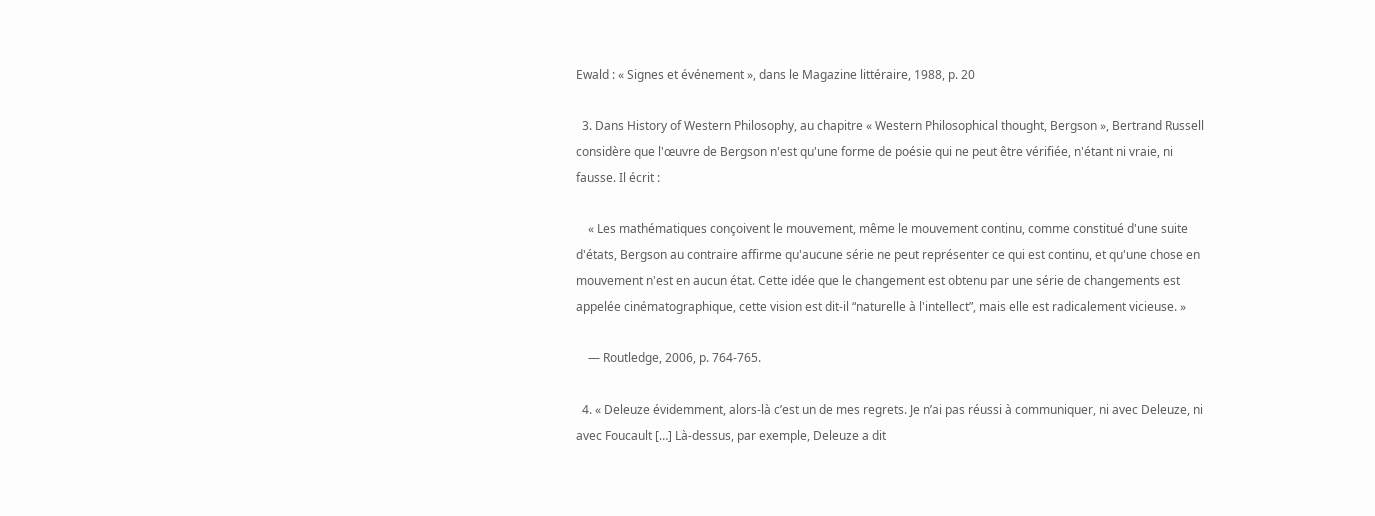Ewald : « Signes et événement », dans le Magazine littéraire, 1988, p. 20

  3. Dans History of Western Philosophy, au chapitre « Western Philosophical thought, Bergson », Bertrand Russell considère que l'œuvre de Bergson n'est qu'une forme de poésie qui ne peut être vérifiée, n'étant ni vraie, ni fausse. Il écrit :

    « Les mathématiques conçoivent le mouvement, même le mouvement continu, comme constitué d'une suite d'états, Bergson au contraire affirme qu'aucune série ne peut représenter ce qui est continu, et qu'une chose en mouvement n'est en aucun état. Cette idée que le changement est obtenu par une série de changements est appelée cinématographique, cette vision est dit-il “naturelle à l'intellect”, mais elle est radicalement vicieuse. »

    — Routledge, 2006, p. 764-765.

  4. « Deleuze évidemment, alors-là c’est un de mes regrets. Je n’ai pas réussi à communiquer, ni avec Deleuze, ni avec Foucault […] Là-dessus, par exemple, Deleuze a dit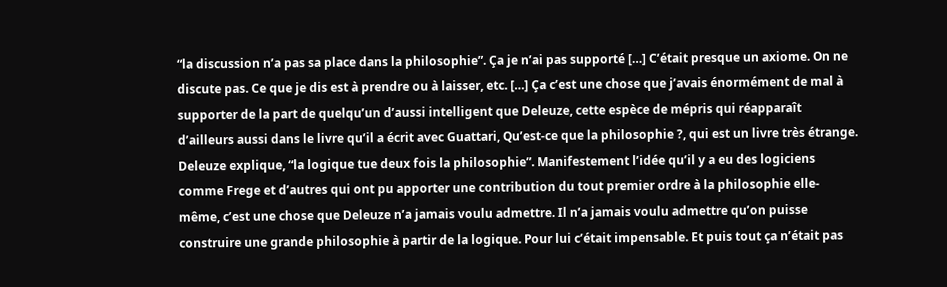“la discussion n’a pas sa place dans la philosophie”. Ça je n’ai pas supporté […] C’était presque un axiome. On ne discute pas. Ce que je dis est à prendre ou à laisser, etc. […] Ça c’est une chose que j’avais énormément de mal à supporter de la part de quelqu’un d’aussi intelligent que Deleuze, cette espèce de mépris qui réapparaît d’ailleurs aussi dans le livre qu’il a écrit avec Guattari, Qu’est-ce que la philosophie ?, qui est un livre très étrange. Deleuze explique, “la logique tue deux fois la philosophie”. Manifestement l’idée qu’il y a eu des logiciens comme Frege et d’autres qui ont pu apporter une contribution du tout premier ordre à la philosophie elle-même, c’est une chose que Deleuze n’a jamais voulu admettre. Il n’a jamais voulu admettre qu’on puisse construire une grande philosophie à partir de la logique. Pour lui c’était impensable. Et puis tout ça n’était pas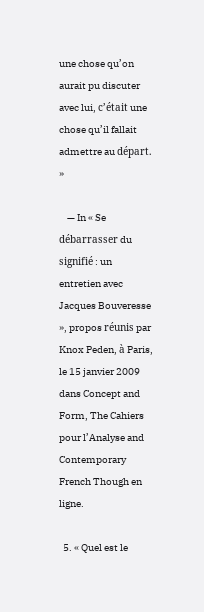une chose qu’on aurait pu discuter avec lui, c’était une chose qu’il fallait admettre au départ. »

    — In « Se débarrasser du signifié : un entretien avec Jacques Bouveresse », propos réunis par Knox Peden, à Paris, le 15 janvier 2009 dans Concept and Form, The Cahiers pour l’Analyse and Contemporary French Though en ligne.

  5. « Quel est le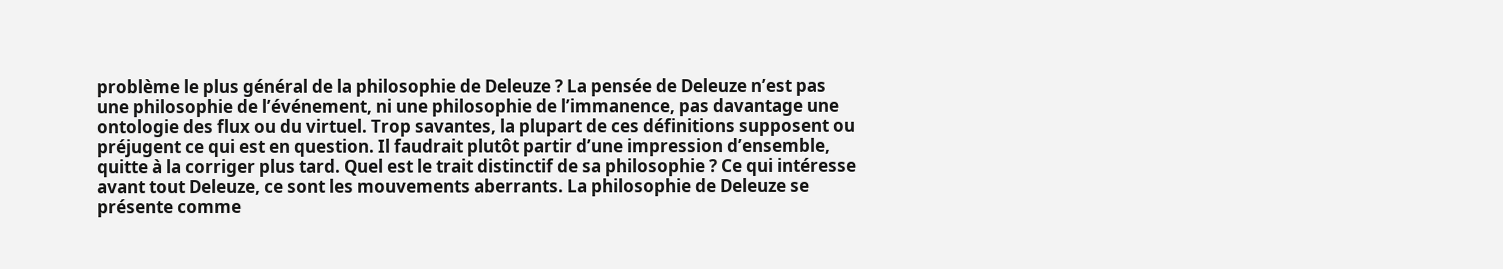problème le plus général de la philosophie de Deleuze ? La pensée de Deleuze n’est pas une philosophie de l’événement, ni une philosophie de l’immanence, pas davantage une ontologie des flux ou du virtuel. Trop savantes, la plupart de ces définitions supposent ou préjugent ce qui est en question. Il faudrait plutôt partir d’une impression d’ensemble, quitte à la corriger plus tard. Quel est le trait distinctif de sa philosophie ? Ce qui intéresse avant tout Deleuze, ce sont les mouvements aberrants. La philosophie de Deleuze se présente comme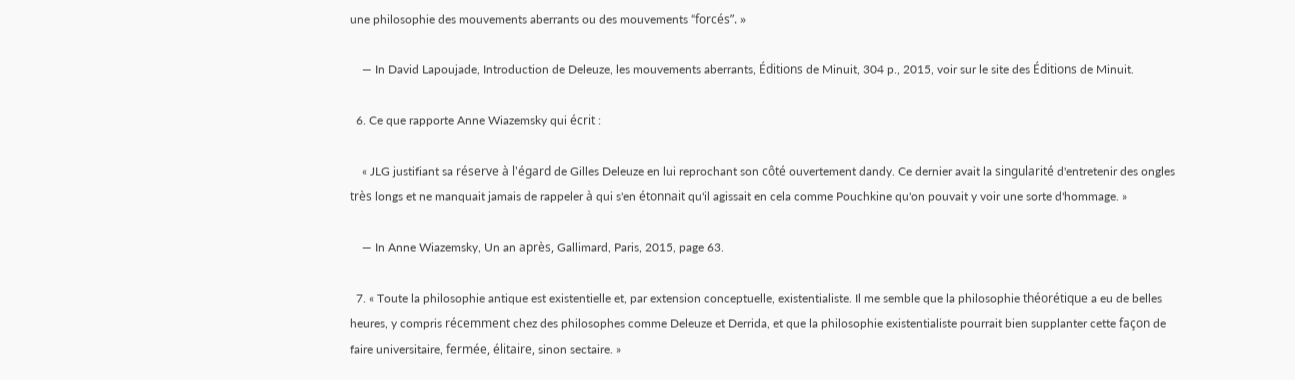une philosophie des mouvements aberrants ou des mouvements “forcés”. »

    — In David Lapoujade, Introduction de Deleuze, les mouvements aberrants, Éditions de Minuit, 304 p., 2015, voir sur le site des Éditions de Minuit.

  6. Ce que rapporte Anne Wiazemsky qui écrit :

    « JLG justifiant sa réserve à l'égard de Gilles Deleuze en lui reprochant son côté ouvertement dandy. Ce dernier avait la singularité d'entretenir des ongles très longs et ne manquait jamais de rappeler à qui s'en étonnait qu'il agissait en cela comme Pouchkine qu'on pouvait y voir une sorte d'hommage. »

    — In Anne Wiazemsky, Un an après, Gallimard, Paris, 2015, page 63.

  7. « Toute la philosophie antique est existentielle et, par extension conceptuelle, existentialiste. Il me semble que la philosophie théorétique a eu de belles heures, y compris récemment chez des philosophes comme Deleuze et Derrida, et que la philosophie existentialiste pourrait bien supplanter cette façon de faire universitaire, fermée, élitaire, sinon sectaire. »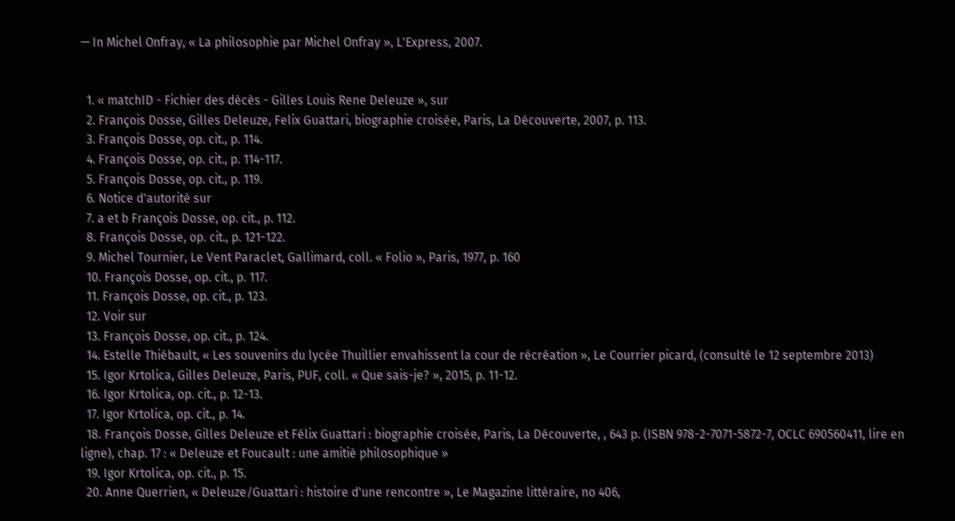— In Michel Onfray, « La philosophie par Michel Onfray », L'Express, 2007.


  1. « matchID - Fichier des décès - Gilles Louis Rene Deleuze », sur
  2. François Dosse, Gilles Deleuze, Felix Guattari, biographie croisée, Paris, La Découverte, 2007, p. 113.
  3. François Dosse, op. cit., p. 114.
  4. François Dosse, op. cit., p. 114-117.
  5. François Dosse, op. cit., p. 119.
  6. Notice d'autorité sur
  7. a et b François Dosse, op. cit., p. 112.
  8. François Dosse, op. cit., p. 121-122.
  9. Michel Tournier, Le Vent Paraclet, Gallimard, coll. « Folio », Paris, 1977, p. 160
  10. François Dosse, op. cit., p. 117.
  11. François Dosse, op. cit., p. 123.
  12. Voir sur
  13. François Dosse, op. cit., p. 124.
  14. Estelle Thiébault, « Les souvenirs du lycée Thuillier envahissent la cour de récréation », Le Courrier picard, (consulté le 12 septembre 2013)
  15. Igor Krtolica, Gilles Deleuze, Paris, PUF, coll. « Que sais-je? », 2015, p. 11-12.
  16. Igor Krtolica, op. cit., p. 12-13.
  17. Igor Krtolica, op. cit., p. 14.
  18. François Dosse, Gilles Deleuze et Félix Guattari : biographie croisée, Paris, La Découverte, , 643 p. (ISBN 978-2-7071-5872-7, OCLC 690560411, lire en ligne), chap. 17 : « Deleuze et Foucault : une amitié philosophique »
  19. Igor Krtolica, op. cit., p. 15.
  20. Anne Querrien, « Deleuze/Guattari : histoire d'une rencontre », Le Magazine littéraire, no 406,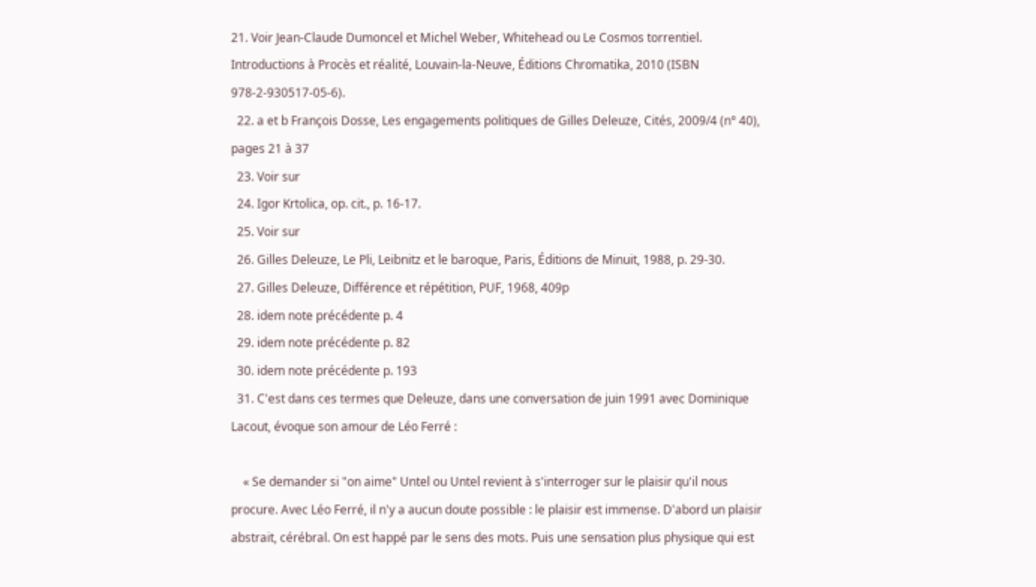21. Voir Jean-Claude Dumoncel et Michel Weber, Whitehead ou Le Cosmos torrentiel. Introductions à Procès et réalité, Louvain-la-Neuve, Éditions Chromatika, 2010 (ISBN 978-2-930517-05-6).
  22. a et b François Dosse, Les engagements politiques de Gilles Deleuze, Cités, 2009/4 (n° 40), pages 21 à 37
  23. Voir sur
  24. Igor Krtolica, op. cit., p. 16-17.
  25. Voir sur
  26. Gilles Deleuze, Le Pli, Leibnitz et le baroque, Paris, Éditions de Minuit, 1988, p. 29-30.
  27. Gilles Deleuze, Différence et répétition, PUF, 1968, 409p
  28. idem note précédente p. 4
  29. idem note précédente p. 82
  30. idem note précédente p. 193
  31. C'est dans ces termes que Deleuze, dans une conversation de juin 1991 avec Dominique Lacout, évoque son amour de Léo Ferré :

    « Se demander si "on aime" Untel ou Untel revient à s'interroger sur le plaisir qu'il nous procure. Avec Léo Ferré, il n'y a aucun doute possible : le plaisir est immense. D'abord un plaisir abstrait, cérébral. On est happé par le sens des mots. Puis une sensation plus physique qui est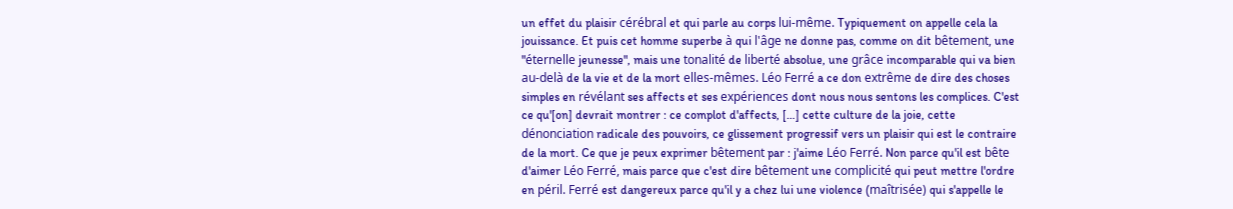un effet du plaisir cérébral et qui parle au corps lui-même. Typiquement on appelle cela la jouissance. Et puis cet homme superbe à qui l'âge ne donne pas, comme on dit bêtement, une "éternelle jeunesse", mais une tonalité de liberté absolue, une grâce incomparable qui va bien au-delà de la vie et de la mort elles-mêmes. Léo Ferré a ce don extrême de dire des choses simples en révélant ses affects et ses expériences dont nous nous sentons les complices. C'est ce qu'[on] devrait montrer : ce complot d'affects, […] cette culture de la joie, cette dénonciation radicale des pouvoirs, ce glissement progressif vers un plaisir qui est le contraire de la mort. Ce que je peux exprimer bêtement par : j'aime Léo Ferré. Non parce qu'il est bête d'aimer Léo Ferré, mais parce que c'est dire bêtement une complicité qui peut mettre l'ordre en péril. Ferré est dangereux parce qu'il y a chez lui une violence (maîtrisée) qui s'appelle le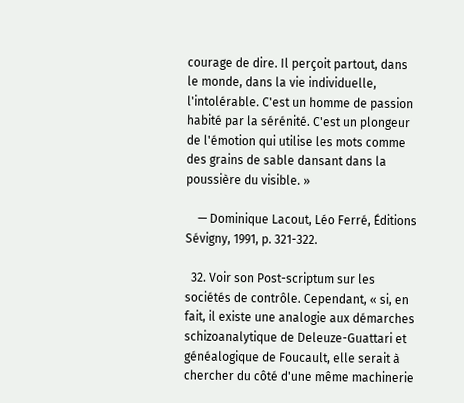courage de dire. Il perçoit partout, dans le monde, dans la vie individuelle, l'intolérable. C'est un homme de passion habité par la sérénité. C'est un plongeur de l'émotion qui utilise les mots comme des grains de sable dansant dans la poussière du visible. »

    — Dominique Lacout, Léo Ferré, Éditions Sévigny, 1991, p. 321-322.

  32. Voir son Post-scriptum sur les sociétés de contrôle. Cependant, « si, en fait, il existe une analogie aux démarches schizoanalytique de Deleuze-Guattari et généalogique de Foucault, elle serait à chercher du côté d'une même machinerie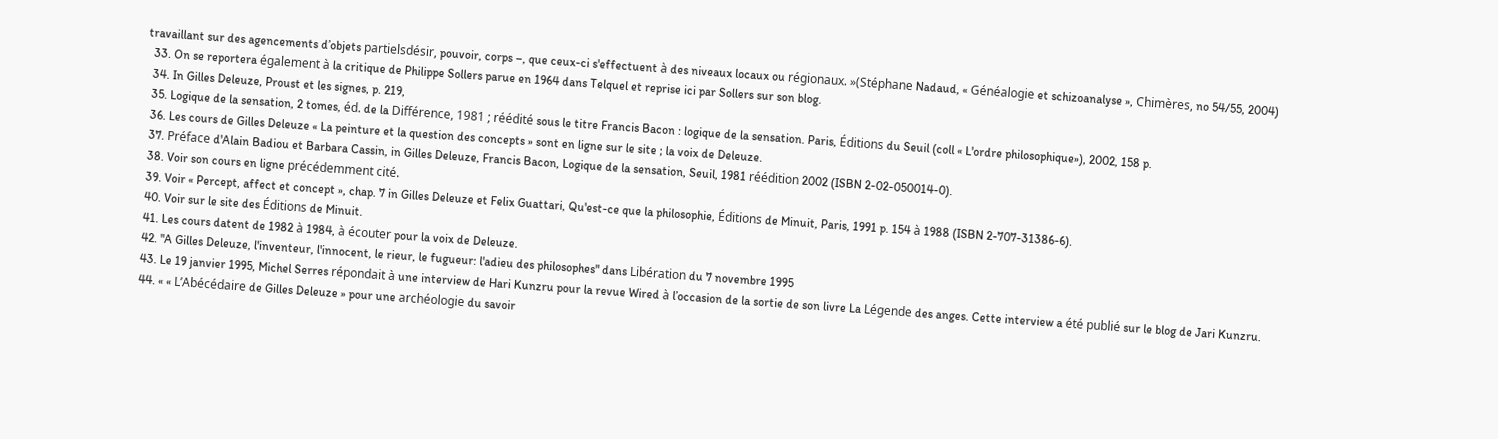travaillant sur des agencements d’objets partielsdésir, pouvoir, corps –, que ceux-ci s'effectuent à des niveaux locaux ou régionaux. »(Stéphane Nadaud, « Généalogie et schizoanalyse », Chimères, no 54/55, 2004)
  33. On se reportera également à la critique de Philippe Sollers parue en 1964 dans Telquel et reprise ici par Sollers sur son blog.
  34. In Gilles Deleuze, Proust et les signes, p. 219,
  35. Logique de la sensation, 2 tomes, éd. de la Différence, 1981 ; réédité sous le titre Francis Bacon : logique de la sensation. Paris, Éditions du Seuil (coll « L'ordre philosophique»), 2002, 158 p.
  36. Les cours de Gilles Deleuze « La peinture et la question des concepts » sont en ligne sur le site ; la voix de Deleuze.
  37. Préface d'Alain Badiou et Barbara Cassin, in Gilles Deleuze, Francis Bacon, Logique de la sensation, Seuil, 1981 réédition 2002 (ISBN 2-02-050014-0).
  38. Voir son cours en ligne précédemment cité.
  39. Voir « Percept, affect et concept », chap. 7 in Gilles Deleuze et Felix Guattari, Qu'est-ce que la philosophie, Éditions de Minuit, Paris, 1991 p. 154 à 1988 (ISBN 2-707-31386-6).
  40. Voir sur le site des Éditions de Minuit.
  41. Les cours datent de 1982 à 1984, à écouter pour la voix de Deleuze.
  42. "A Gilles Deleuze, l'inventeur, l'innocent, le rieur, le fugueur: l'adieu des philosophes" dans Libération du 7 novembre 1995
  43. Le 19 janvier 1995, Michel Serres répondait à une interview de Hari Kunzru pour la revue Wired à l’occasion de la sortie de son livre La Légende des anges. Cette interview a été publié sur le blog de Jari Kunzru.
  44. « « L’Abécédaire de Gilles Deleuze » pour une archéologie du savoir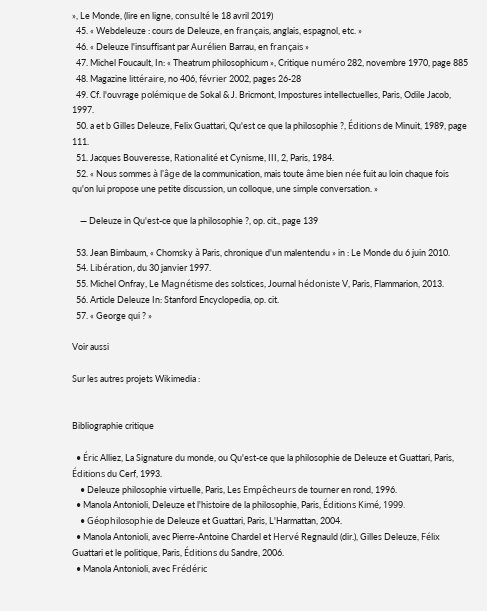», Le Monde, (lire en ligne, consulté le 18 avril 2019)
  45. « Webdeleuze : cours de Deleuze, en français, anglais, espagnol, etc. »
  46. « Deleuze l'insuffisant par Aurélien Barrau, en français »
  47. Michel Foucault, In: « Theatrum philosophicum », Critique numéro 282, novembre 1970, page 885
  48. Magazine littéraire, no 406, février 2002, pages 26-28
  49. Cf. l'ouvrage polémique de Sokal & J. Bricmont, Impostures intellectuelles, Paris, Odile Jacob, 1997.
  50. a et b Gilles Deleuze, Felix Guattari, Qu'est ce que la philosophie ?, Éditions de Minuit, 1989, page 111.
  51. Jacques Bouveresse, Rationalité et Cynisme, III, 2, Paris, 1984.
  52. « Nous sommes à l'âge de la communication, mais toute âme bien née fuit au loin chaque fois qu'on lui propose une petite discussion, un colloque, une simple conversation. »

    — Deleuze in Qu'est-ce que la philosophie ?, op. cit., page 139

  53. Jean Bimbaum, « Chomsky à Paris, chronique d'un malentendu » in : Le Monde du 6 juin 2010.
  54. Libération, du 30 janvier 1997.
  55. Michel Onfray, Le Magnétisme des solstices, Journal hédoniste V, Paris, Flammarion, 2013.
  56. Article Deleuze In: Stanford Encyclopedia, op. cit.
  57. « George qui ? »

Voir aussi

Sur les autres projets Wikimedia :


Bibliographie critique

  • Éric Alliez, La Signature du monde, ou Qu'est-ce que la philosophie de Deleuze et Guattari, Paris, Éditions du Cerf, 1993.
    • Deleuze philosophie virtuelle, Paris, Les Empêcheurs de tourner en rond, 1996.
  • Manola Antonioli, Deleuze et l'histoire de la philosophie, Paris, Éditions Kimé, 1999.
    • Géophilosophie de Deleuze et Guattari, Paris, L'Harmattan, 2004.
  • Manola Antonioli, avec Pierre-Antoine Chardel et Hervé Regnauld (dir.), Gilles Deleuze, Félix Guattari et le politique, Paris, Éditions du Sandre, 2006.
  • Manola Antonioli, avec Frédéric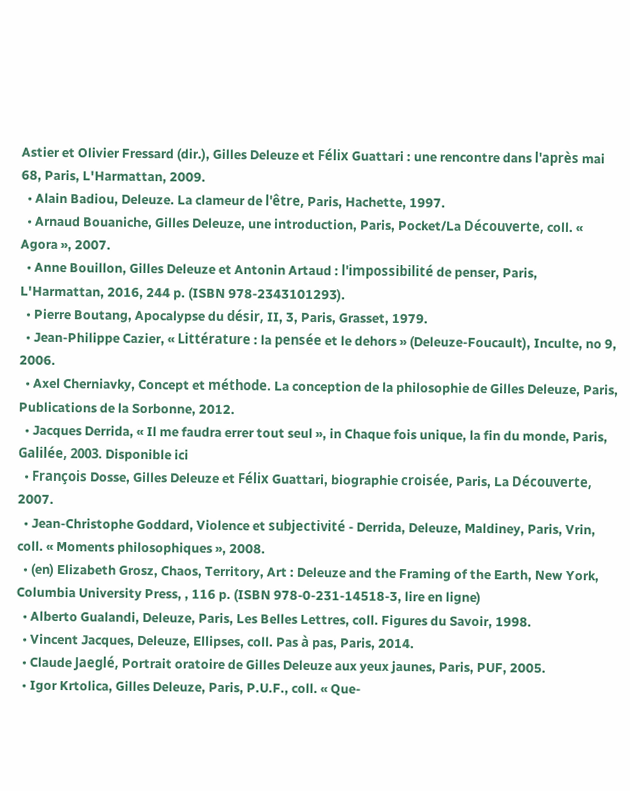Astier et Olivier Fressard (dir.), Gilles Deleuze et Félix Guattari : une rencontre dans l'après mai 68, Paris, L'Harmattan, 2009.
  • Alain Badiou, Deleuze. La clameur de l'être, Paris, Hachette, 1997.
  • Arnaud Bouaniche, Gilles Deleuze, une introduction, Paris, Pocket/La Découverte, coll. « Agora », 2007.
  • Anne Bouillon, Gilles Deleuze et Antonin Artaud : l'impossibilité de penser, Paris, L'Harmattan, 2016, 244 p. (ISBN 978-2343101293).
  • Pierre Boutang, Apocalypse du désir, II, 3, Paris, Grasset, 1979.
  • Jean-Philippe Cazier, « Littérature : la pensée et le dehors » (Deleuze-Foucault), Inculte, no 9, 2006.
  • Axel Cherniavky, Concept et méthode. La conception de la philosophie de Gilles Deleuze, Paris, Publications de la Sorbonne, 2012.
  • Jacques Derrida, « Il me faudra errer tout seul », in Chaque fois unique, la fin du monde, Paris, Galilée, 2003. Disponible ici
  • François Dosse, Gilles Deleuze et Félix Guattari, biographie croisée, Paris, La Découverte, 2007.
  • Jean-Christophe Goddard, Violence et subjectivité - Derrida, Deleuze, Maldiney, Paris, Vrin, coll. « Moments philosophiques », 2008.
  • (en) Elizabeth Grosz, Chaos, Territory, Art : Deleuze and the Framing of the Earth, New York, Columbia University Press, , 116 p. (ISBN 978-0-231-14518-3, lire en ligne)
  • Alberto Gualandi, Deleuze, Paris, Les Belles Lettres, coll. Figures du Savoir, 1998.
  • Vincent Jacques, Deleuze, Ellipses, coll. Pas à pas, Paris, 2014.
  • Claude Jaeglé, Portrait oratoire de Gilles Deleuze aux yeux jaunes, Paris, PUF, 2005.
  • Igor Krtolica, Gilles Deleuze, Paris, P.U.F., coll. « Que-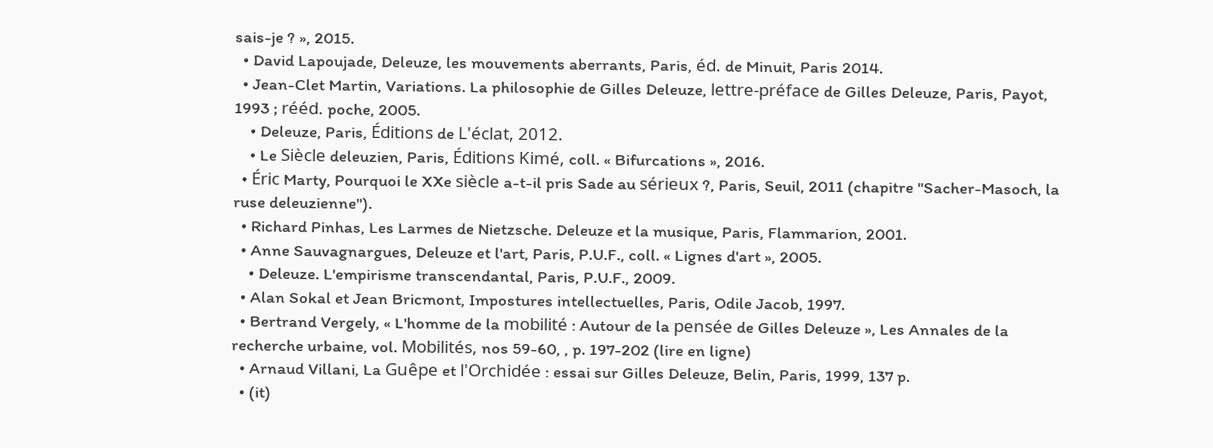sais-je ? », 2015.
  • David Lapoujade, Deleuze, les mouvements aberrants, Paris, éd. de Minuit, Paris 2014.
  • Jean-Clet Martin, Variations. La philosophie de Gilles Deleuze, lettre-préface de Gilles Deleuze, Paris, Payot, 1993 ; rééd. poche, 2005.
    • Deleuze, Paris, Éditions de L'éclat, 2012.
    • Le Siècle deleuzien, Paris, Éditions Kimé, coll. « Bifurcations », 2016.
  • Éric Marty, Pourquoi le XXe siècle a-t-il pris Sade au sérieux ?, Paris, Seuil, 2011 (chapitre "Sacher-Masoch, la ruse deleuzienne").
  • Richard Pinhas, Les Larmes de Nietzsche. Deleuze et la musique, Paris, Flammarion, 2001.
  • Anne Sauvagnargues, Deleuze et l'art, Paris, P.U.F., coll. « Lignes d'art », 2005.
    • Deleuze. L'empirisme transcendantal, Paris, P.U.F., 2009.
  • Alan Sokal et Jean Bricmont, Impostures intellectuelles, Paris, Odile Jacob, 1997.
  • Bertrand Vergely, « L'homme de la mobilité : Autour de la pensée de Gilles Deleuze », Les Annales de la recherche urbaine, vol. Mobilités, nos 59-60, , p. 197-202 (lire en ligne)
  • Arnaud Villani, La Guêpe et l'Orchidée : essai sur Gilles Deleuze, Belin, Paris, 1999, 137 p.
  • (it)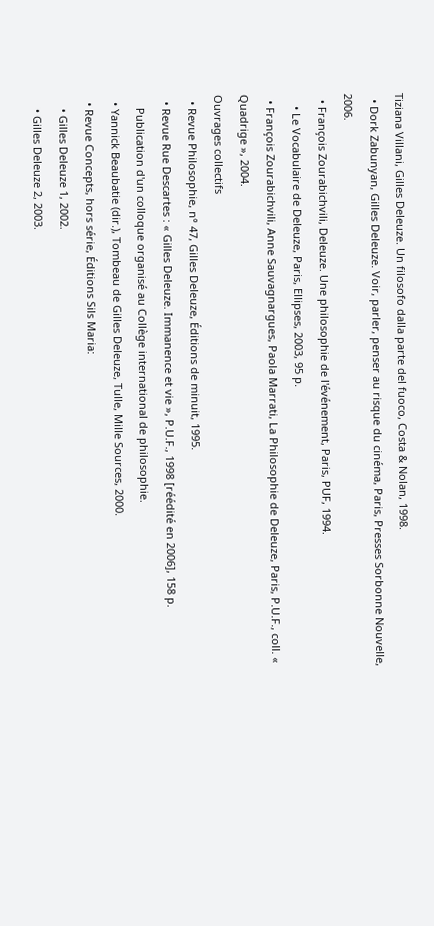Tiziana Villani, Gilles Deleuze. Un filosofo dalla parte del fuoco, Costa & Nolan, 1998.
  • Dork Zabunyan, Gilles Deleuze. Voir, parler, penser au risque du cinéma, Paris, Presses Sorbonne Nouvelle, 2006.
  • François Zourabichvili, Deleuze. Une philosophie de l'événement, Paris, PUF, 1994.
    • Le Vocabulaire de Deleuze, Paris, Ellipses, 2003, 95 p.
  • François Zourabichvili, Anne Sauvagnargues, Paola Marrati, La Philosophie de Deleuze, Paris, P.U.F., coll. « Quadrige », 2004.
Ouvrages collectifs
  • Revue Philosophie, n° 47, Gilles Deleuze, Éditions de minuit, 1995.
  • Revue Rue Descartes : « Gilles Deleuze. Immanence et vie », P.U.F., 1998 [réédité en 2006], 158 p.
    Publication d'un colloque organisé au Collège international de philosophie.
  • Yannick Beaubatie (dir.), Tombeau de Gilles Deleuze, Tulle, Mille Sources, 2000.
  • Revue Concepts, hors série, Éditions Sils Maria:
    • Gilles Deleuze 1, 2002.
    • Gilles Deleuze 2, 2003.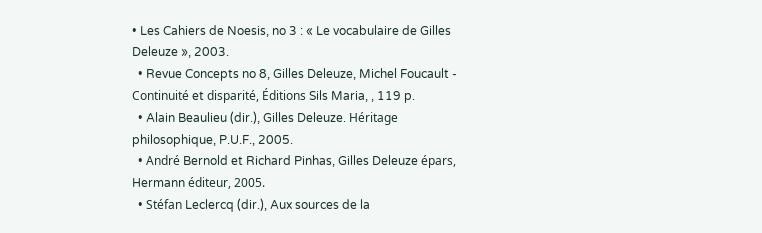• Les Cahiers de Noesis, no 3 : « Le vocabulaire de Gilles Deleuze », 2003.
  • Revue Concepts no 8, Gilles Deleuze, Michel Foucault - Continuité et disparité, Éditions Sils Maria, , 119 p.
  • Alain Beaulieu (dir.), Gilles Deleuze. Héritage philosophique, P.U.F., 2005.
  • André Bernold et Richard Pinhas, Gilles Deleuze épars, Hermann éditeur, 2005.
  • Stéfan Leclercq (dir.), Aux sources de la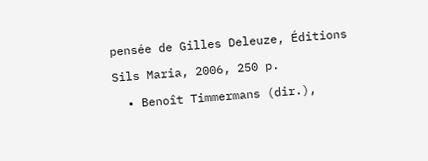pensée de Gilles Deleuze, Éditions Sils Maria, 2006, 250 p.
  • Benoît Timmermans (dir.),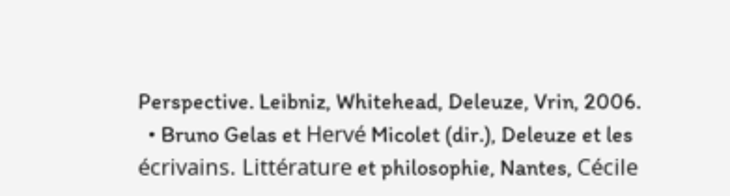Perspective. Leibniz, Whitehead, Deleuze, Vrin, 2006.
  • Bruno Gelas et Hervé Micolet (dir.), Deleuze et les écrivains. Littérature et philosophie, Nantes, Cécile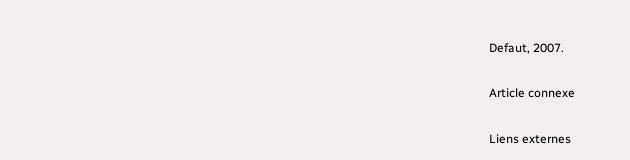Defaut, 2007.

Article connexe

Liens externes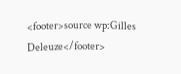<footer>source wp:Gilles Deleuze</footer>